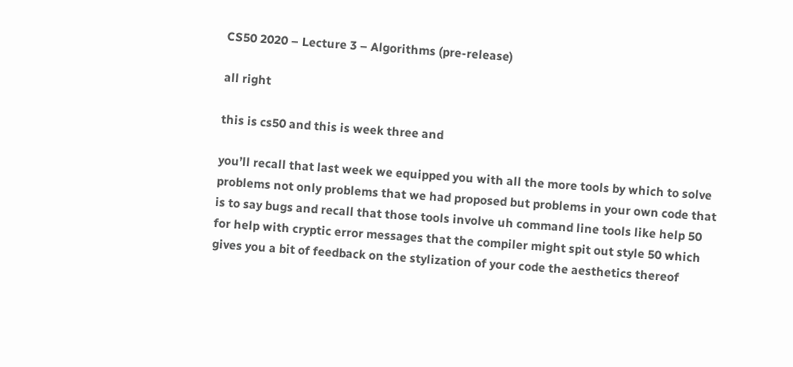CS50 2020 – Lecture 3 – Algorithms (pre-release)

all right

this is cs50 and this is week three and

you’ll recall that last week we equipped you with all the more tools by which to solve problems not only problems that we had proposed but problems in your own code that is to say bugs and recall that those tools involve uh command line tools like help 50 for help with cryptic error messages that the compiler might spit out style 50 which gives you a bit of feedback on the stylization of your code the aesthetics thereof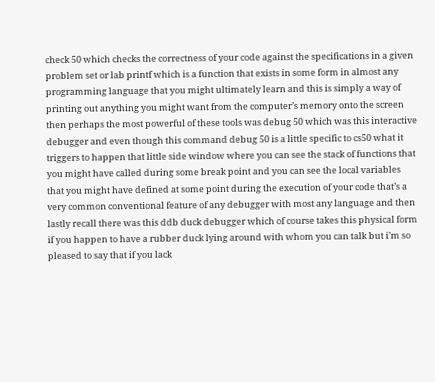check 50 which checks the correctness of your code against the specifications in a given problem set or lab printf which is a function that exists in some form in almost any programming language that you might ultimately learn and this is simply a way of printing out anything you might want from the computer’s memory onto the screen then perhaps the most powerful of these tools was debug 50 which was this interactive debugger and even though this command debug 50 is a little specific to cs50 what it triggers to happen that little side window where you can see the stack of functions that you might have called during some break point and you can see the local variables that you might have defined at some point during the execution of your code that’s a very common conventional feature of any debugger with most any language and then lastly recall there was this ddb duck debugger which of course takes this physical form if you happen to have a rubber duck lying around with whom you can talk but i’m so pleased to say that if you lack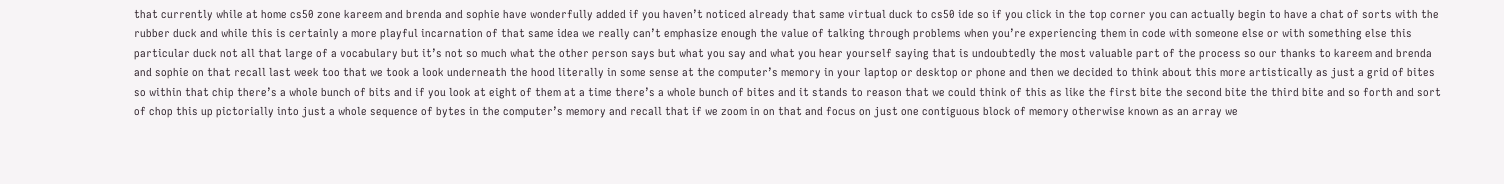that currently while at home cs50 zone kareem and brenda and sophie have wonderfully added if you haven’t noticed already that same virtual duck to cs50 ide so if you click in the top corner you can actually begin to have a chat of sorts with the rubber duck and while this is certainly a more playful incarnation of that same idea we really can’t emphasize enough the value of talking through problems when you’re experiencing them in code with someone else or with something else this particular duck not all that large of a vocabulary but it’s not so much what the other person says but what you say and what you hear yourself saying that is undoubtedly the most valuable part of the process so our thanks to kareem and brenda and sophie on that recall last week too that we took a look underneath the hood literally in some sense at the computer’s memory in your laptop or desktop or phone and then we decided to think about this more artistically as just a grid of bites so within that chip there’s a whole bunch of bits and if you look at eight of them at a time there’s a whole bunch of bites and it stands to reason that we could think of this as like the first bite the second bite the third bite and so forth and sort of chop this up pictorially into just a whole sequence of bytes in the computer’s memory and recall that if we zoom in on that and focus on just one contiguous block of memory otherwise known as an array we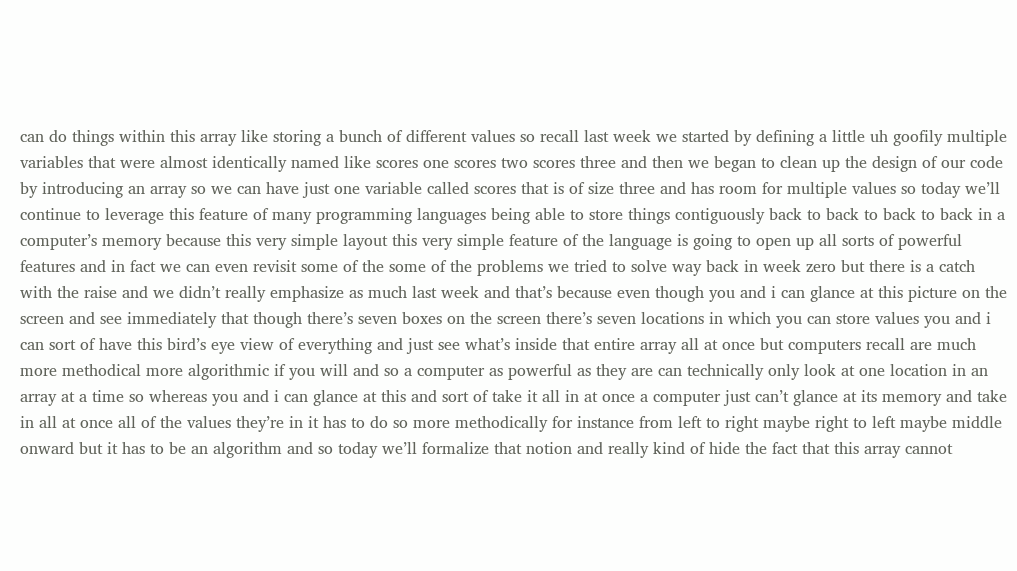can do things within this array like storing a bunch of different values so recall last week we started by defining a little uh goofily multiple variables that were almost identically named like scores one scores two scores three and then we began to clean up the design of our code by introducing an array so we can have just one variable called scores that is of size three and has room for multiple values so today we’ll continue to leverage this feature of many programming languages being able to store things contiguously back to back to back to back in a computer’s memory because this very simple layout this very simple feature of the language is going to open up all sorts of powerful features and in fact we can even revisit some of the some of the problems we tried to solve way back in week zero but there is a catch with the raise and we didn’t really emphasize as much last week and that’s because even though you and i can glance at this picture on the screen and see immediately that though there’s seven boxes on the screen there’s seven locations in which you can store values you and i can sort of have this bird’s eye view of everything and just see what’s inside that entire array all at once but computers recall are much more methodical more algorithmic if you will and so a computer as powerful as they are can technically only look at one location in an array at a time so whereas you and i can glance at this and sort of take it all in at once a computer just can’t glance at its memory and take in all at once all of the values they’re in it has to do so more methodically for instance from left to right maybe right to left maybe middle onward but it has to be an algorithm and so today we’ll formalize that notion and really kind of hide the fact that this array cannot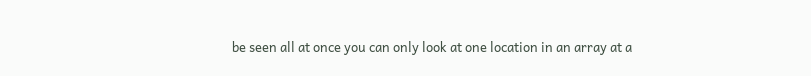be seen all at once you can only look at one location in an array at a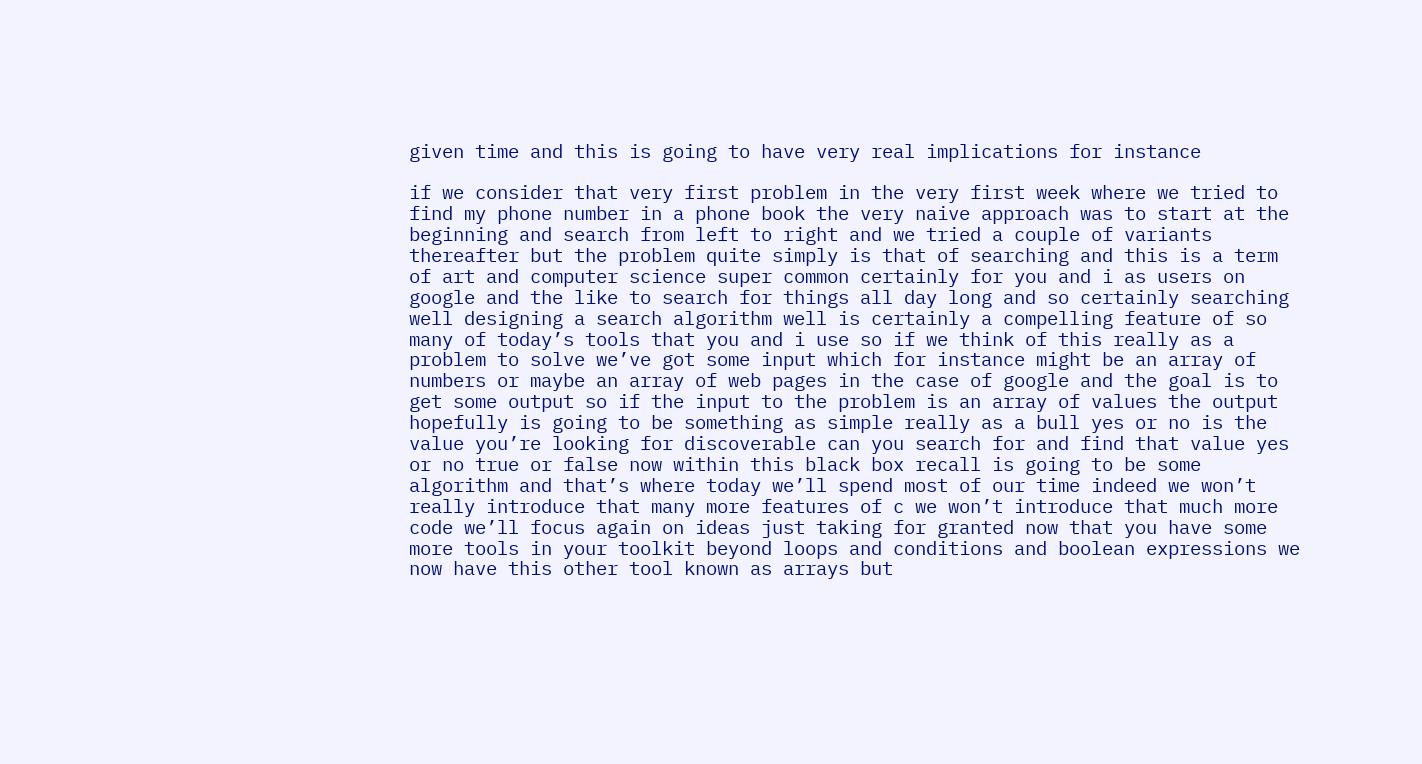given time and this is going to have very real implications for instance

if we consider that very first problem in the very first week where we tried to find my phone number in a phone book the very naive approach was to start at the beginning and search from left to right and we tried a couple of variants thereafter but the problem quite simply is that of searching and this is a term of art and computer science super common certainly for you and i as users on google and the like to search for things all day long and so certainly searching well designing a search algorithm well is certainly a compelling feature of so many of today’s tools that you and i use so if we think of this really as a problem to solve we’ve got some input which for instance might be an array of numbers or maybe an array of web pages in the case of google and the goal is to get some output so if the input to the problem is an array of values the output hopefully is going to be something as simple really as a bull yes or no is the value you’re looking for discoverable can you search for and find that value yes or no true or false now within this black box recall is going to be some algorithm and that’s where today we’ll spend most of our time indeed we won’t really introduce that many more features of c we won’t introduce that much more code we’ll focus again on ideas just taking for granted now that you have some more tools in your toolkit beyond loops and conditions and boolean expressions we now have this other tool known as arrays but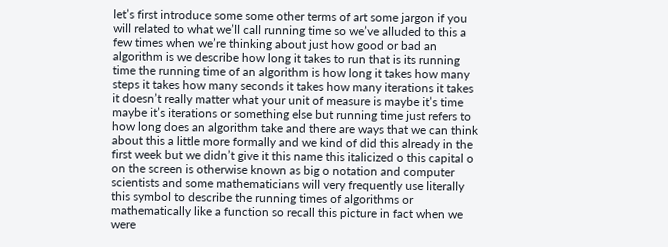let’s first introduce some some other terms of art some jargon if you will related to what we’ll call running time so we’ve alluded to this a few times when we’re thinking about just how good or bad an algorithm is we describe how long it takes to run that is its running time the running time of an algorithm is how long it takes how many steps it takes how many seconds it takes how many iterations it takes it doesn’t really matter what your unit of measure is maybe it’s time maybe it’s iterations or something else but running time just refers to how long does an algorithm take and there are ways that we can think about this a little more formally and we kind of did this already in the first week but we didn’t give it this name this italicized o this capital o on the screen is otherwise known as big o notation and computer scientists and some mathematicians will very frequently use literally this symbol to describe the running times of algorithms or mathematically like a function so recall this picture in fact when we were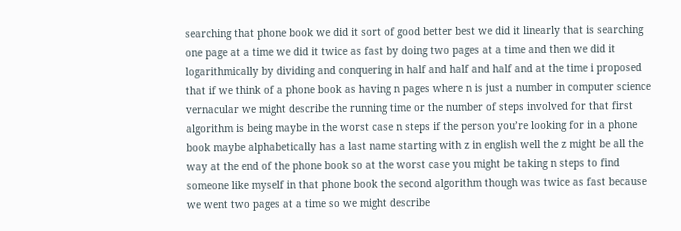searching that phone book we did it sort of good better best we did it linearly that is searching one page at a time we did it twice as fast by doing two pages at a time and then we did it logarithmically by dividing and conquering in half and half and half and at the time i proposed that if we think of a phone book as having n pages where n is just a number in computer science vernacular we might describe the running time or the number of steps involved for that first algorithm is being maybe in the worst case n steps if the person you’re looking for in a phone book maybe alphabetically has a last name starting with z in english well the z might be all the way at the end of the phone book so at the worst case you might be taking n steps to find someone like myself in that phone book the second algorithm though was twice as fast because we went two pages at a time so we might describe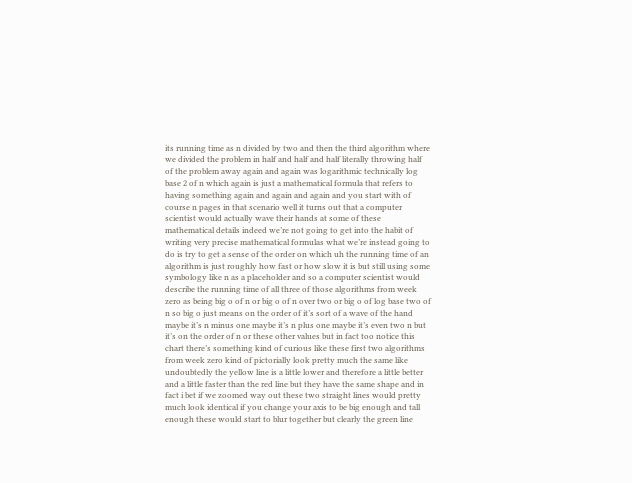its running time as n divided by two and then the third algorithm where we divided the problem in half and half and half literally throwing half of the problem away again and again was logarithmic technically log base 2 of n which again is just a mathematical formula that refers to having something again and again and again and you start with of course n pages in that scenario well it turns out that a computer scientist would actually wave their hands at some of these mathematical details indeed we’re not going to get into the habit of writing very precise mathematical formulas what we’re instead going to do is try to get a sense of the order on which uh the running time of an algorithm is just roughly how fast or how slow it is but still using some symbology like n as a placeholder and so a computer scientist would describe the running time of all three of those algorithms from week zero as being big o of n or big o of n over two or big o of log base two of n so big o just means on the order of it’s sort of a wave of the hand maybe it’s n minus one maybe it’s n plus one maybe it’s even two n but it’s on the order of n or these other values but in fact too notice this chart there’s something kind of curious like these first two algorithms from week zero kind of pictorially look pretty much the same like undoubtedly the yellow line is a little lower and therefore a little better and a little faster than the red line but they have the same shape and in fact i bet if we zoomed way out these two straight lines would pretty much look identical if you change your axis to be big enough and tall enough these would start to blur together but clearly the green line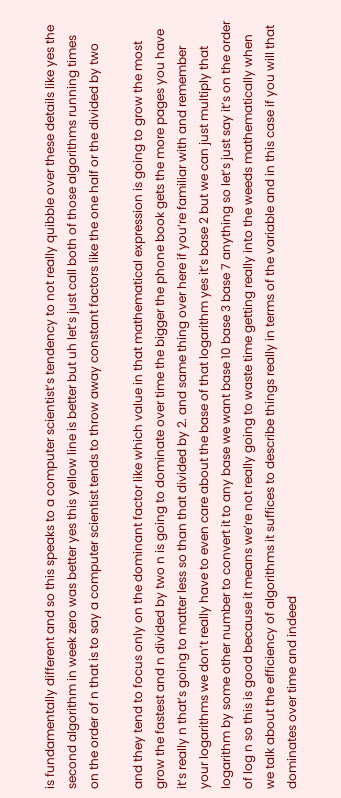is fundamentally different and so this speaks to a computer scientist’s tendency to not really quibble over these details like yes the second algorithm in week zero was better yes this yellow line is better but uh let’s just call both of those algorithms running times on the order of n that is to say a computer scientist tends to throw away constant factors like the one half or the divided by two

and they tend to focus only on the dominant factor like which value in that mathematical expression is going to grow the most grow the fastest and n divided by two n is going to dominate over time the bigger the phone book gets the more pages you have it’s really n that’s going to matter less so than that divided by 2. and same thing over here if you’re familiar with and remember your logarithms we don’t really have to even care about the base of that logarithm yes it’s base 2 but we can just multiply that logarithm by some other number to convert it to any base we want base 10 base 3 base 7 anything so let’s just say it’s on the order of log n so this is good because it means we’re not really going to waste time getting really into the weeds mathematically when we talk about the efficiency of algorithms it suffices to describe things really in terms of the variable and in this case if you will that dominates over time and indeed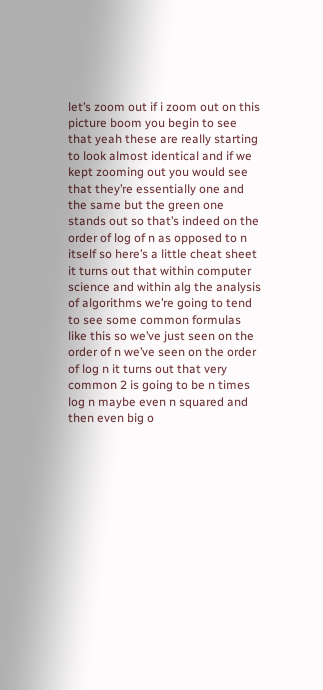let’s zoom out if i zoom out on this picture boom you begin to see that yeah these are really starting to look almost identical and if we kept zooming out you would see that they’re essentially one and the same but the green one stands out so that’s indeed on the order of log of n as opposed to n itself so here’s a little cheat sheet it turns out that within computer science and within alg the analysis of algorithms we’re going to tend to see some common formulas like this so we’ve just seen on the order of n we’ve seen on the order of log n it turns out that very common 2 is going to be n times log n maybe even n squared and then even big o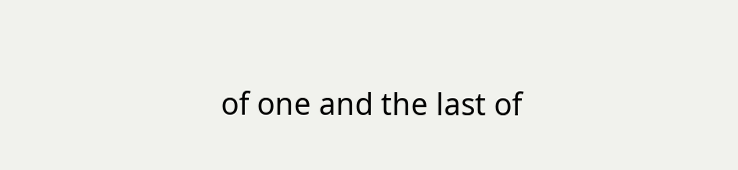of one and the last of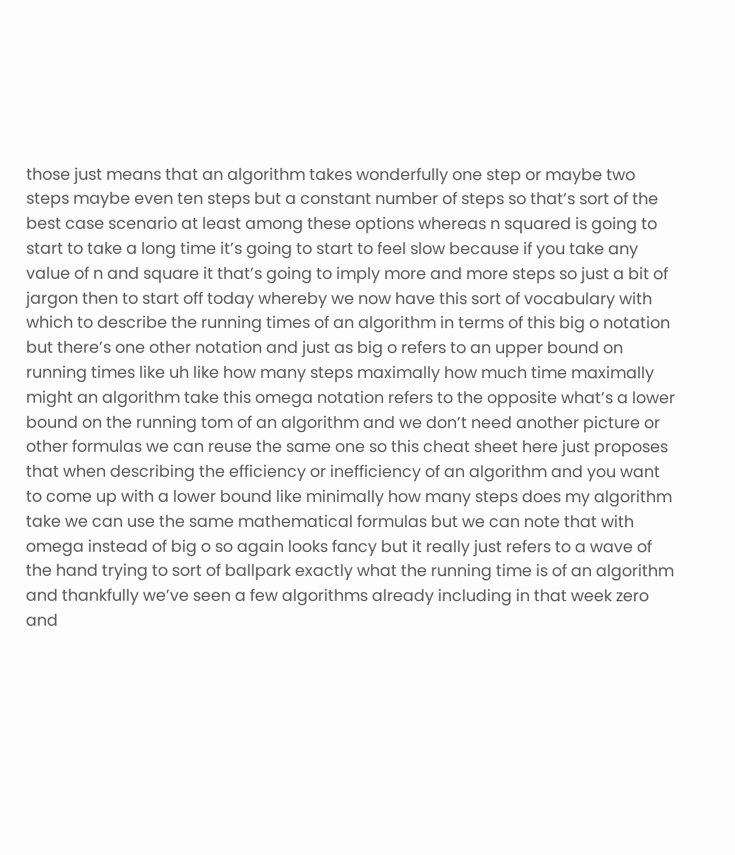those just means that an algorithm takes wonderfully one step or maybe two steps maybe even ten steps but a constant number of steps so that’s sort of the best case scenario at least among these options whereas n squared is going to start to take a long time it’s going to start to feel slow because if you take any value of n and square it that’s going to imply more and more steps so just a bit of jargon then to start off today whereby we now have this sort of vocabulary with which to describe the running times of an algorithm in terms of this big o notation but there’s one other notation and just as big o refers to an upper bound on running times like uh like how many steps maximally how much time maximally might an algorithm take this omega notation refers to the opposite what’s a lower bound on the running tom of an algorithm and we don’t need another picture or other formulas we can reuse the same one so this cheat sheet here just proposes that when describing the efficiency or inefficiency of an algorithm and you want to come up with a lower bound like minimally how many steps does my algorithm take we can use the same mathematical formulas but we can note that with omega instead of big o so again looks fancy but it really just refers to a wave of the hand trying to sort of ballpark exactly what the running time is of an algorithm and thankfully we’ve seen a few algorithms already including in that week zero and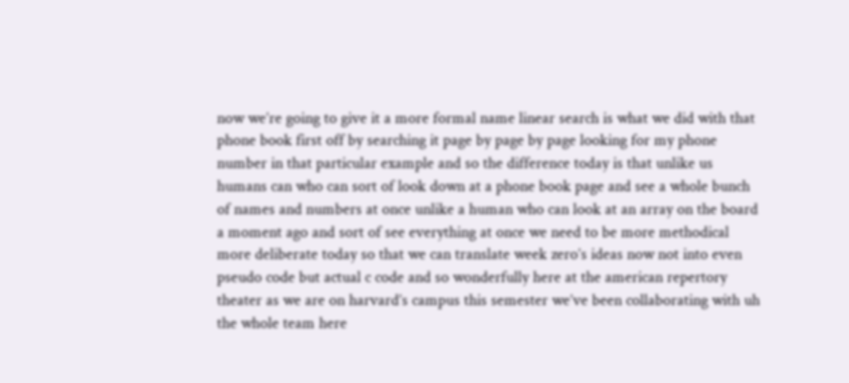now we’re going to give it a more formal name linear search is what we did with that phone book first off by searching it page by page by page looking for my phone number in that particular example and so the difference today is that unlike us humans can who can sort of look down at a phone book page and see a whole bunch of names and numbers at once unlike a human who can look at an array on the board a moment ago and sort of see everything at once we need to be more methodical more deliberate today so that we can translate week zero’s ideas now not into even pseudo code but actual c code and so wonderfully here at the american repertory theater as we are on harvard’s campus this semester we’ve been collaborating with uh the whole team here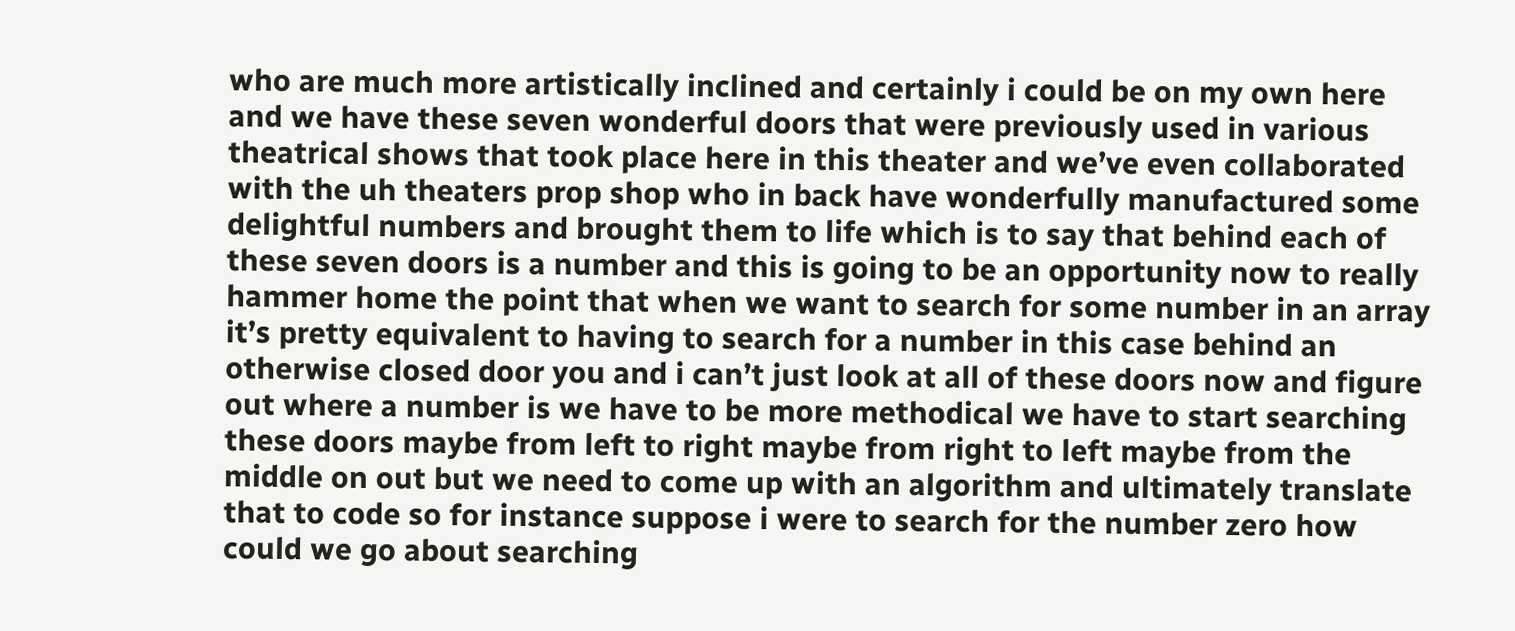who are much more artistically inclined and certainly i could be on my own here and we have these seven wonderful doors that were previously used in various theatrical shows that took place here in this theater and we’ve even collaborated with the uh theaters prop shop who in back have wonderfully manufactured some delightful numbers and brought them to life which is to say that behind each of these seven doors is a number and this is going to be an opportunity now to really hammer home the point that when we want to search for some number in an array it’s pretty equivalent to having to search for a number in this case behind an otherwise closed door you and i can’t just look at all of these doors now and figure out where a number is we have to be more methodical we have to start searching these doors maybe from left to right maybe from right to left maybe from the middle on out but we need to come up with an algorithm and ultimately translate that to code so for instance suppose i were to search for the number zero how could we go about searching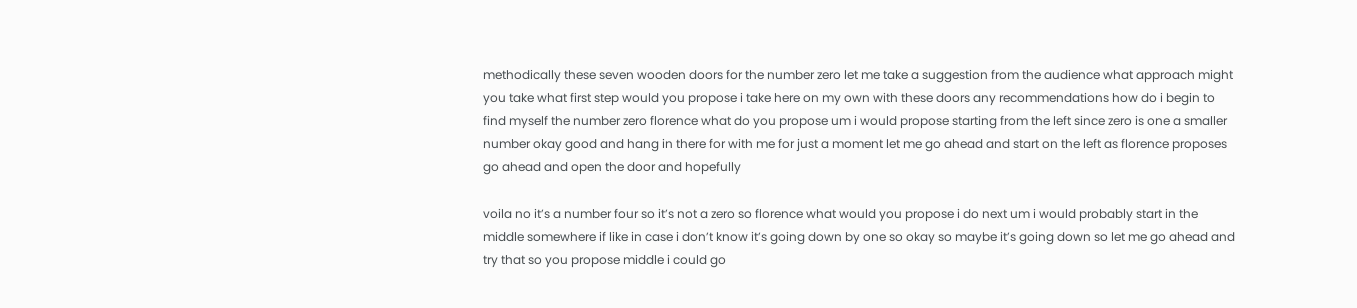methodically these seven wooden doors for the number zero let me take a suggestion from the audience what approach might you take what first step would you propose i take here on my own with these doors any recommendations how do i begin to find myself the number zero florence what do you propose um i would propose starting from the left since zero is one a smaller number okay good and hang in there for with me for just a moment let me go ahead and start on the left as florence proposes go ahead and open the door and hopefully

voila no it’s a number four so it’s not a zero so florence what would you propose i do next um i would probably start in the middle somewhere if like in case i don’t know it’s going down by one so okay so maybe it’s going down so let me go ahead and try that so you propose middle i could go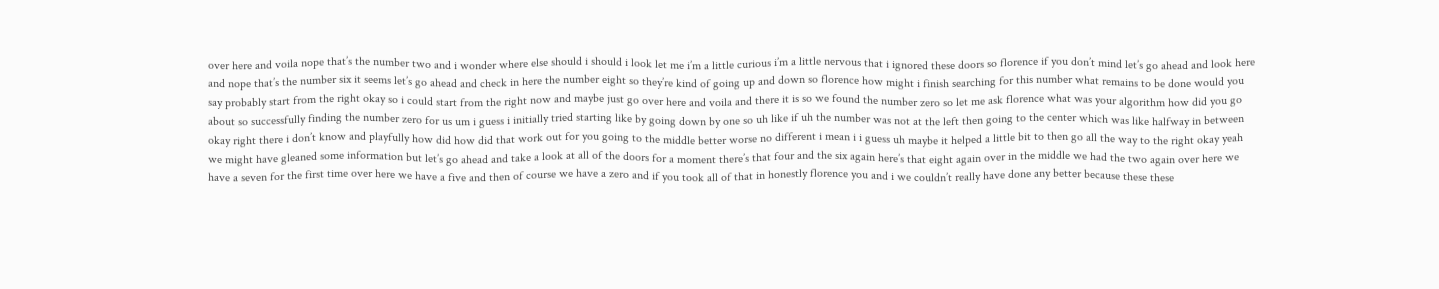over here and voila nope that’s the number two and i wonder where else should i should i look let me i’m a little curious i’m a little nervous that i ignored these doors so florence if you don’t mind let’s go ahead and look here and nope that’s the number six it seems let’s go ahead and check in here the number eight so they’re kind of going up and down so florence how might i finish searching for this number what remains to be done would you say probably start from the right okay so i could start from the right now and maybe just go over here and voila and there it is so we found the number zero so let me ask florence what was your algorithm how did you go about so successfully finding the number zero for us um i guess i initially tried starting like by going down by one so uh like if uh the number was not at the left then going to the center which was like halfway in between okay right there i don’t know and playfully how did how did that work out for you going to the middle better worse no different i mean i i guess uh maybe it helped a little bit to then go all the way to the right okay yeah we might have gleaned some information but let’s go ahead and take a look at all of the doors for a moment there’s that four and the six again here’s that eight again over in the middle we had the two again over here we have a seven for the first time over here we have a five and then of course we have a zero and if you took all of that in honestly florence you and i we couldn’t really have done any better because these these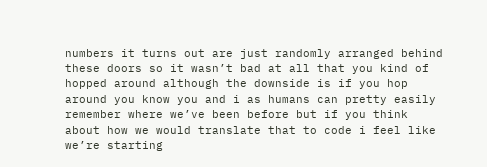numbers it turns out are just randomly arranged behind these doors so it wasn’t bad at all that you kind of hopped around although the downside is if you hop around you know you and i as humans can pretty easily remember where we’ve been before but if you think about how we would translate that to code i feel like we’re starting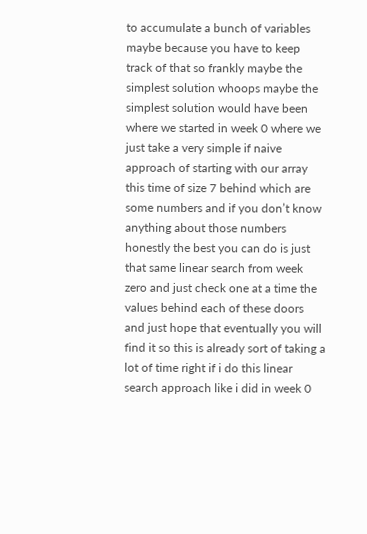to accumulate a bunch of variables maybe because you have to keep track of that so frankly maybe the simplest solution whoops maybe the simplest solution would have been where we started in week 0 where we just take a very simple if naive approach of starting with our array this time of size 7 behind which are some numbers and if you don’t know anything about those numbers honestly the best you can do is just that same linear search from week zero and just check one at a time the values behind each of these doors and just hope that eventually you will find it so this is already sort of taking a lot of time right if i do this linear search approach like i did in week 0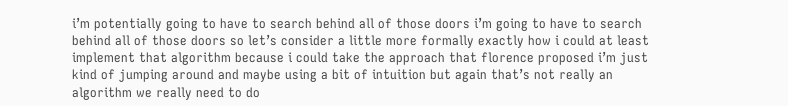i’m potentially going to have to search behind all of those doors i’m going to have to search behind all of those doors so let’s consider a little more formally exactly how i could at least implement that algorithm because i could take the approach that florence proposed i’m just kind of jumping around and maybe using a bit of intuition but again that’s not really an algorithm we really need to do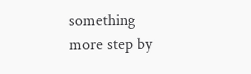something more step by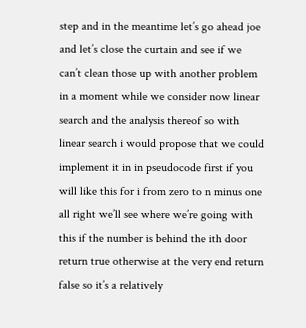step and in the meantime let’s go ahead joe and let’s close the curtain and see if we can’t clean those up with another problem in a moment while we consider now linear search and the analysis thereof so with linear search i would propose that we could implement it in in pseudocode first if you will like this for i from zero to n minus one all right we’ll see where we’re going with this if the number is behind the ith door return true otherwise at the very end return false so it’s a relatively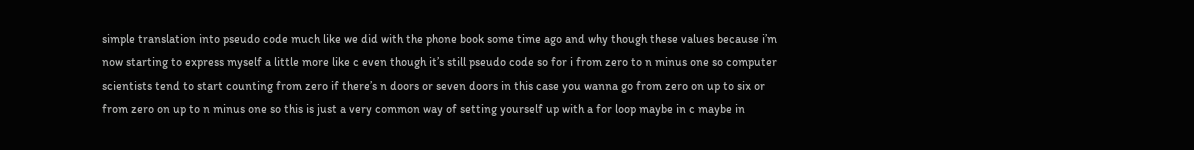simple translation into pseudo code much like we did with the phone book some time ago and why though these values because i’m now starting to express myself a little more like c even though it’s still pseudo code so for i from zero to n minus one so computer scientists tend to start counting from zero if there’s n doors or seven doors in this case you wanna go from zero on up to six or from zero on up to n minus one so this is just a very common way of setting yourself up with a for loop maybe in c maybe in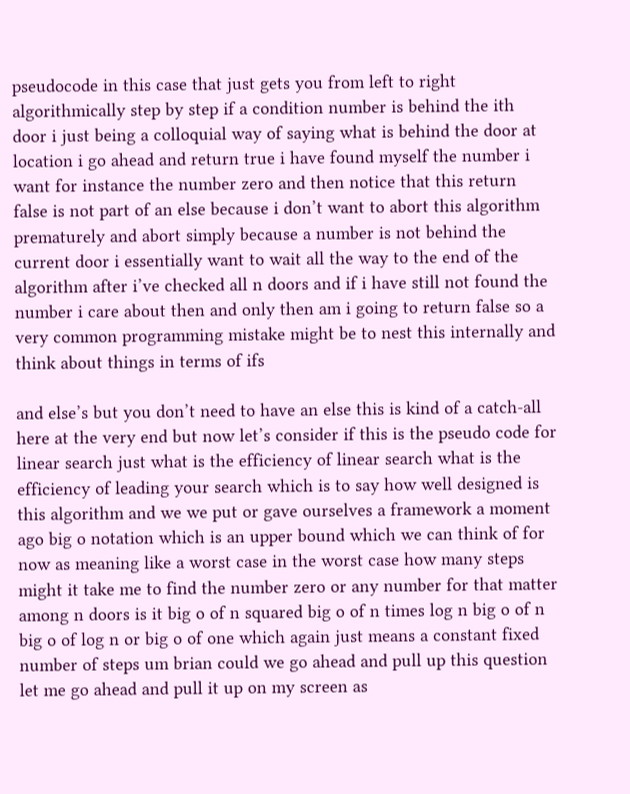pseudocode in this case that just gets you from left to right algorithmically step by step if a condition number is behind the ith door i just being a colloquial way of saying what is behind the door at location i go ahead and return true i have found myself the number i want for instance the number zero and then notice that this return false is not part of an else because i don’t want to abort this algorithm prematurely and abort simply because a number is not behind the current door i essentially want to wait all the way to the end of the algorithm after i’ve checked all n doors and if i have still not found the number i care about then and only then am i going to return false so a very common programming mistake might be to nest this internally and think about things in terms of ifs

and else’s but you don’t need to have an else this is kind of a catch-all here at the very end but now let’s consider if this is the pseudo code for linear search just what is the efficiency of linear search what is the efficiency of leading your search which is to say how well designed is this algorithm and we we put or gave ourselves a framework a moment ago big o notation which is an upper bound which we can think of for now as meaning like a worst case in the worst case how many steps might it take me to find the number zero or any number for that matter among n doors is it big o of n squared big o of n times log n big o of n big o of log n or big o of one which again just means a constant fixed number of steps um brian could we go ahead and pull up this question let me go ahead and pull it up on my screen as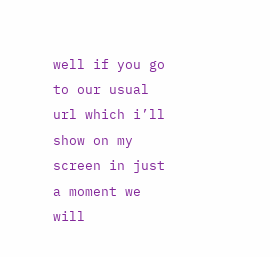well if you go to our usual url which i’ll show on my screen in just a moment we will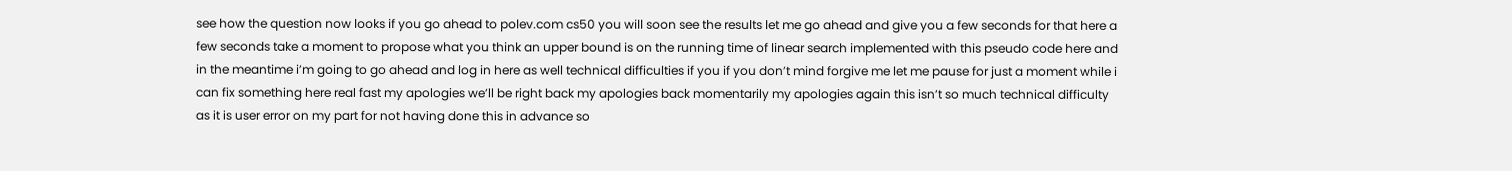see how the question now looks if you go ahead to polev.com cs50 you will soon see the results let me go ahead and give you a few seconds for that here a few seconds take a moment to propose what you think an upper bound is on the running time of linear search implemented with this pseudo code here and in the meantime i’m going to go ahead and log in here as well technical difficulties if you if you don’t mind forgive me let me pause for just a moment while i can fix something here real fast my apologies we’ll be right back my apologies back momentarily my apologies again this isn’t so much technical difficulty as it is user error on my part for not having done this in advance so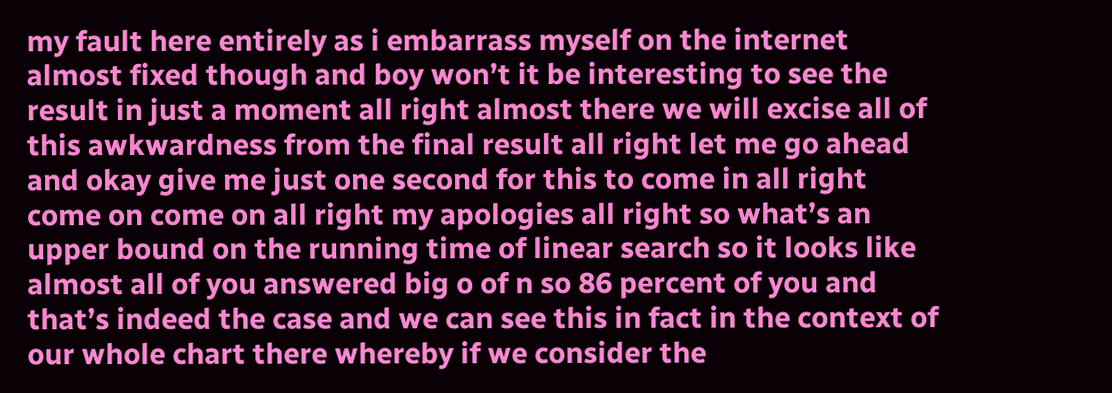my fault here entirely as i embarrass myself on the internet almost fixed though and boy won’t it be interesting to see the result in just a moment all right almost there we will excise all of this awkwardness from the final result all right let me go ahead and okay give me just one second for this to come in all right come on come on all right my apologies all right so what’s an upper bound on the running time of linear search so it looks like almost all of you answered big o of n so 86 percent of you and that’s indeed the case and we can see this in fact in the context of our whole chart there whereby if we consider the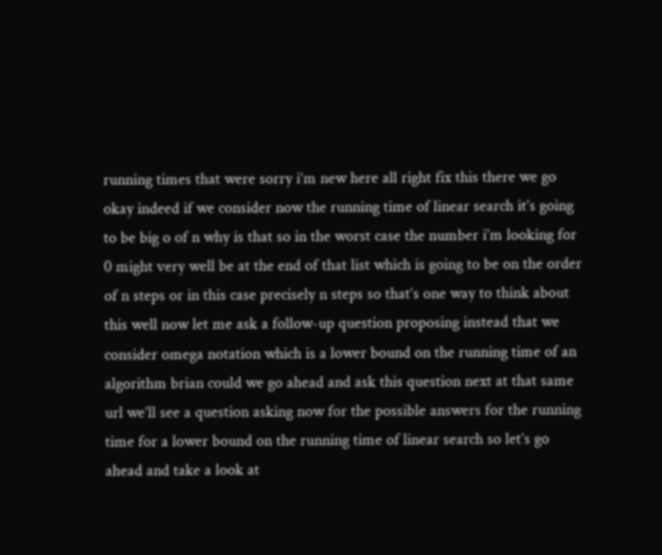running times that were sorry i’m new here all right fix this there we go okay indeed if we consider now the running time of linear search it’s going to be big o of n why is that so in the worst case the number i’m looking for 0 might very well be at the end of that list which is going to be on the order of n steps or in this case precisely n steps so that’s one way to think about this well now let me ask a follow-up question proposing instead that we consider omega notation which is a lower bound on the running time of an algorithm brian could we go ahead and ask this question next at that same url we’ll see a question asking now for the possible answers for the running time for a lower bound on the running time of linear search so let’s go ahead and take a look at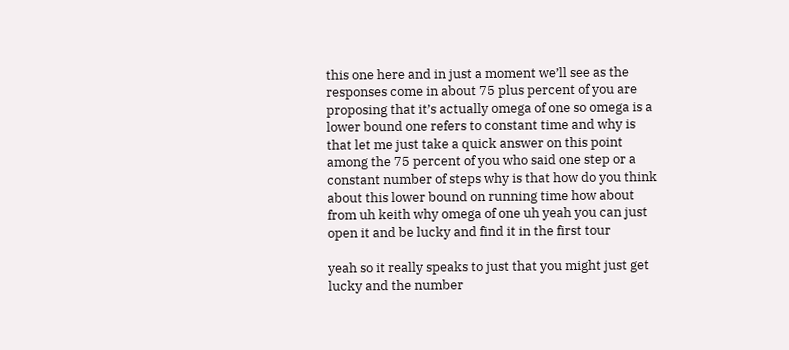this one here and in just a moment we’ll see as the responses come in about 75 plus percent of you are proposing that it’s actually omega of one so omega is a lower bound one refers to constant time and why is that let me just take a quick answer on this point among the 75 percent of you who said one step or a constant number of steps why is that how do you think about this lower bound on running time how about from uh keith why omega of one uh yeah you can just open it and be lucky and find it in the first tour

yeah so it really speaks to just that you might just get lucky and the number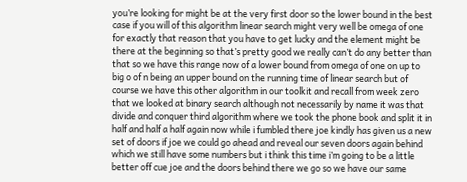you’re looking for might be at the very first door so the lower bound in the best case if you will of this algorithm linear search might very well be omega of one for exactly that reason that you have to get lucky and the element might be there at the beginning so that’s pretty good we really can’t do any better than that so we have this range now of a lower bound from omega of one on up to big o of n being an upper bound on the running time of linear search but of course we have this other algorithm in our toolkit and recall from week zero that we looked at binary search although not necessarily by name it was that divide and conquer third algorithm where we took the phone book and split it in half and half a half again now while i fumbled there joe kindly has given us a new set of doors if joe we could go ahead and reveal our seven doors again behind which we still have some numbers but i think this time i’m going to be a little better off cue joe and the doors behind there we go so we have our same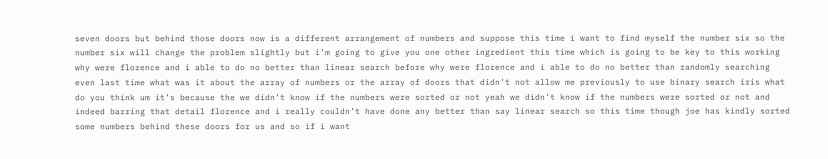seven doors but behind those doors now is a different arrangement of numbers and suppose this time i want to find myself the number six so the number six will change the problem slightly but i’m going to give you one other ingredient this time which is going to be key to this working why were florence and i able to do no better than linear search before why were florence and i able to do no better than randomly searching even last time what was it about the array of numbers or the array of doors that didn’t not allow me previously to use binary search iris what do you think um it’s because the we didn’t know if the numbers were sorted or not yeah we didn’t know if the numbers were sorted or not and indeed barring that detail florence and i really couldn’t have done any better than say linear search so this time though joe has kindly sorted some numbers behind these doors for us and so if i want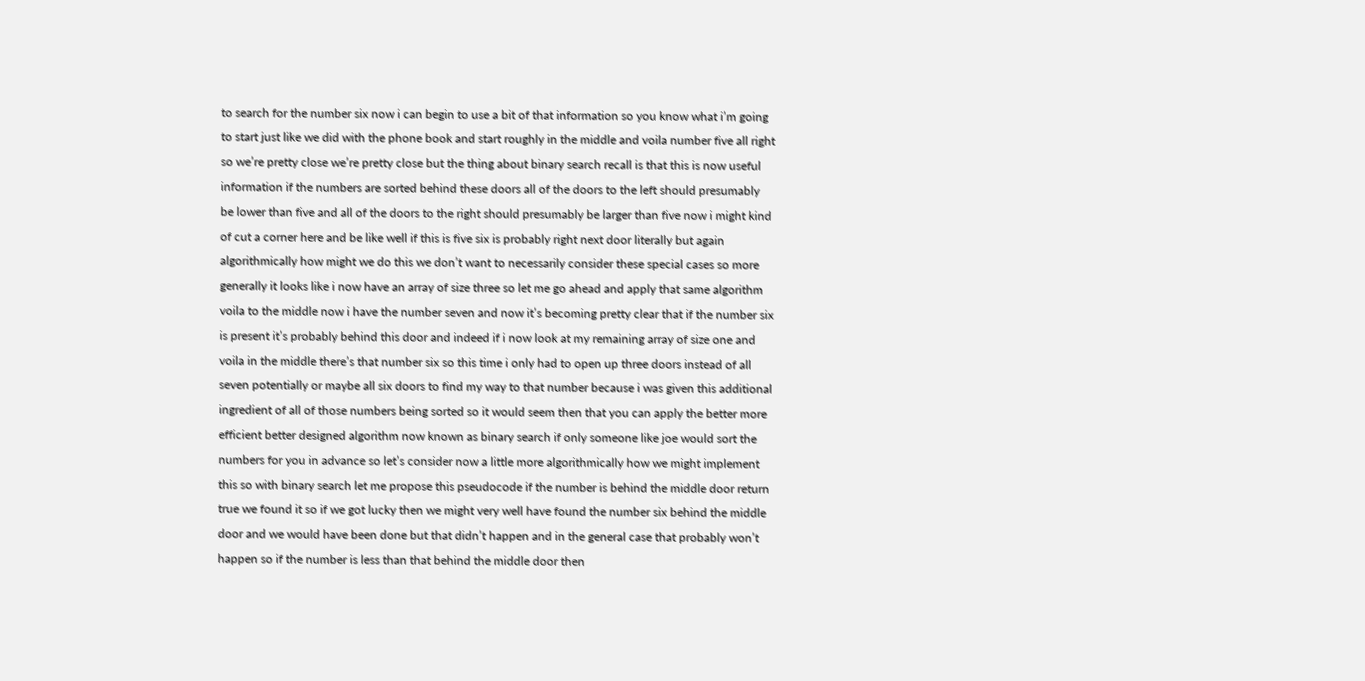to search for the number six now i can begin to use a bit of that information so you know what i’m going to start just like we did with the phone book and start roughly in the middle and voila number five all right so we’re pretty close we’re pretty close but the thing about binary search recall is that this is now useful information if the numbers are sorted behind these doors all of the doors to the left should presumably be lower than five and all of the doors to the right should presumably be larger than five now i might kind of cut a corner here and be like well if this is five six is probably right next door literally but again algorithmically how might we do this we don’t want to necessarily consider these special cases so more generally it looks like i now have an array of size three so let me go ahead and apply that same algorithm voila to the middle now i have the number seven and now it’s becoming pretty clear that if the number six is present it’s probably behind this door and indeed if i now look at my remaining array of size one and voila in the middle there’s that number six so this time i only had to open up three doors instead of all seven potentially or maybe all six doors to find my way to that number because i was given this additional ingredient of all of those numbers being sorted so it would seem then that you can apply the better more efficient better designed algorithm now known as binary search if only someone like joe would sort the numbers for you in advance so let’s consider now a little more algorithmically how we might implement this so with binary search let me propose this pseudocode if the number is behind the middle door return true we found it so if we got lucky then we might very well have found the number six behind the middle door and we would have been done but that didn’t happen and in the general case that probably won’t happen so if the number is less than that behind the middle door then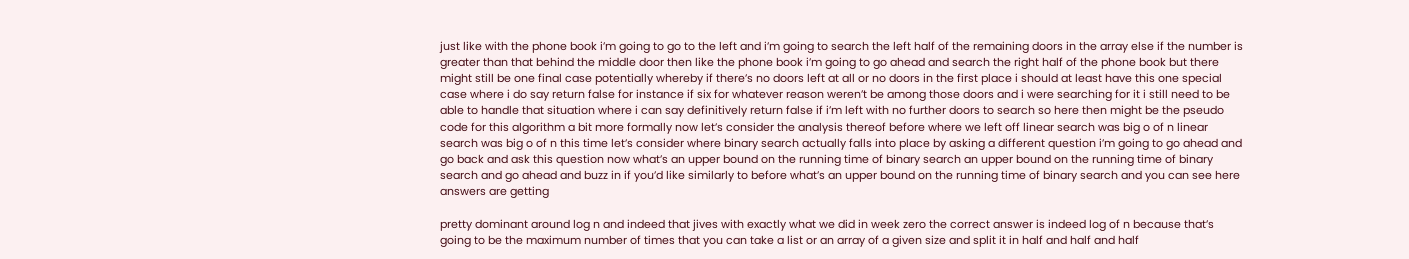just like with the phone book i’m going to go to the left and i’m going to search the left half of the remaining doors in the array else if the number is greater than that behind the middle door then like the phone book i’m going to go ahead and search the right half of the phone book but there might still be one final case potentially whereby if there’s no doors left at all or no doors in the first place i should at least have this one special case where i do say return false for instance if six for whatever reason weren’t be among those doors and i were searching for it i still need to be able to handle that situation where i can say definitively return false if i’m left with no further doors to search so here then might be the pseudo code for this algorithm a bit more formally now let’s consider the analysis thereof before where we left off linear search was big o of n linear search was big o of n this time let’s consider where binary search actually falls into place by asking a different question i’m going to go ahead and go back and ask this question now what’s an upper bound on the running time of binary search an upper bound on the running time of binary search and go ahead and buzz in if you’d like similarly to before what’s an upper bound on the running time of binary search and you can see here answers are getting

pretty dominant around log n and indeed that jives with exactly what we did in week zero the correct answer is indeed log of n because that’s going to be the maximum number of times that you can take a list or an array of a given size and split it in half and half and half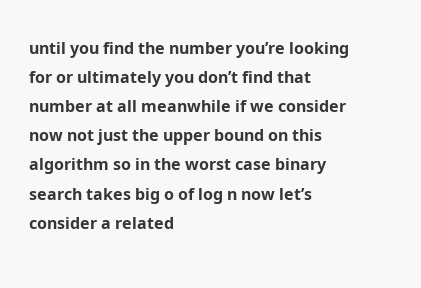until you find the number you’re looking for or ultimately you don’t find that number at all meanwhile if we consider now not just the upper bound on this algorithm so in the worst case binary search takes big o of log n now let’s consider a related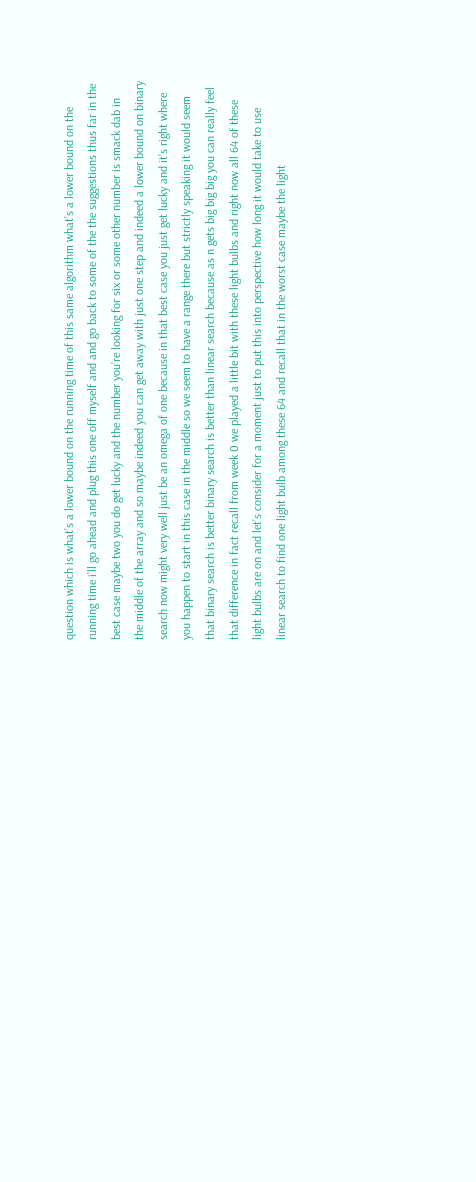question which is what’s a lower bound on the running time of this same algorithm what’s a lower bound on the running time i’ll go ahead and plug this one off myself and and go back to some of the the suggestions thus far in the best case maybe two you do get lucky and the number you’re looking for six or some other number is smack dab in the middle of the array and so maybe indeed you can get away with just one step and indeed a lower bound on binary search now might very well just be an omega of one because in that best case you just get lucky and it’s right where you happen to start in this case in the middle so we seem to have a range there but strictly speaking it would seem that binary search is better binary search is better than linear search because as n gets big big big you can really feel that difference in fact recall from week 0 we played a little bit with these light bulbs and right now all 64 of these light bulbs are on and let’s consider for a moment just to put this into perspective how long it would take to use linear search to find one light bulb among these 64 and recall that in the worst case maybe the light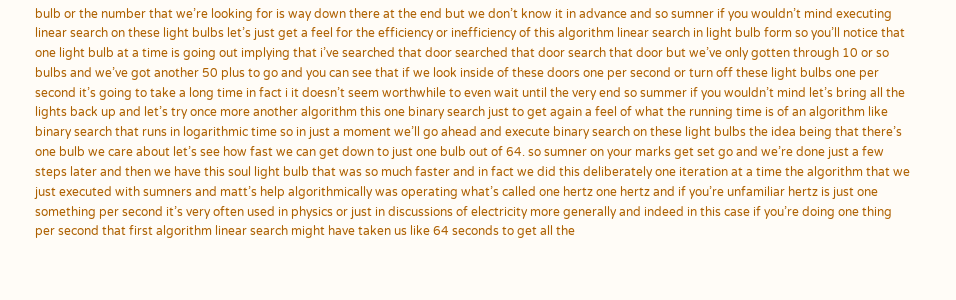bulb or the number that we’re looking for is way down there at the end but we don’t know it in advance and so sumner if you wouldn’t mind executing linear search on these light bulbs let’s just get a feel for the efficiency or inefficiency of this algorithm linear search in light bulb form so you’ll notice that one light bulb at a time is going out implying that i’ve searched that door searched that door search that door but we’ve only gotten through 10 or so bulbs and we’ve got another 50 plus to go and you can see that if we look inside of these doors one per second or turn off these light bulbs one per second it’s going to take a long time in fact i it doesn’t seem worthwhile to even wait until the very end so summer if you wouldn’t mind let’s bring all the lights back up and let’s try once more another algorithm this one binary search just to get again a feel of what the running time is of an algorithm like binary search that runs in logarithmic time so in just a moment we’ll go ahead and execute binary search on these light bulbs the idea being that there’s one bulb we care about let’s see how fast we can get down to just one bulb out of 64. so sumner on your marks get set go and we’re done just a few steps later and then we have this soul light bulb that was so much faster and in fact we did this deliberately one iteration at a time the algorithm that we just executed with sumners and matt’s help algorithmically was operating what’s called one hertz one hertz and if you’re unfamiliar hertz is just one something per second it’s very often used in physics or just in discussions of electricity more generally and indeed in this case if you’re doing one thing per second that first algorithm linear search might have taken us like 64 seconds to get all the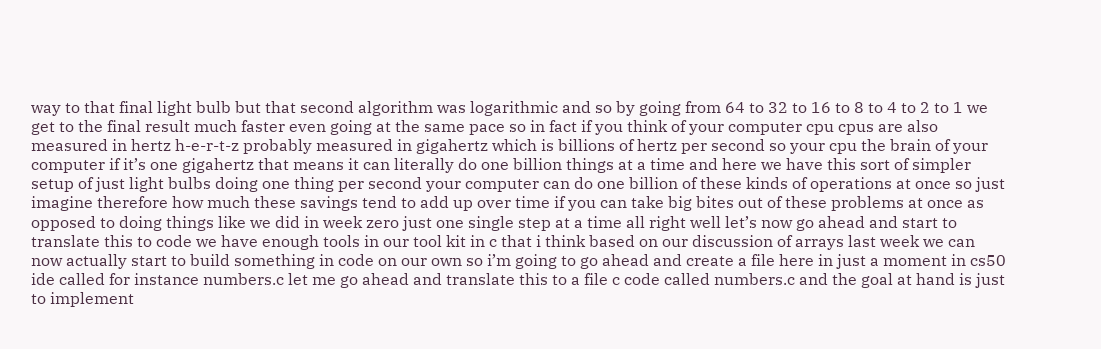way to that final light bulb but that second algorithm was logarithmic and so by going from 64 to 32 to 16 to 8 to 4 to 2 to 1 we get to the final result much faster even going at the same pace so in fact if you think of your computer cpu cpus are also measured in hertz h-e-r-t-z probably measured in gigahertz which is billions of hertz per second so your cpu the brain of your computer if it’s one gigahertz that means it can literally do one billion things at a time and here we have this sort of simpler setup of just light bulbs doing one thing per second your computer can do one billion of these kinds of operations at once so just imagine therefore how much these savings tend to add up over time if you can take big bites out of these problems at once as opposed to doing things like we did in week zero just one single step at a time all right well let’s now go ahead and start to translate this to code we have enough tools in our tool kit in c that i think based on our discussion of arrays last week we can now actually start to build something in code on our own so i’m going to go ahead and create a file here in just a moment in cs50 ide called for instance numbers.c let me go ahead and translate this to a file c code called numbers.c and the goal at hand is just to implement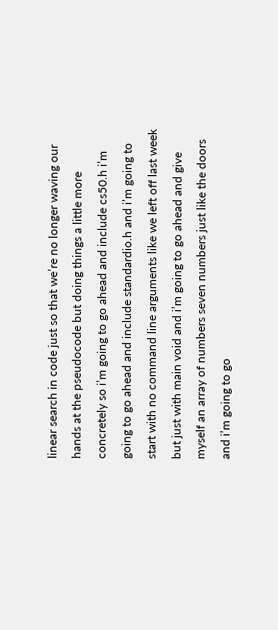linear search in code just so that we’re no longer waving our hands at the pseudocode but doing things a little more concretely so i’m going to go ahead and include cs50.h i’m going to go ahead and include standardio.h and i’m going to start with no command line arguments like we left off last week but just with main void and i’m going to go ahead and give myself an array of numbers seven numbers just like the doors and i’m going to go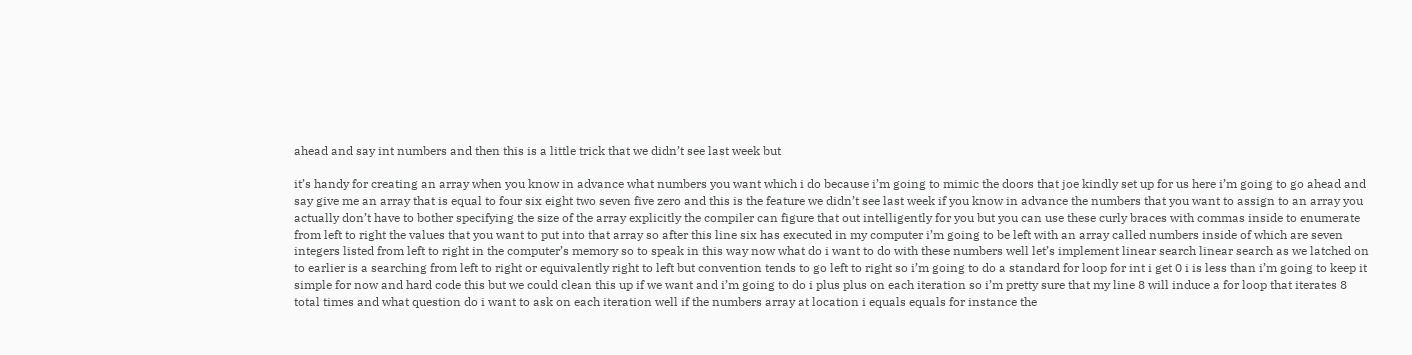ahead and say int numbers and then this is a little trick that we didn’t see last week but

it’s handy for creating an array when you know in advance what numbers you want which i do because i’m going to mimic the doors that joe kindly set up for us here i’m going to go ahead and say give me an array that is equal to four six eight two seven five zero and this is the feature we didn’t see last week if you know in advance the numbers that you want to assign to an array you actually don’t have to bother specifying the size of the array explicitly the compiler can figure that out intelligently for you but you can use these curly braces with commas inside to enumerate from left to right the values that you want to put into that array so after this line six has executed in my computer i’m going to be left with an array called numbers inside of which are seven integers listed from left to right in the computer’s memory so to speak in this way now what do i want to do with these numbers well let’s implement linear search linear search as we latched on to earlier is a searching from left to right or equivalently right to left but convention tends to go left to right so i’m going to do a standard for loop for int i get 0 i is less than i’m going to keep it simple for now and hard code this but we could clean this up if we want and i’m going to do i plus plus on each iteration so i’m pretty sure that my line 8 will induce a for loop that iterates 8 total times and what question do i want to ask on each iteration well if the numbers array at location i equals equals for instance the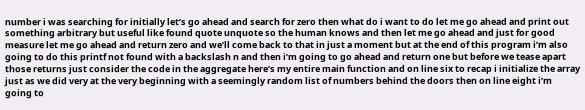number i was searching for initially let’s go ahead and search for zero then what do i want to do let me go ahead and print out something arbitrary but useful like found quote unquote so the human knows and then let me go ahead and just for good measure let me go ahead and return zero and we’ll come back to that in just a moment but at the end of this program i’m also going to do this printf not found with a backslash n and then i’m going to go ahead and return one but before we tease apart those returns just consider the code in the aggregate here’s my entire main function and on line six to recap i initialize the array just as we did very at the very beginning with a seemingly random list of numbers behind the doors then on line eight i’m going to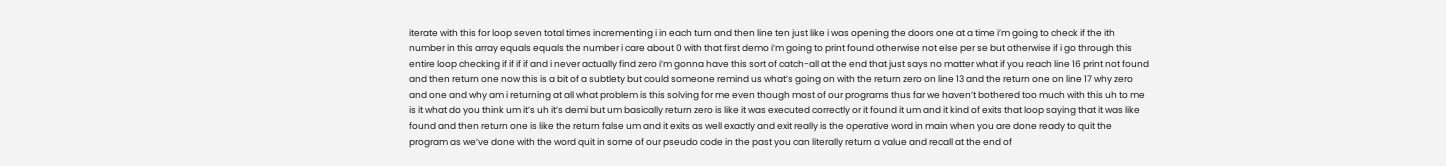iterate with this for loop seven total times incrementing i in each turn and then line ten just like i was opening the doors one at a time i’m going to check if the ith number in this array equals equals the number i care about 0 with that first demo i’m going to print found otherwise not else per se but otherwise if i go through this entire loop checking if if if if and i never actually find zero i’m gonna have this sort of catch-all at the end that just says no matter what if you reach line 16 print not found and then return one now this is a bit of a subtlety but could someone remind us what’s going on with the return zero on line 13 and the return one on line 17 why zero and one and why am i returning at all what problem is this solving for me even though most of our programs thus far we haven’t bothered too much with this uh to me is it what do you think um it’s uh it’s demi but um basically return zero is like it was executed correctly or it found it um and it kind of exits that loop saying that it was like found and then return one is like the return false um and it exits as well exactly and exit really is the operative word in main when you are done ready to quit the program as we’ve done with the word quit in some of our pseudo code in the past you can literally return a value and recall at the end of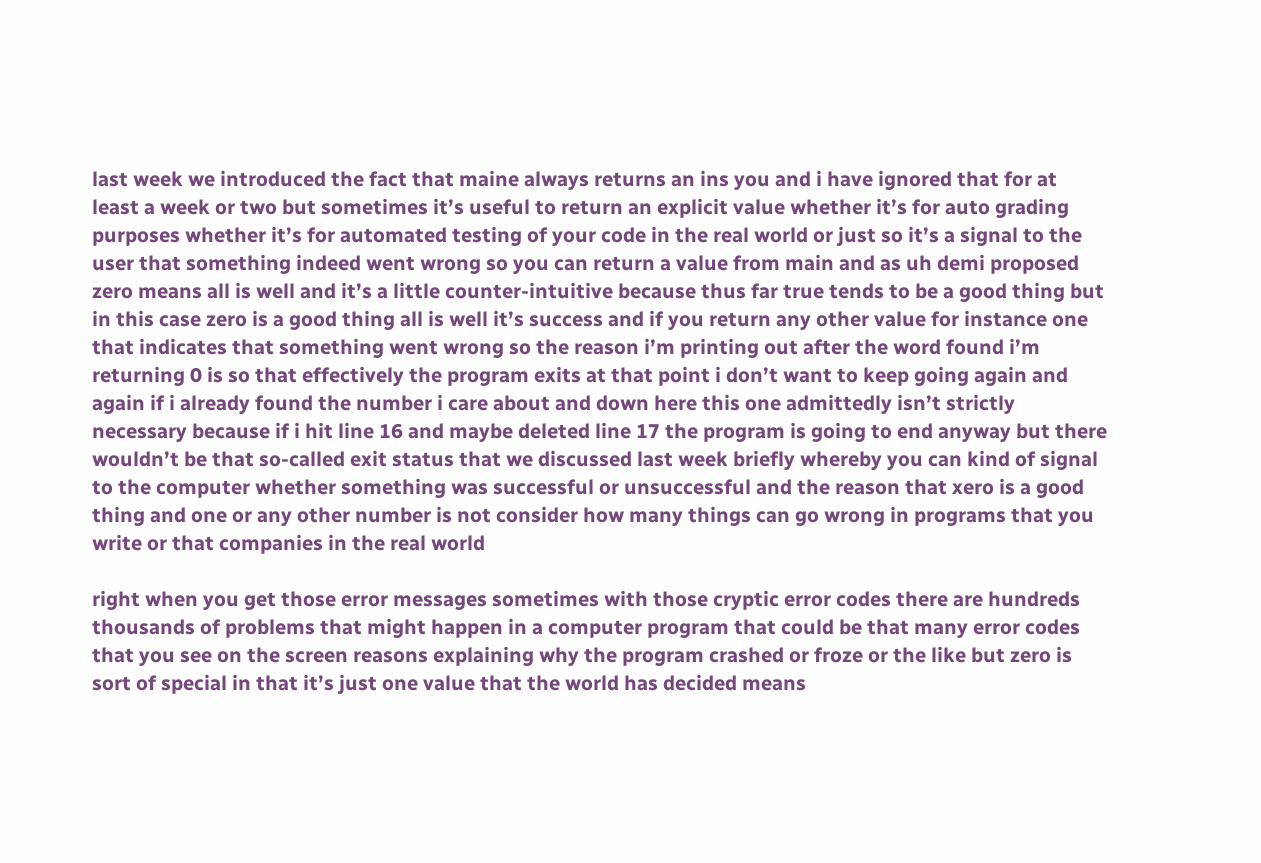last week we introduced the fact that maine always returns an ins you and i have ignored that for at least a week or two but sometimes it’s useful to return an explicit value whether it’s for auto grading purposes whether it’s for automated testing of your code in the real world or just so it’s a signal to the user that something indeed went wrong so you can return a value from main and as uh demi proposed zero means all is well and it’s a little counter-intuitive because thus far true tends to be a good thing but in this case zero is a good thing all is well it’s success and if you return any other value for instance one that indicates that something went wrong so the reason i’m printing out after the word found i’m returning 0 is so that effectively the program exits at that point i don’t want to keep going again and again if i already found the number i care about and down here this one admittedly isn’t strictly necessary because if i hit line 16 and maybe deleted line 17 the program is going to end anyway but there wouldn’t be that so-called exit status that we discussed last week briefly whereby you can kind of signal to the computer whether something was successful or unsuccessful and the reason that xero is a good thing and one or any other number is not consider how many things can go wrong in programs that you write or that companies in the real world

right when you get those error messages sometimes with those cryptic error codes there are hundreds thousands of problems that might happen in a computer program that could be that many error codes that you see on the screen reasons explaining why the program crashed or froze or the like but zero is sort of special in that it’s just one value that the world has decided means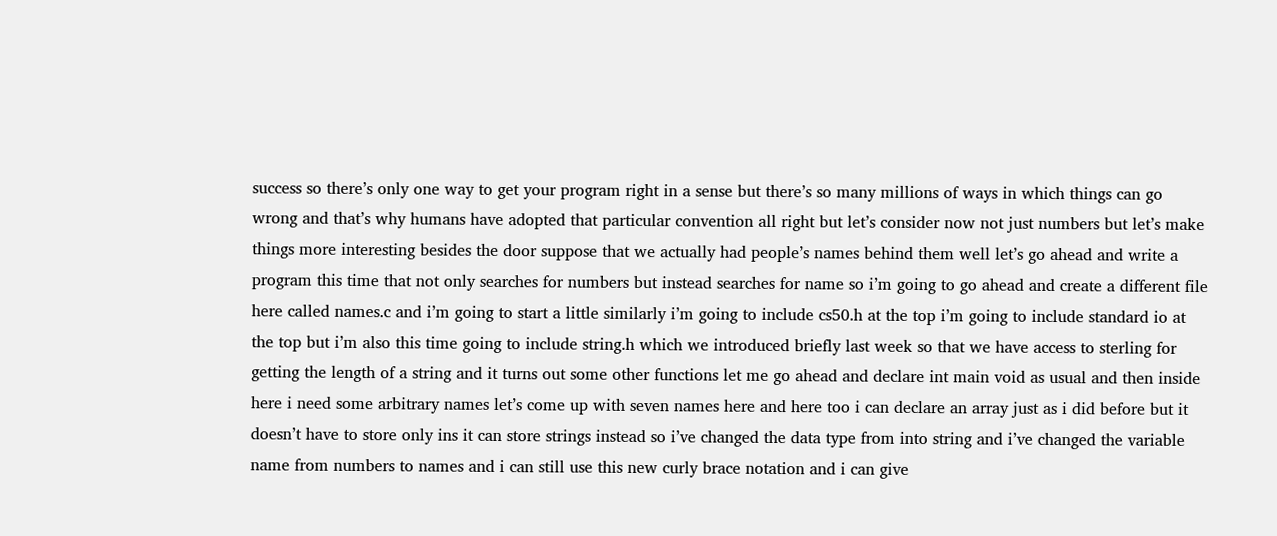success so there’s only one way to get your program right in a sense but there’s so many millions of ways in which things can go wrong and that’s why humans have adopted that particular convention all right but let’s consider now not just numbers but let’s make things more interesting besides the door suppose that we actually had people’s names behind them well let’s go ahead and write a program this time that not only searches for numbers but instead searches for name so i’m going to go ahead and create a different file here called names.c and i’m going to start a little similarly i’m going to include cs50.h at the top i’m going to include standard io at the top but i’m also this time going to include string.h which we introduced briefly last week so that we have access to sterling for getting the length of a string and it turns out some other functions let me go ahead and declare int main void as usual and then inside here i need some arbitrary names let’s come up with seven names here and here too i can declare an array just as i did before but it doesn’t have to store only ins it can store strings instead so i’ve changed the data type from into string and i’ve changed the variable name from numbers to names and i can still use this new curly brace notation and i can give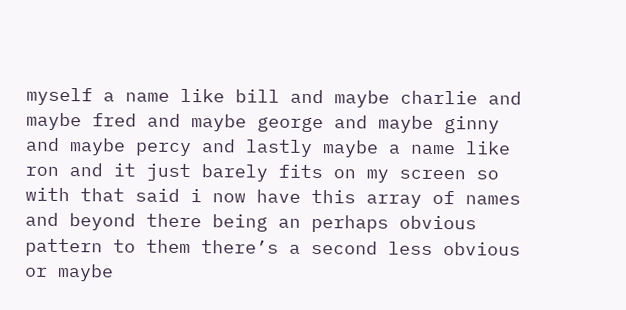myself a name like bill and maybe charlie and maybe fred and maybe george and maybe ginny and maybe percy and lastly maybe a name like ron and it just barely fits on my screen so with that said i now have this array of names and beyond there being an perhaps obvious pattern to them there’s a second less obvious or maybe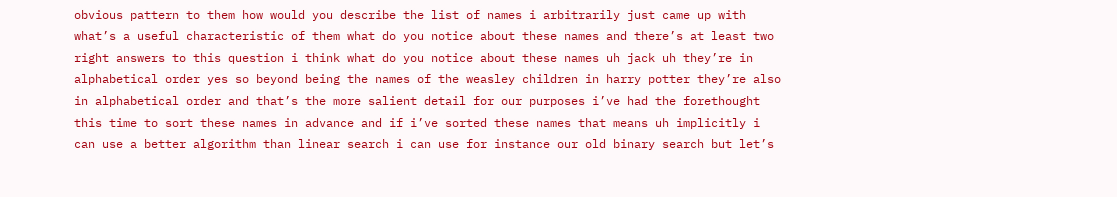obvious pattern to them how would you describe the list of names i arbitrarily just came up with what’s a useful characteristic of them what do you notice about these names and there’s at least two right answers to this question i think what do you notice about these names uh jack uh they’re in alphabetical order yes so beyond being the names of the weasley children in harry potter they’re also in alphabetical order and that’s the more salient detail for our purposes i’ve had the forethought this time to sort these names in advance and if i’ve sorted these names that means uh implicitly i can use a better algorithm than linear search i can use for instance our old binary search but let’s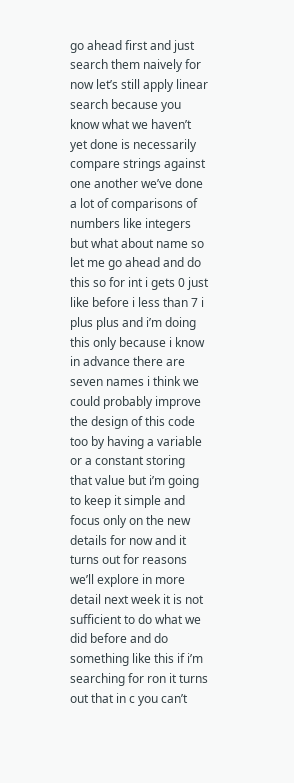go ahead first and just search them naively for now let’s still apply linear search because you know what we haven’t yet done is necessarily compare strings against one another we’ve done a lot of comparisons of numbers like integers but what about name so let me go ahead and do this so for int i gets 0 just like before i less than 7 i plus plus and i’m doing this only because i know in advance there are seven names i think we could probably improve the design of this code too by having a variable or a constant storing that value but i’m going to keep it simple and focus only on the new details for now and it turns out for reasons we’ll explore in more detail next week it is not sufficient to do what we did before and do something like this if i’m searching for ron it turns out that in c you can’t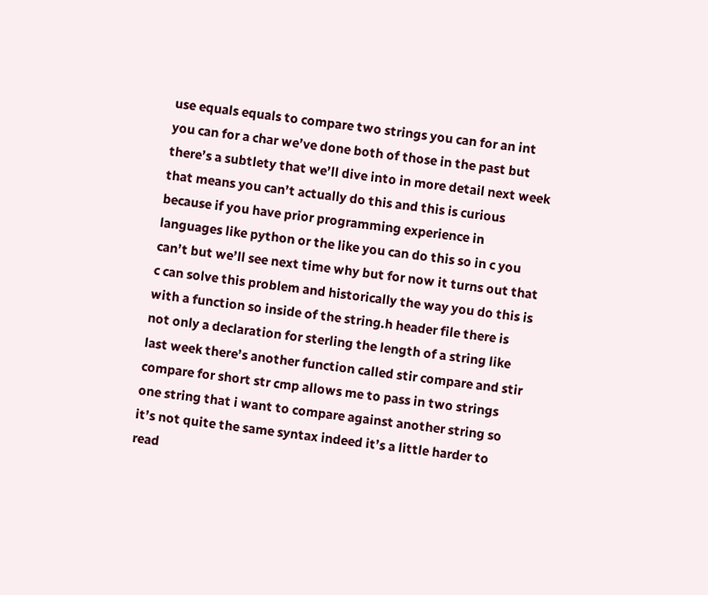use equals equals to compare two strings you can for an int you can for a char we’ve done both of those in the past but there’s a subtlety that we’ll dive into in more detail next week that means you can’t actually do this and this is curious because if you have prior programming experience in languages like python or the like you can do this so in c you can’t but we’ll see next time why but for now it turns out that c can solve this problem and historically the way you do this is with a function so inside of the string.h header file there is not only a declaration for sterling the length of a string like last week there’s another function called stir compare and stir compare for short str cmp allows me to pass in two strings one string that i want to compare against another string so it’s not quite the same syntax indeed it’s a little harder to read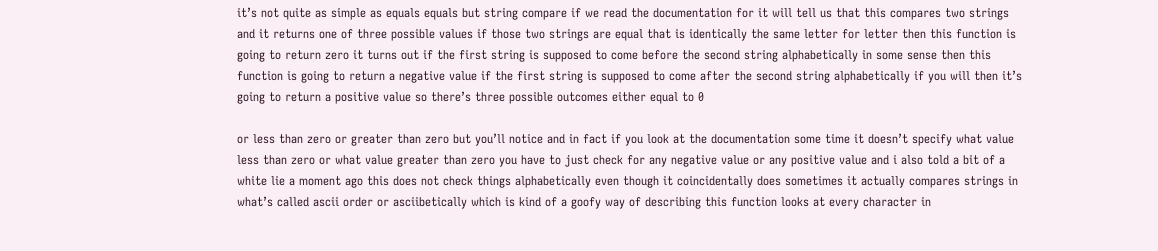it’s not quite as simple as equals equals but string compare if we read the documentation for it will tell us that this compares two strings and it returns one of three possible values if those two strings are equal that is identically the same letter for letter then this function is going to return zero it turns out if the first string is supposed to come before the second string alphabetically in some sense then this function is going to return a negative value if the first string is supposed to come after the second string alphabetically if you will then it’s going to return a positive value so there’s three possible outcomes either equal to 0

or less than zero or greater than zero but you’ll notice and in fact if you look at the documentation some time it doesn’t specify what value less than zero or what value greater than zero you have to just check for any negative value or any positive value and i also told a bit of a white lie a moment ago this does not check things alphabetically even though it coincidentally does sometimes it actually compares strings in what’s called ascii order or asciibetically which is kind of a goofy way of describing this function looks at every character in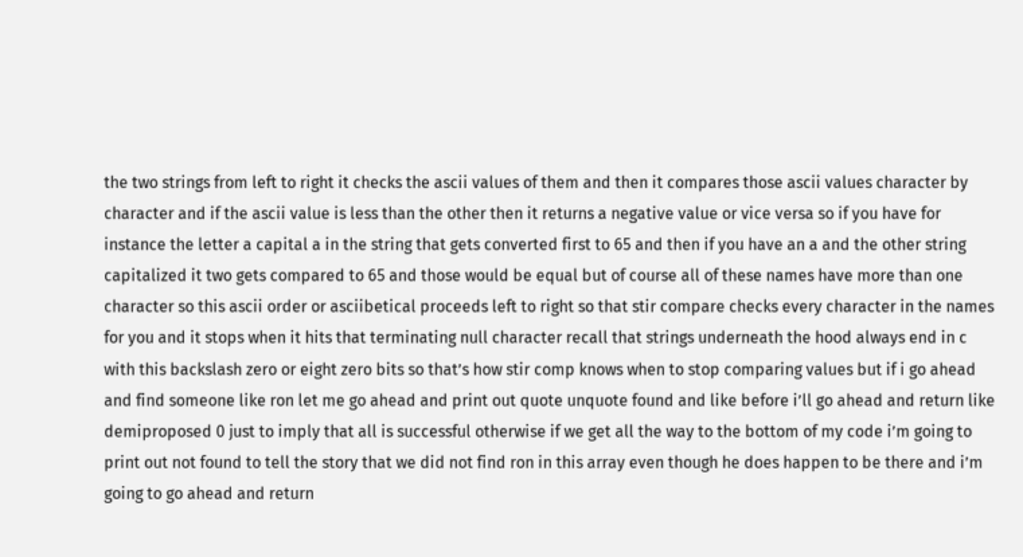the two strings from left to right it checks the ascii values of them and then it compares those ascii values character by character and if the ascii value is less than the other then it returns a negative value or vice versa so if you have for instance the letter a capital a in the string that gets converted first to 65 and then if you have an a and the other string capitalized it two gets compared to 65 and those would be equal but of course all of these names have more than one character so this ascii order or asciibetical proceeds left to right so that stir compare checks every character in the names for you and it stops when it hits that terminating null character recall that strings underneath the hood always end in c with this backslash zero or eight zero bits so that’s how stir comp knows when to stop comparing values but if i go ahead and find someone like ron let me go ahead and print out quote unquote found and like before i’ll go ahead and return like demiproposed 0 just to imply that all is successful otherwise if we get all the way to the bottom of my code i’m going to print out not found to tell the story that we did not find ron in this array even though he does happen to be there and i’m going to go ahead and return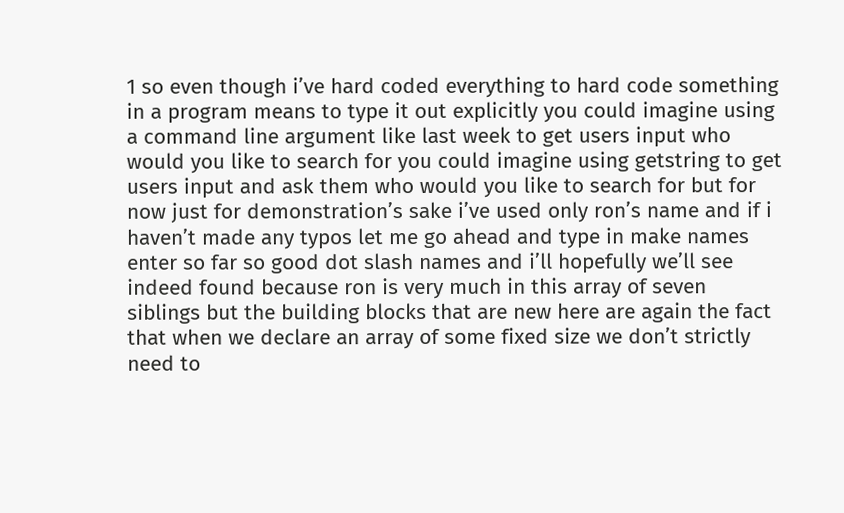1 so even though i’ve hard coded everything to hard code something in a program means to type it out explicitly you could imagine using a command line argument like last week to get users input who would you like to search for you could imagine using getstring to get users input and ask them who would you like to search for but for now just for demonstration’s sake i’ve used only ron’s name and if i haven’t made any typos let me go ahead and type in make names enter so far so good dot slash names and i’ll hopefully we’ll see indeed found because ron is very much in this array of seven siblings but the building blocks that are new here are again the fact that when we declare an array of some fixed size we don’t strictly need to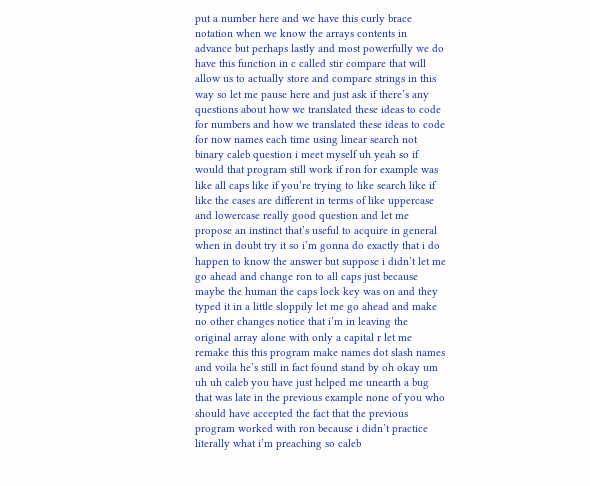put a number here and we have this curly brace notation when we know the arrays contents in advance but perhaps lastly and most powerfully we do have this function in c called stir compare that will allow us to actually store and compare strings in this way so let me pause here and just ask if there’s any questions about how we translated these ideas to code for numbers and how we translated these ideas to code for now names each time using linear search not binary caleb question i meet myself uh yeah so if would that program still work if ron for example was like all caps like if you’re trying to like search like if like the cases are different in terms of like uppercase and lowercase really good question and let me propose an instinct that’s useful to acquire in general when in doubt try it so i’m gonna do exactly that i do happen to know the answer but suppose i didn’t let me go ahead and change ron to all caps just because maybe the human the caps lock key was on and they typed it in a little sloppily let me go ahead and make no other changes notice that i’m in leaving the original array alone with only a capital r let me remake this this program make names dot slash names and voila he’s still in fact found stand by oh okay um uh uh caleb you have just helped me unearth a bug that was late in the previous example none of you who should have accepted the fact that the previous program worked with ron because i didn’t practice literally what i’m preaching so caleb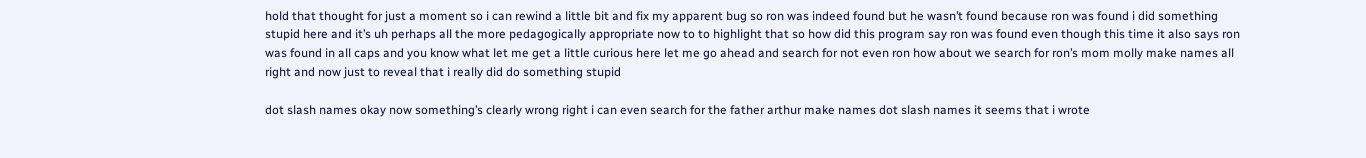hold that thought for just a moment so i can rewind a little bit and fix my apparent bug so ron was indeed found but he wasn’t found because ron was found i did something stupid here and it’s uh perhaps all the more pedagogically appropriate now to to highlight that so how did this program say ron was found even though this time it also says ron was found in all caps and you know what let me get a little curious here let me go ahead and search for not even ron how about we search for ron’s mom molly make names all right and now just to reveal that i really did do something stupid

dot slash names okay now something’s clearly wrong right i can even search for the father arthur make names dot slash names it seems that i wrote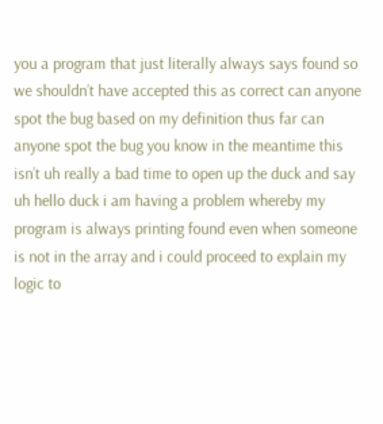you a program that just literally always says found so we shouldn’t have accepted this as correct can anyone spot the bug based on my definition thus far can anyone spot the bug you know in the meantime this isn’t uh really a bad time to open up the duck and say uh hello duck i am having a problem whereby my program is always printing found even when someone is not in the array and i could proceed to explain my logic to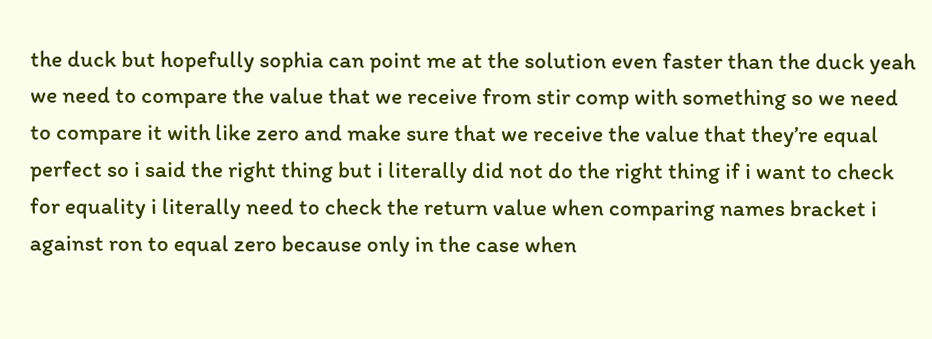the duck but hopefully sophia can point me at the solution even faster than the duck yeah we need to compare the value that we receive from stir comp with something so we need to compare it with like zero and make sure that we receive the value that they’re equal perfect so i said the right thing but i literally did not do the right thing if i want to check for equality i literally need to check the return value when comparing names bracket i against ron to equal zero because only in the case when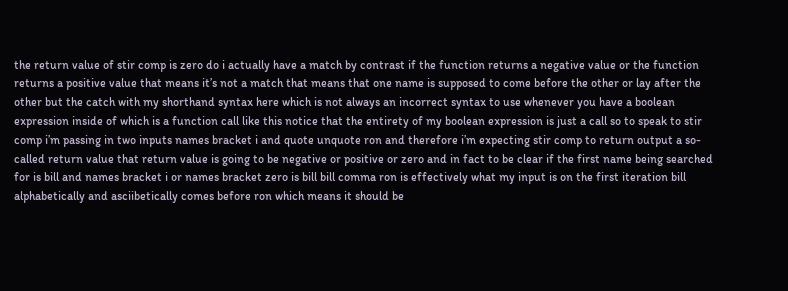the return value of stir comp is zero do i actually have a match by contrast if the function returns a negative value or the function returns a positive value that means it’s not a match that means that one name is supposed to come before the other or lay after the other but the catch with my shorthand syntax here which is not always an incorrect syntax to use whenever you have a boolean expression inside of which is a function call like this notice that the entirety of my boolean expression is just a call so to speak to stir comp i’m passing in two inputs names bracket i and quote unquote ron and therefore i’m expecting stir comp to return output a so-called return value that return value is going to be negative or positive or zero and in fact to be clear if the first name being searched for is bill and names bracket i or names bracket zero is bill bill comma ron is effectively what my input is on the first iteration bill alphabetically and asciibetically comes before ron which means it should be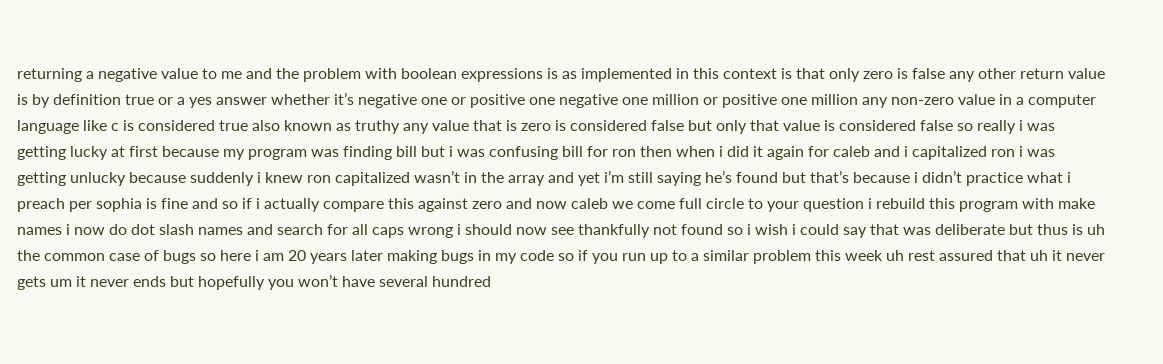returning a negative value to me and the problem with boolean expressions is as implemented in this context is that only zero is false any other return value is by definition true or a yes answer whether it’s negative one or positive one negative one million or positive one million any non-zero value in a computer language like c is considered true also known as truthy any value that is zero is considered false but only that value is considered false so really i was getting lucky at first because my program was finding bill but i was confusing bill for ron then when i did it again for caleb and i capitalized ron i was getting unlucky because suddenly i knew ron capitalized wasn’t in the array and yet i’m still saying he’s found but that’s because i didn’t practice what i preach per sophia is fine and so if i actually compare this against zero and now caleb we come full circle to your question i rebuild this program with make names i now do dot slash names and search for all caps wrong i should now see thankfully not found so i wish i could say that was deliberate but thus is uh the common case of bugs so here i am 20 years later making bugs in my code so if you run up to a similar problem this week uh rest assured that uh it never gets um it never ends but hopefully you won’t have several hundred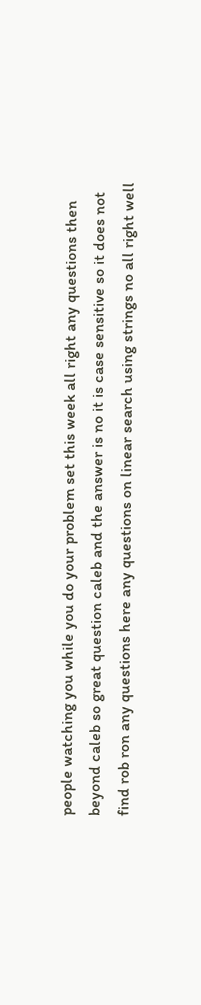people watching you while you do your problem set this week all right any questions then beyond caleb so great question caleb and the answer is no it is case sensitive so it does not find rob ron any questions here any questions on linear search using strings no all right well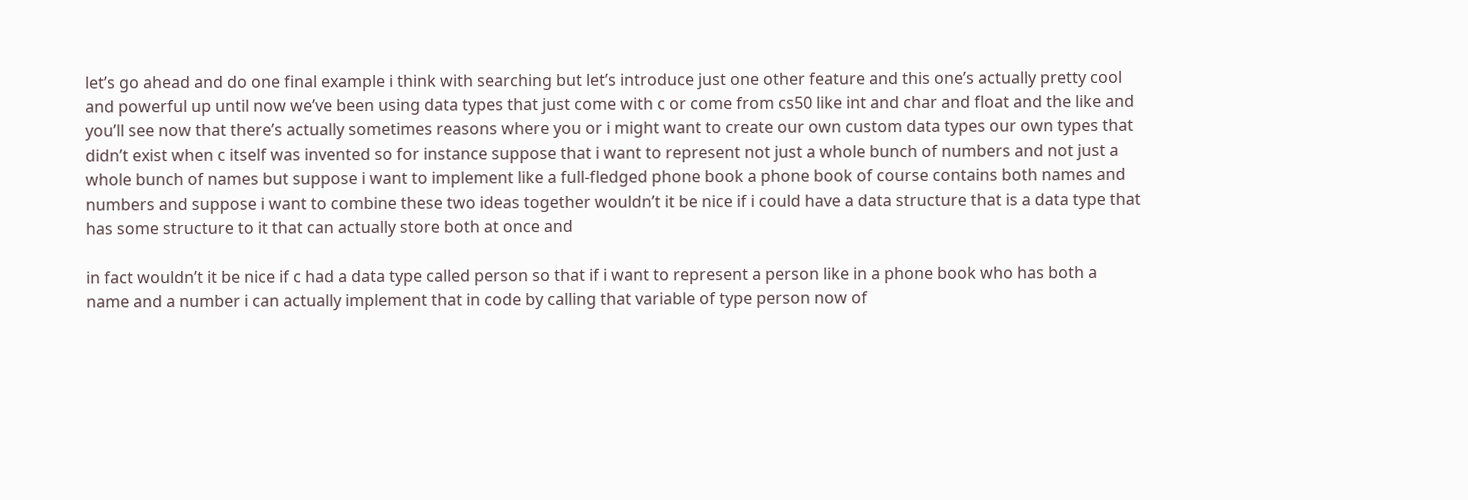let’s go ahead and do one final example i think with searching but let’s introduce just one other feature and this one’s actually pretty cool and powerful up until now we’ve been using data types that just come with c or come from cs50 like int and char and float and the like and you’ll see now that there’s actually sometimes reasons where you or i might want to create our own custom data types our own types that didn’t exist when c itself was invented so for instance suppose that i want to represent not just a whole bunch of numbers and not just a whole bunch of names but suppose i want to implement like a full-fledged phone book a phone book of course contains both names and numbers and suppose i want to combine these two ideas together wouldn’t it be nice if i could have a data structure that is a data type that has some structure to it that can actually store both at once and

in fact wouldn’t it be nice if c had a data type called person so that if i want to represent a person like in a phone book who has both a name and a number i can actually implement that in code by calling that variable of type person now of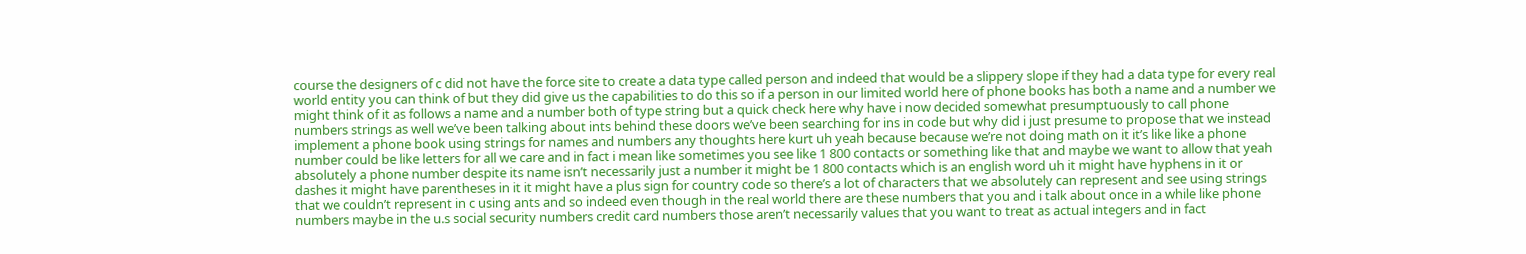course the designers of c did not have the force site to create a data type called person and indeed that would be a slippery slope if they had a data type for every real world entity you can think of but they did give us the capabilities to do this so if a person in our limited world here of phone books has both a name and a number we might think of it as follows a name and a number both of type string but a quick check here why have i now decided somewhat presumptuously to call phone numbers strings as well we’ve been talking about ints behind these doors we’ve been searching for ins in code but why did i just presume to propose that we instead implement a phone book using strings for names and numbers any thoughts here kurt uh yeah because because we’re not doing math on it it’s like like a phone number could be like letters for all we care and in fact i mean like sometimes you see like 1 800 contacts or something like that and maybe we want to allow that yeah absolutely a phone number despite its name isn’t necessarily just a number it might be 1 800 contacts which is an english word uh it might have hyphens in it or dashes it might have parentheses in it it might have a plus sign for country code so there’s a lot of characters that we absolutely can represent and see using strings that we couldn’t represent in c using ants and so indeed even though in the real world there are these numbers that you and i talk about once in a while like phone numbers maybe in the u.s social security numbers credit card numbers those aren’t necessarily values that you want to treat as actual integers and in fact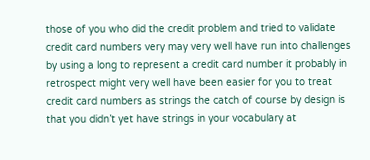those of you who did the credit problem and tried to validate credit card numbers very may very well have run into challenges by using a long to represent a credit card number it probably in retrospect might very well have been easier for you to treat credit card numbers as strings the catch of course by design is that you didn’t yet have strings in your vocabulary at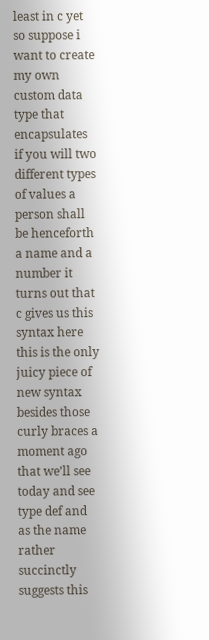least in c yet so suppose i want to create my own custom data type that encapsulates if you will two different types of values a person shall be henceforth a name and a number it turns out that c gives us this syntax here this is the only juicy piece of new syntax besides those curly braces a moment ago that we’ll see today and see type def and as the name rather succinctly suggests this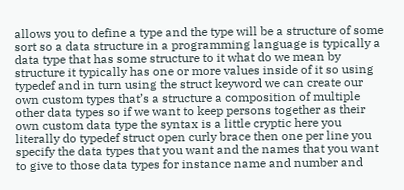allows you to define a type and the type will be a structure of some sort so a data structure in a programming language is typically a data type that has some structure to it what do we mean by structure it typically has one or more values inside of it so using typedef and in turn using the struct keyword we can create our own custom types that’s a structure a composition of multiple other data types so if we want to keep persons together as their own custom data type the syntax is a little cryptic here you literally do typedef struct open curly brace then one per line you specify the data types that you want and the names that you want to give to those data types for instance name and number and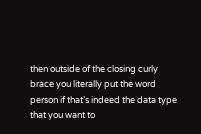then outside of the closing curly brace you literally put the word person if that’s indeed the data type that you want to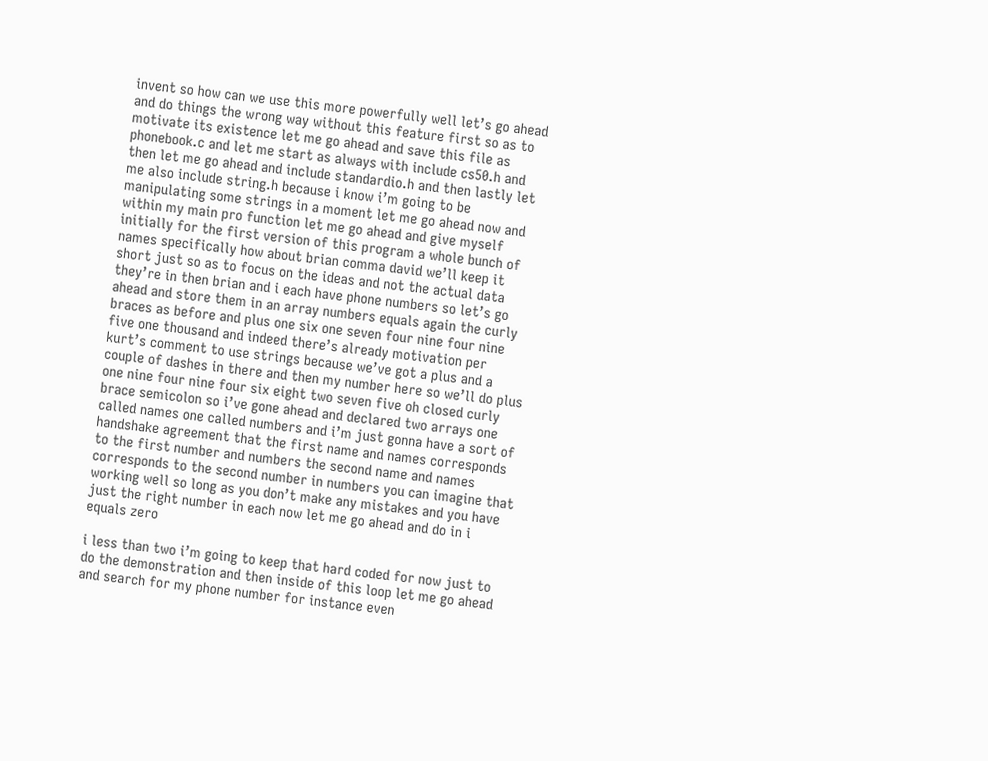invent so how can we use this more powerfully well let’s go ahead and do things the wrong way without this feature first so as to motivate its existence let me go ahead and save this file as phonebook.c and let me start as always with include cs50.h and then let me go ahead and include standardio.h and then lastly let me also include string.h because i know i’m going to be manipulating some strings in a moment let me go ahead now and within my main pro function let me go ahead and give myself initially for the first version of this program a whole bunch of names specifically how about brian comma david we’ll keep it short just so as to focus on the ideas and not the actual data they’re in then brian and i each have phone numbers so let’s go ahead and store them in an array numbers equals again the curly braces as before and plus one six one seven four nine four nine five one thousand and indeed there’s already motivation per kurt’s comment to use strings because we’ve got a plus and a couple of dashes in there and then my number here so we’ll do plus one nine four nine four six eight two seven five oh closed curly brace semicolon so i’ve gone ahead and declared two arrays one called names one called numbers and i’m just gonna have a sort of handshake agreement that the first name and names corresponds to the first number and numbers the second name and names corresponds to the second number in numbers you can imagine that working well so long as you don’t make any mistakes and you have just the right number in each now let me go ahead and do in i equals zero

i less than two i’m going to keep that hard coded for now just to do the demonstration and then inside of this loop let me go ahead and search for my phone number for instance even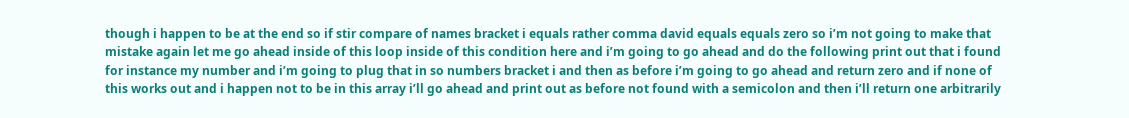though i happen to be at the end so if stir compare of names bracket i equals rather comma david equals equals zero so i’m not going to make that mistake again let me go ahead inside of this loop inside of this condition here and i’m going to go ahead and do the following print out that i found for instance my number and i’m going to plug that in so numbers bracket i and then as before i’m going to go ahead and return zero and if none of this works out and i happen not to be in this array i’ll go ahead and print out as before not found with a semicolon and then i’ll return one arbitrarily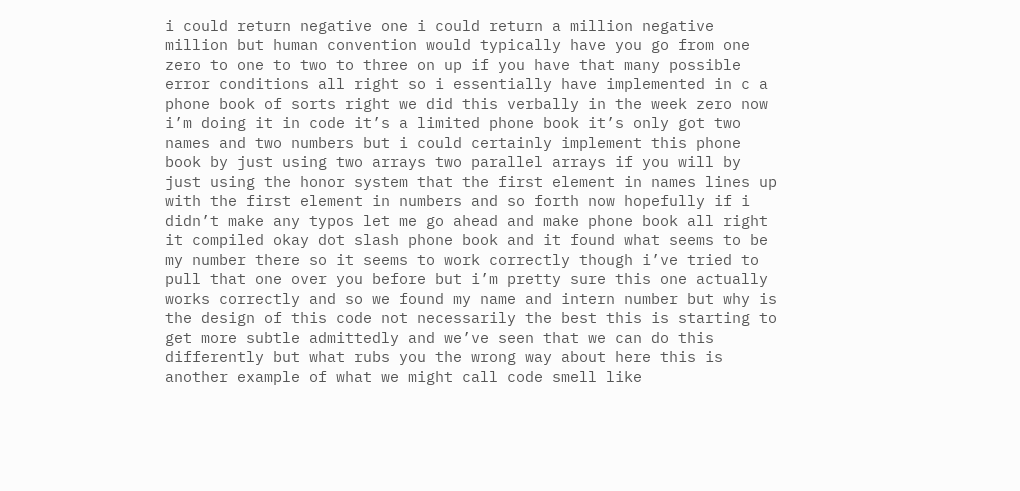i could return negative one i could return a million negative million but human convention would typically have you go from one zero to one to two to three on up if you have that many possible error conditions all right so i essentially have implemented in c a phone book of sorts right we did this verbally in the week zero now i’m doing it in code it’s a limited phone book it’s only got two names and two numbers but i could certainly implement this phone book by just using two arrays two parallel arrays if you will by just using the honor system that the first element in names lines up with the first element in numbers and so forth now hopefully if i didn’t make any typos let me go ahead and make phone book all right it compiled okay dot slash phone book and it found what seems to be my number there so it seems to work correctly though i’ve tried to pull that one over you before but i’m pretty sure this one actually works correctly and so we found my name and intern number but why is the design of this code not necessarily the best this is starting to get more subtle admittedly and we’ve seen that we can do this differently but what rubs you the wrong way about here this is another example of what we might call code smell like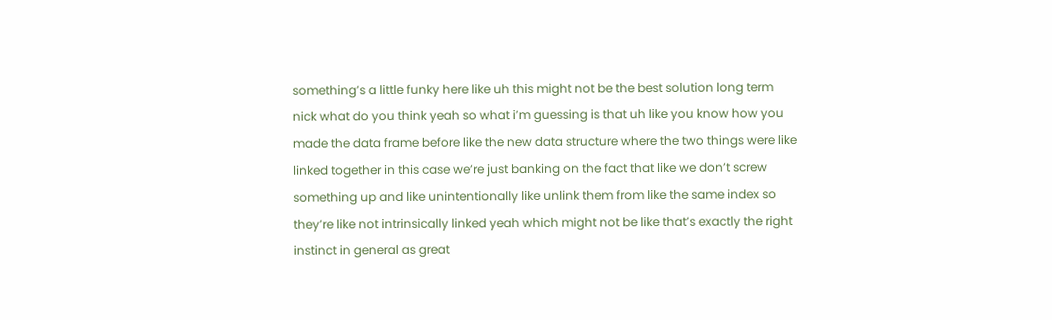something’s a little funky here like uh this might not be the best solution long term nick what do you think yeah so what i’m guessing is that uh like you know how you made the data frame before like the new data structure where the two things were like linked together in this case we’re just banking on the fact that like we don’t screw something up and like unintentionally like unlink them from like the same index so they’re like not intrinsically linked yeah which might not be like that’s exactly the right instinct in general as great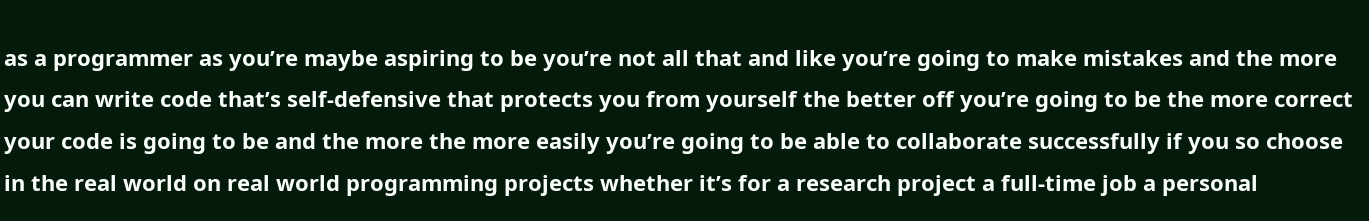as a programmer as you’re maybe aspiring to be you’re not all that and like you’re going to make mistakes and the more you can write code that’s self-defensive that protects you from yourself the better off you’re going to be the more correct your code is going to be and the more the more easily you’re going to be able to collaborate successfully if you so choose in the real world on real world programming projects whether it’s for a research project a full-time job a personal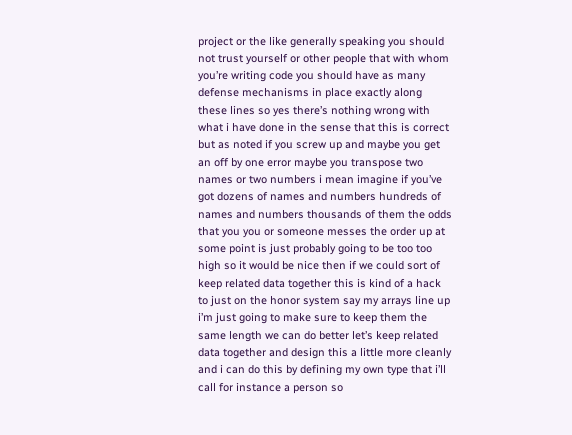project or the like generally speaking you should not trust yourself or other people that with whom you’re writing code you should have as many defense mechanisms in place exactly along these lines so yes there’s nothing wrong with what i have done in the sense that this is correct but as noted if you screw up and maybe you get an off by one error maybe you transpose two names or two numbers i mean imagine if you’ve got dozens of names and numbers hundreds of names and numbers thousands of them the odds that you you or someone messes the order up at some point is just probably going to be too too high so it would be nice then if we could sort of keep related data together this is kind of a hack to just on the honor system say my arrays line up i’m just going to make sure to keep them the same length we can do better let’s keep related data together and design this a little more cleanly and i can do this by defining my own type that i’ll call for instance a person so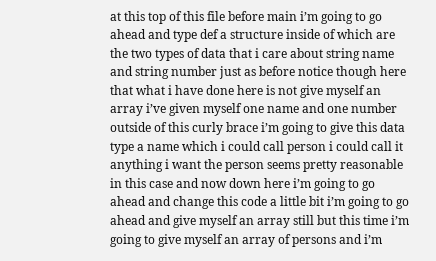at this top of this file before main i’m going to go ahead and type def a structure inside of which are the two types of data that i care about string name and string number just as before notice though here that what i have done here is not give myself an array i’ve given myself one name and one number outside of this curly brace i’m going to give this data type a name which i could call person i could call it anything i want the person seems pretty reasonable in this case and now down here i’m going to go ahead and change this code a little bit i’m going to go ahead and give myself an array still but this time i’m going to give myself an array of persons and i’m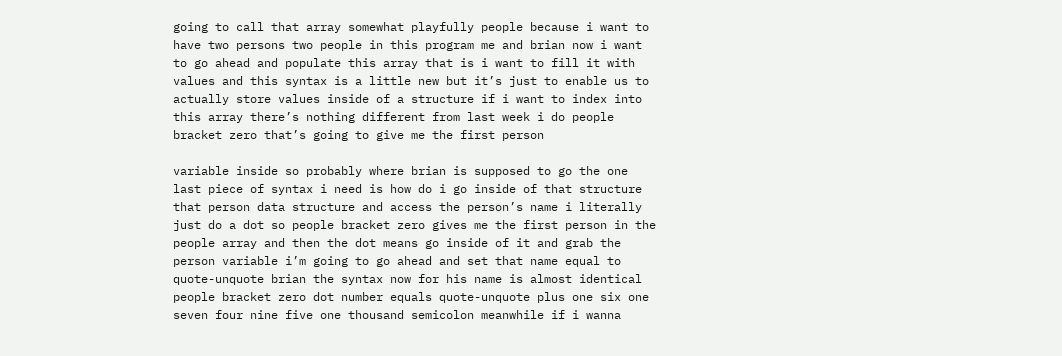going to call that array somewhat playfully people because i want to have two persons two people in this program me and brian now i want to go ahead and populate this array that is i want to fill it with values and this syntax is a little new but it’s just to enable us to actually store values inside of a structure if i want to index into this array there’s nothing different from last week i do people bracket zero that’s going to give me the first person

variable inside so probably where brian is supposed to go the one last piece of syntax i need is how do i go inside of that structure that person data structure and access the person’s name i literally just do a dot so people bracket zero gives me the first person in the people array and then the dot means go inside of it and grab the person variable i’m going to go ahead and set that name equal to quote-unquote brian the syntax now for his name is almost identical people bracket zero dot number equals quote-unquote plus one six one seven four nine five one thousand semicolon meanwhile if i wanna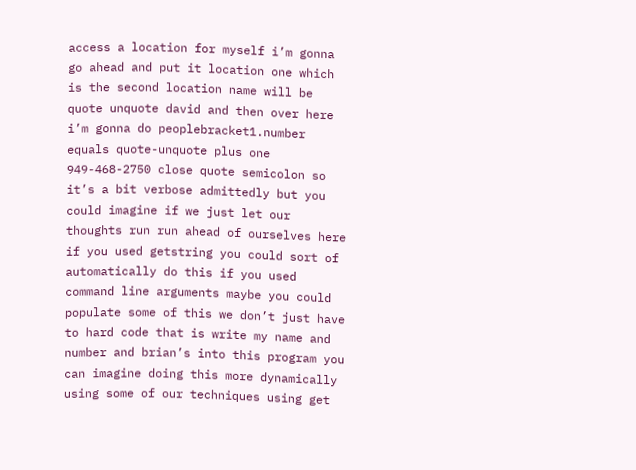access a location for myself i’m gonna go ahead and put it location one which is the second location name will be quote unquote david and then over here i’m gonna do peoplebracket1.number equals quote-unquote plus one 949-468-2750 close quote semicolon so it’s a bit verbose admittedly but you could imagine if we just let our thoughts run run ahead of ourselves here if you used getstring you could sort of automatically do this if you used command line arguments maybe you could populate some of this we don’t just have to hard code that is write my name and number and brian’s into this program you can imagine doing this more dynamically using some of our techniques using get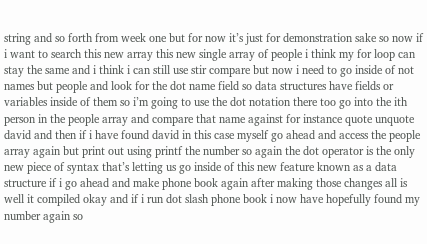string and so forth from week one but for now it’s just for demonstration sake so now if i want to search this new array this new single array of people i think my for loop can stay the same and i think i can still use stir compare but now i need to go inside of not names but people and look for the dot name field so data structures have fields or variables inside of them so i’m going to use the dot notation there too go into the ith person in the people array and compare that name against for instance quote unquote david and then if i have found david in this case myself go ahead and access the people array again but print out using printf the number so again the dot operator is the only new piece of syntax that’s letting us go inside of this new feature known as a data structure if i go ahead and make phone book again after making those changes all is well it compiled okay and if i run dot slash phone book i now have hopefully found my number again so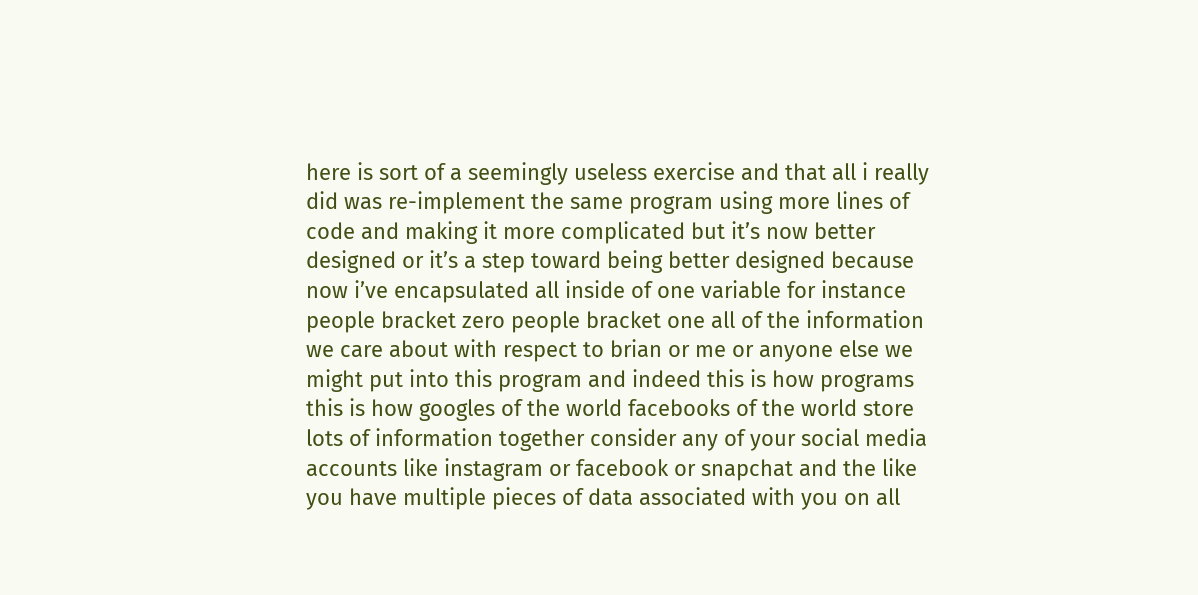here is sort of a seemingly useless exercise and that all i really did was re-implement the same program using more lines of code and making it more complicated but it’s now better designed or it’s a step toward being better designed because now i’ve encapsulated all inside of one variable for instance people bracket zero people bracket one all of the information we care about with respect to brian or me or anyone else we might put into this program and indeed this is how programs this is how googles of the world facebooks of the world store lots of information together consider any of your social media accounts like instagram or facebook or snapchat and the like you have multiple pieces of data associated with you on all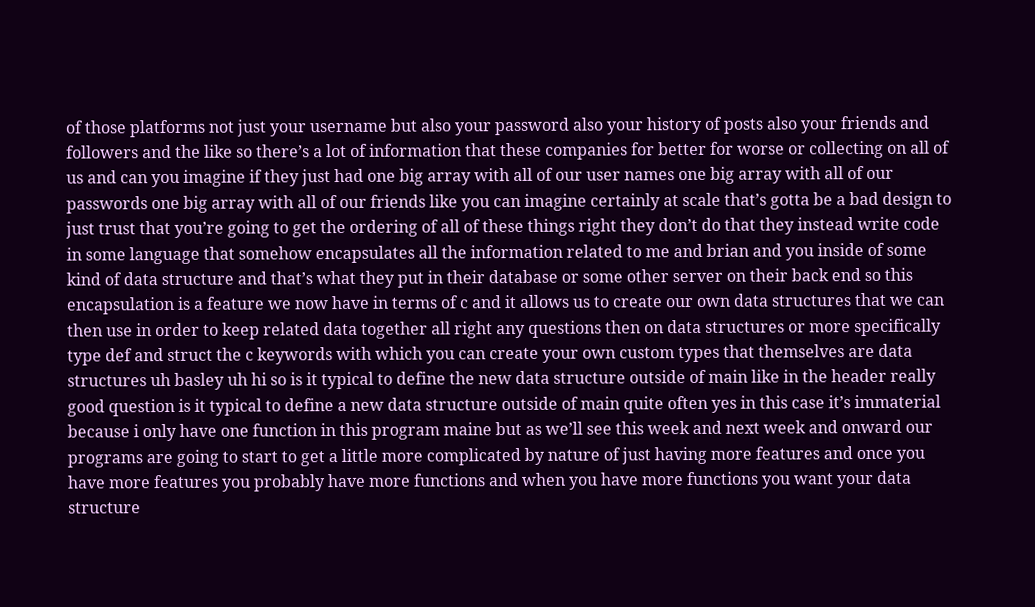of those platforms not just your username but also your password also your history of posts also your friends and followers and the like so there’s a lot of information that these companies for better for worse or collecting on all of us and can you imagine if they just had one big array with all of our user names one big array with all of our passwords one big array with all of our friends like you can imagine certainly at scale that’s gotta be a bad design to just trust that you’re going to get the ordering of all of these things right they don’t do that they instead write code in some language that somehow encapsulates all the information related to me and brian and you inside of some kind of data structure and that’s what they put in their database or some other server on their back end so this encapsulation is a feature we now have in terms of c and it allows us to create our own data structures that we can then use in order to keep related data together all right any questions then on data structures or more specifically type def and struct the c keywords with which you can create your own custom types that themselves are data structures uh basley uh hi so is it typical to define the new data structure outside of main like in the header really good question is it typical to define a new data structure outside of main quite often yes in this case it’s immaterial because i only have one function in this program maine but as we’ll see this week and next week and onward our programs are going to start to get a little more complicated by nature of just having more features and once you have more features you probably have more functions and when you have more functions you want your data structure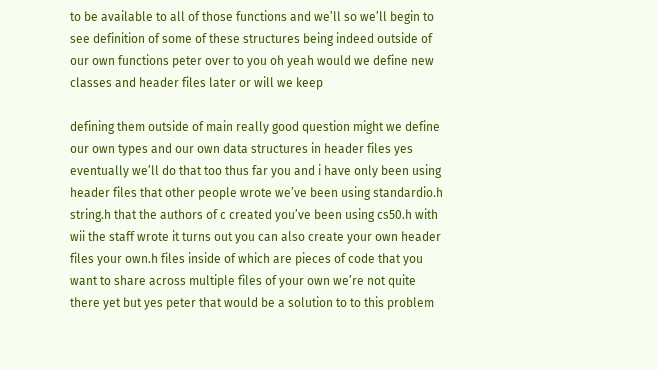to be available to all of those functions and we’ll so we’ll begin to see definition of some of these structures being indeed outside of our own functions peter over to you oh yeah would we define new classes and header files later or will we keep

defining them outside of main really good question might we define our own types and our own data structures in header files yes eventually we’ll do that too thus far you and i have only been using header files that other people wrote we’ve been using standardio.h string.h that the authors of c created you’ve been using cs50.h with wii the staff wrote it turns out you can also create your own header files your own.h files inside of which are pieces of code that you want to share across multiple files of your own we’re not quite there yet but yes peter that would be a solution to to this problem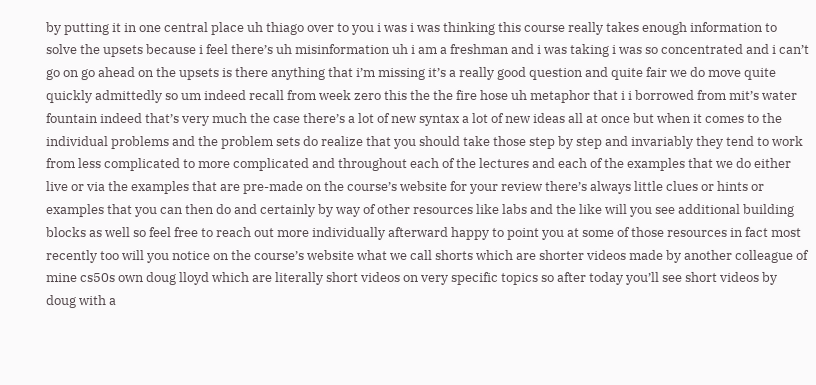by putting it in one central place uh thiago over to you i was i was thinking this course really takes enough information to solve the upsets because i feel there’s uh misinformation uh i am a freshman and i was taking i was so concentrated and i can’t go on go ahead on the upsets is there anything that i’m missing it’s a really good question and quite fair we do move quite quickly admittedly so um indeed recall from week zero this the the fire hose uh metaphor that i i borrowed from mit’s water fountain indeed that’s very much the case there’s a lot of new syntax a lot of new ideas all at once but when it comes to the individual problems and the problem sets do realize that you should take those step by step and invariably they tend to work from less complicated to more complicated and throughout each of the lectures and each of the examples that we do either live or via the examples that are pre-made on the course’s website for your review there’s always little clues or hints or examples that you can then do and certainly by way of other resources like labs and the like will you see additional building blocks as well so feel free to reach out more individually afterward happy to point you at some of those resources in fact most recently too will you notice on the course’s website what we call shorts which are shorter videos made by another colleague of mine cs50s own doug lloyd which are literally short videos on very specific topics so after today you’ll see short videos by doug with a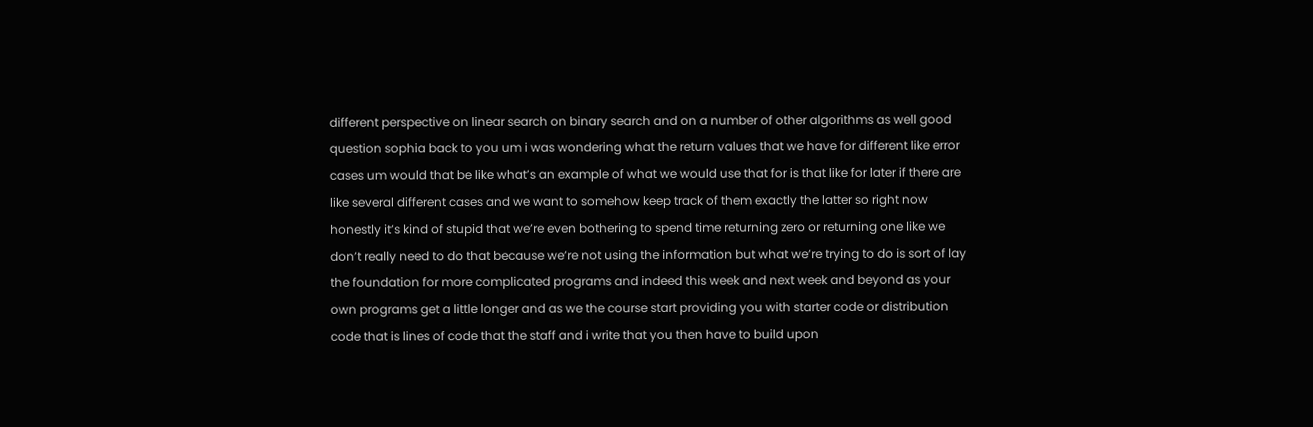different perspective on linear search on binary search and on a number of other algorithms as well good question sophia back to you um i was wondering what the return values that we have for different like error cases um would that be like what’s an example of what we would use that for is that like for later if there are like several different cases and we want to somehow keep track of them exactly the latter so right now honestly it’s kind of stupid that we’re even bothering to spend time returning zero or returning one like we don’t really need to do that because we’re not using the information but what we’re trying to do is sort of lay the foundation for more complicated programs and indeed this week and next week and beyond as your own programs get a little longer and as we the course start providing you with starter code or distribution code that is lines of code that the staff and i write that you then have to build upon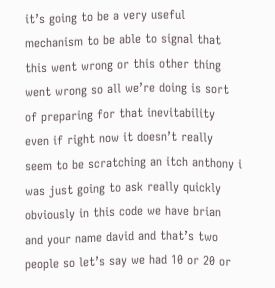it’s going to be a very useful mechanism to be able to signal that this went wrong or this other thing went wrong so all we’re doing is sort of preparing for that inevitability even if right now it doesn’t really seem to be scratching an itch anthony i was just going to ask really quickly obviously in this code we have brian and your name david and that’s two people so let’s say we had 10 or 20 or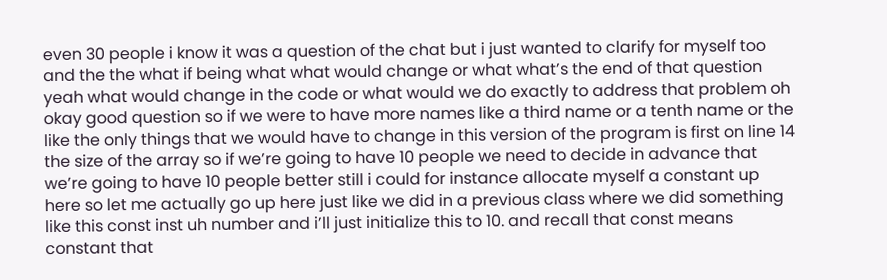even 30 people i know it was a question of the chat but i just wanted to clarify for myself too and the the what if being what what would change or what what’s the end of that question yeah what would change in the code or what would we do exactly to address that problem oh okay good question so if we were to have more names like a third name or a tenth name or the like the only things that we would have to change in this version of the program is first on line 14 the size of the array so if we’re going to have 10 people we need to decide in advance that we’re going to have 10 people better still i could for instance allocate myself a constant up here so let me actually go up here just like we did in a previous class where we did something like this const inst uh number and i’ll just initialize this to 10. and recall that const means constant that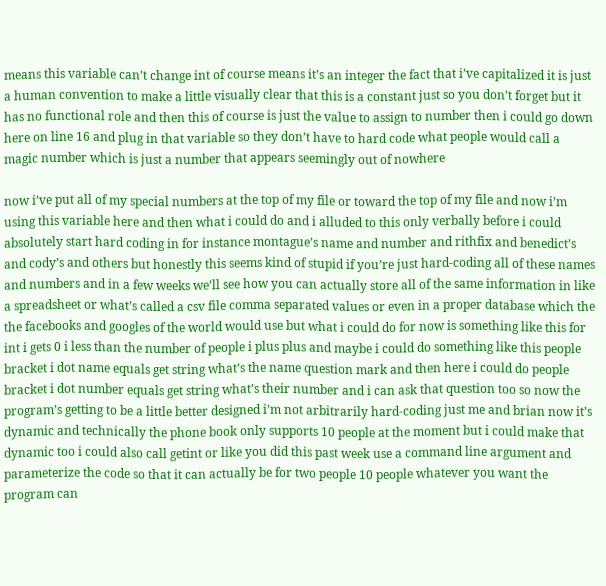means this variable can’t change int of course means it’s an integer the fact that i’ve capitalized it is just a human convention to make a little visually clear that this is a constant just so you don’t forget but it has no functional role and then this of course is just the value to assign to number then i could go down here on line 16 and plug in that variable so they don’t have to hard code what people would call a magic number which is just a number that appears seemingly out of nowhere

now i’ve put all of my special numbers at the top of my file or toward the top of my file and now i’m using this variable here and then what i could do and i alluded to this only verbally before i could absolutely start hard coding in for instance montague’s name and number and rithfix and benedict’s and cody’s and others but honestly this seems kind of stupid if you’re just hard-coding all of these names and numbers and in a few weeks we’ll see how you can actually store all of the same information in like a spreadsheet or what’s called a csv file comma separated values or even in a proper database which the the facebooks and googles of the world would use but what i could do for now is something like this for int i gets 0 i less than the number of people i plus plus and maybe i could do something like this people bracket i dot name equals get string what’s the name question mark and then here i could do people bracket i dot number equals get string what’s their number and i can ask that question too so now the program’s getting to be a little better designed i’m not arbitrarily hard-coding just me and brian now it’s dynamic and technically the phone book only supports 10 people at the moment but i could make that dynamic too i could also call getint or like you did this past week use a command line argument and parameterize the code so that it can actually be for two people 10 people whatever you want the program can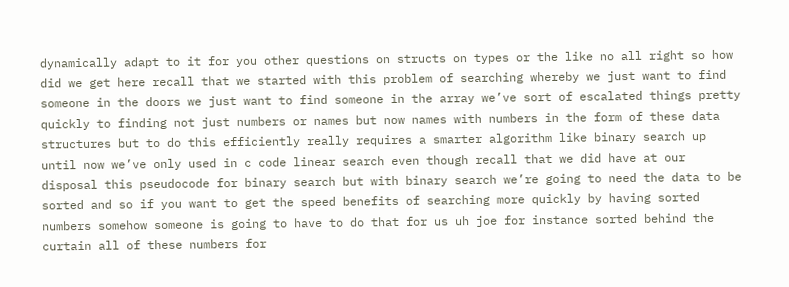dynamically adapt to it for you other questions on structs on types or the like no all right so how did we get here recall that we started with this problem of searching whereby we just want to find someone in the doors we just want to find someone in the array we’ve sort of escalated things pretty quickly to finding not just numbers or names but now names with numbers in the form of these data structures but to do this efficiently really requires a smarter algorithm like binary search up until now we’ve only used in c code linear search even though recall that we did have at our disposal this pseudocode for binary search but with binary search we’re going to need the data to be sorted and so if you want to get the speed benefits of searching more quickly by having sorted numbers somehow someone is going to have to do that for us uh joe for instance sorted behind the curtain all of these numbers for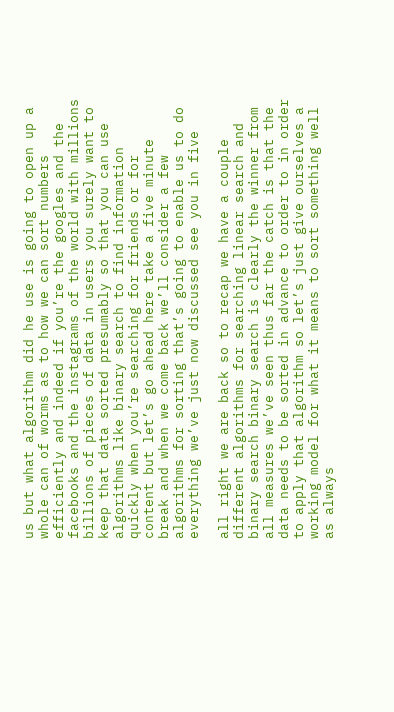us but what algorithm did he use is going to open up a whole can of worms as to how we can sort numbers efficiently and indeed if you’re the googles and the facebooks and the instagrams of the world with millions billions of pieces of data in users you surely want to keep that data sorted presumably so that you can use algorithms like binary search to find information quickly when you’re searching for friends or for content but let’s go ahead here take a five minute break and when we come back we’ll consider a few algorithms for sorting that’s going to enable us to do everything we’ve just now discussed see you in five

all right we are back so to recap we have a couple different algorithms for searching linear search and binary search binary search is clearly the winner from all measures we’ve seen thus far the catch is that the data needs to be sorted in advance to order to in order to apply that algorithm so let’s just give ourselves a working model for what it means to sort something well as always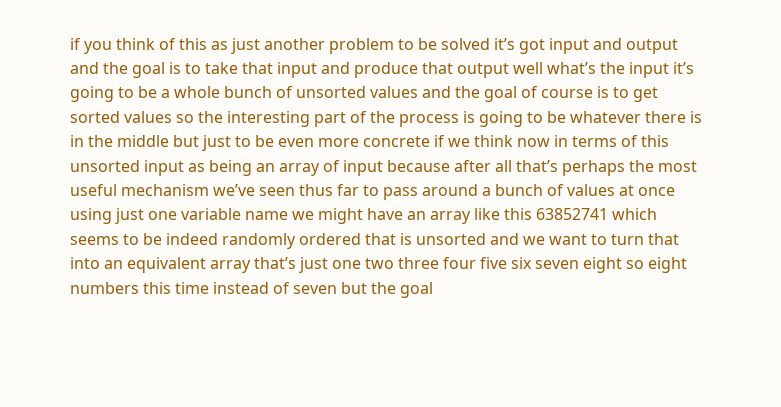if you think of this as just another problem to be solved it’s got input and output and the goal is to take that input and produce that output well what’s the input it’s going to be a whole bunch of unsorted values and the goal of course is to get sorted values so the interesting part of the process is going to be whatever there is in the middle but just to be even more concrete if we think now in terms of this unsorted input as being an array of input because after all that’s perhaps the most useful mechanism we’ve seen thus far to pass around a bunch of values at once using just one variable name we might have an array like this 63852741 which seems to be indeed randomly ordered that is unsorted and we want to turn that into an equivalent array that’s just one two three four five six seven eight so eight numbers this time instead of seven but the goal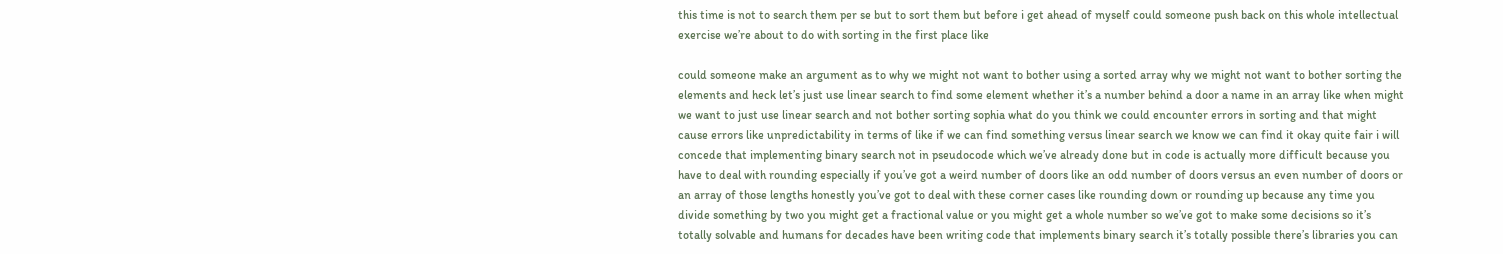this time is not to search them per se but to sort them but before i get ahead of myself could someone push back on this whole intellectual exercise we’re about to do with sorting in the first place like

could someone make an argument as to why we might not want to bother using a sorted array why we might not want to bother sorting the elements and heck let’s just use linear search to find some element whether it’s a number behind a door a name in an array like when might we want to just use linear search and not bother sorting sophia what do you think we could encounter errors in sorting and that might cause errors like unpredictability in terms of like if we can find something versus linear search we know we can find it okay quite fair i will concede that implementing binary search not in pseudocode which we’ve already done but in code is actually more difficult because you have to deal with rounding especially if you’ve got a weird number of doors like an odd number of doors versus an even number of doors or an array of those lengths honestly you’ve got to deal with these corner cases like rounding down or rounding up because any time you divide something by two you might get a fractional value or you might get a whole number so we’ve got to make some decisions so it’s totally solvable and humans for decades have been writing code that implements binary search it’s totally possible there’s libraries you can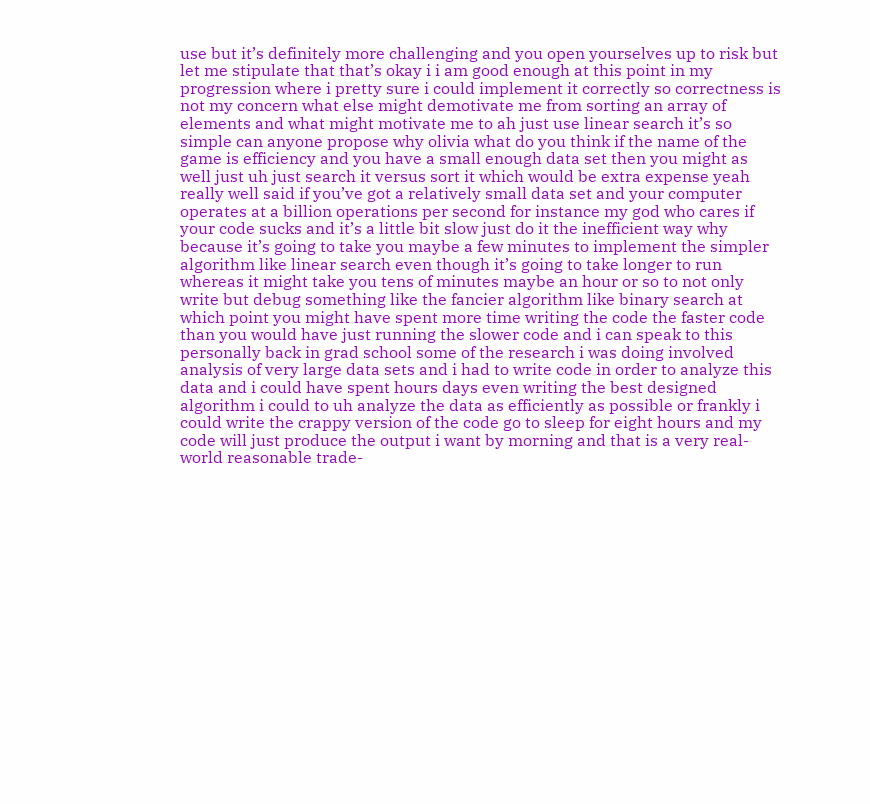use but it’s definitely more challenging and you open yourselves up to risk but let me stipulate that that’s okay i i am good enough at this point in my progression where i pretty sure i could implement it correctly so correctness is not my concern what else might demotivate me from sorting an array of elements and what might motivate me to ah just use linear search it’s so simple can anyone propose why olivia what do you think if the name of the game is efficiency and you have a small enough data set then you might as well just uh just search it versus sort it which would be extra expense yeah really well said if you’ve got a relatively small data set and your computer operates at a billion operations per second for instance my god who cares if your code sucks and it’s a little bit slow just do it the inefficient way why because it’s going to take you maybe a few minutes to implement the simpler algorithm like linear search even though it’s going to take longer to run whereas it might take you tens of minutes maybe an hour or so to not only write but debug something like the fancier algorithm like binary search at which point you might have spent more time writing the code the faster code than you would have just running the slower code and i can speak to this personally back in grad school some of the research i was doing involved analysis of very large data sets and i had to write code in order to analyze this data and i could have spent hours days even writing the best designed algorithm i could to uh analyze the data as efficiently as possible or frankly i could write the crappy version of the code go to sleep for eight hours and my code will just produce the output i want by morning and that is a very real-world reasonable trade-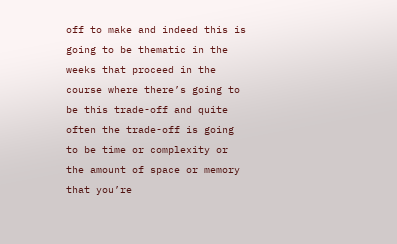off to make and indeed this is going to be thematic in the weeks that proceed in the course where there’s going to be this trade-off and quite often the trade-off is going to be time or complexity or the amount of space or memory that you’re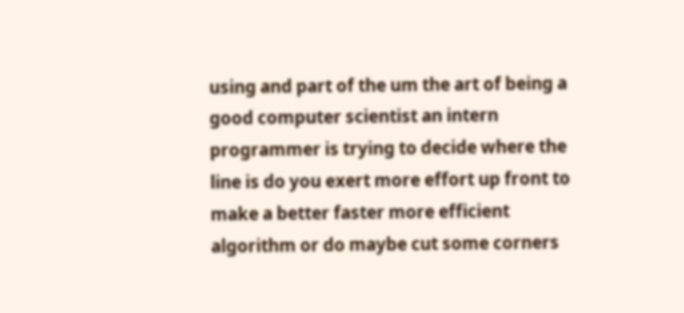using and part of the um the art of being a good computer scientist an intern programmer is trying to decide where the line is do you exert more effort up front to make a better faster more efficient algorithm or do maybe cut some corners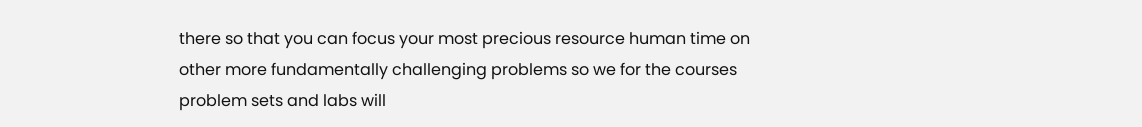there so that you can focus your most precious resource human time on other more fundamentally challenging problems so we for the courses problem sets and labs will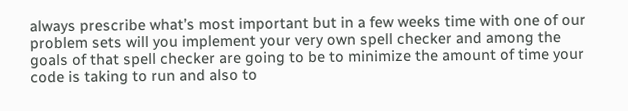always prescribe what’s most important but in a few weeks time with one of our problem sets will you implement your very own spell checker and among the goals of that spell checker are going to be to minimize the amount of time your code is taking to run and also to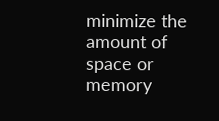minimize the amount of space or memory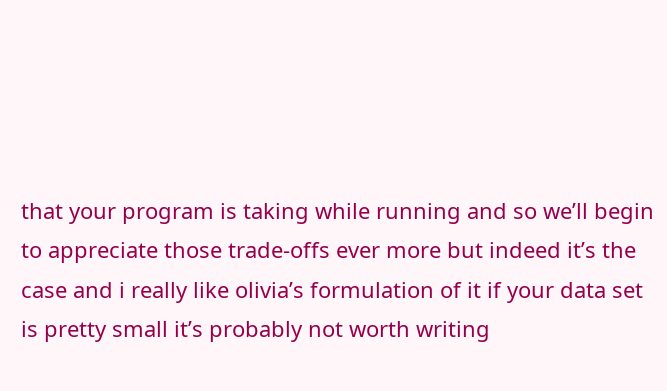that your program is taking while running and so we’ll begin to appreciate those trade-offs ever more but indeed it’s the case and i really like olivia’s formulation of it if your data set is pretty small it’s probably not worth writing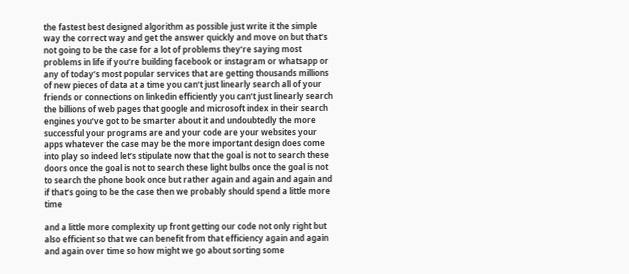the fastest best designed algorithm as possible just write it the simple way the correct way and get the answer quickly and move on but that’s not going to be the case for a lot of problems they’re saying most problems in life if you’re building facebook or instagram or whatsapp or any of today’s most popular services that are getting thousands millions of new pieces of data at a time you can’t just linearly search all of your friends or connections on linkedin efficiently you can’t just linearly search the billions of web pages that google and microsoft index in their search engines you’ve got to be smarter about it and undoubtedly the more successful your programs are and your code are your websites your apps whatever the case may be the more important design does come into play so indeed let’s stipulate now that the goal is not to search these doors once the goal is not to search these light bulbs once the goal is not to search the phone book once but rather again and again and again and if that’s going to be the case then we probably should spend a little more time

and a little more complexity up front getting our code not only right but also efficient so that we can benefit from that efficiency again and again and again over time so how might we go about sorting some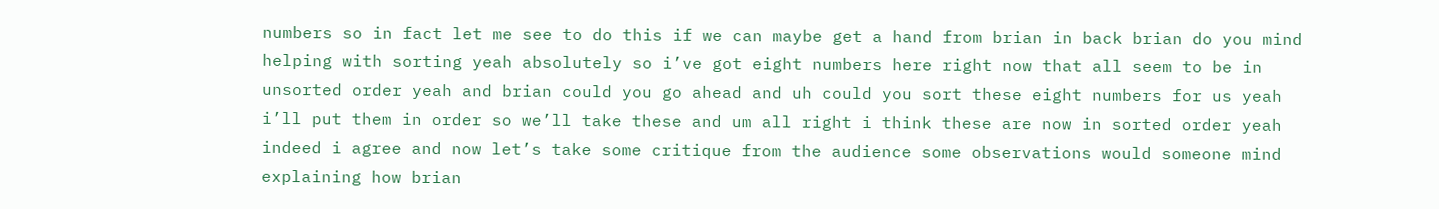numbers so in fact let me see to do this if we can maybe get a hand from brian in back brian do you mind helping with sorting yeah absolutely so i’ve got eight numbers here right now that all seem to be in unsorted order yeah and brian could you go ahead and uh could you sort these eight numbers for us yeah i’ll put them in order so we’ll take these and um all right i think these are now in sorted order yeah indeed i agree and now let’s take some critique from the audience some observations would someone mind explaining how brian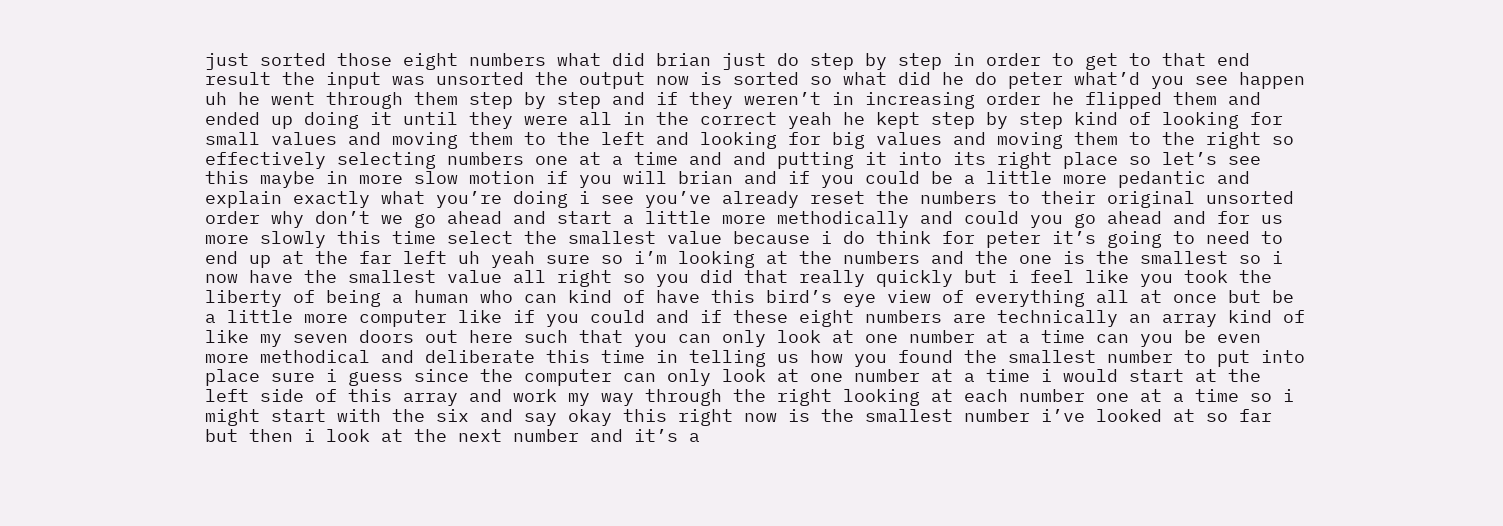just sorted those eight numbers what did brian just do step by step in order to get to that end result the input was unsorted the output now is sorted so what did he do peter what’d you see happen uh he went through them step by step and if they weren’t in increasing order he flipped them and ended up doing it until they were all in the correct yeah he kept step by step kind of looking for small values and moving them to the left and looking for big values and moving them to the right so effectively selecting numbers one at a time and and putting it into its right place so let’s see this maybe in more slow motion if you will brian and if you could be a little more pedantic and explain exactly what you’re doing i see you’ve already reset the numbers to their original unsorted order why don’t we go ahead and start a little more methodically and could you go ahead and for us more slowly this time select the smallest value because i do think for peter it’s going to need to end up at the far left uh yeah sure so i’m looking at the numbers and the one is the smallest so i now have the smallest value all right so you did that really quickly but i feel like you took the liberty of being a human who can kind of have this bird’s eye view of everything all at once but be a little more computer like if you could and if these eight numbers are technically an array kind of like my seven doors out here such that you can only look at one number at a time can you be even more methodical and deliberate this time in telling us how you found the smallest number to put into place sure i guess since the computer can only look at one number at a time i would start at the left side of this array and work my way through the right looking at each number one at a time so i might start with the six and say okay this right now is the smallest number i’ve looked at so far but then i look at the next number and it’s a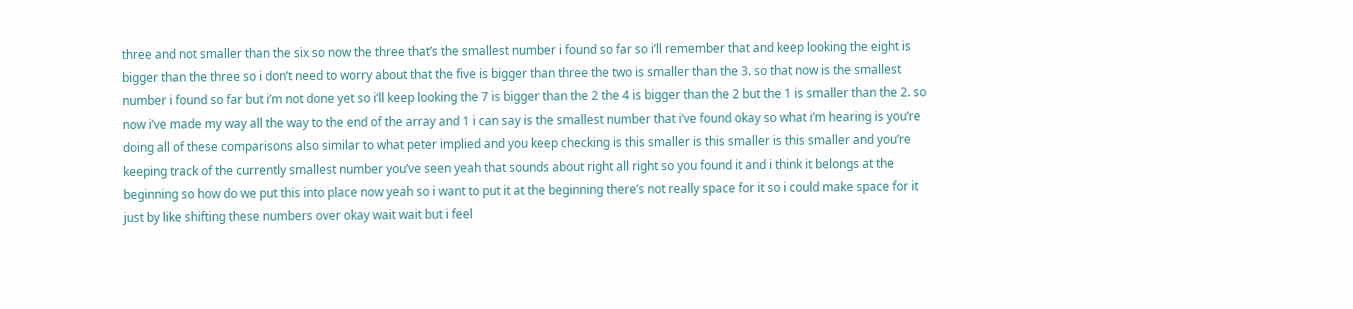three and not smaller than the six so now the three that’s the smallest number i found so far so i’ll remember that and keep looking the eight is bigger than the three so i don’t need to worry about that the five is bigger than three the two is smaller than the 3. so that now is the smallest number i found so far but i’m not done yet so i’ll keep looking the 7 is bigger than the 2 the 4 is bigger than the 2 but the 1 is smaller than the 2. so now i’ve made my way all the way to the end of the array and 1 i can say is the smallest number that i’ve found okay so what i’m hearing is you’re doing all of these comparisons also similar to what peter implied and you keep checking is this smaller is this smaller is this smaller and you’re keeping track of the currently smallest number you’ve seen yeah that sounds about right all right so you found it and i think it belongs at the beginning so how do we put this into place now yeah so i want to put it at the beginning there’s not really space for it so i could make space for it just by like shifting these numbers over okay wait wait but i feel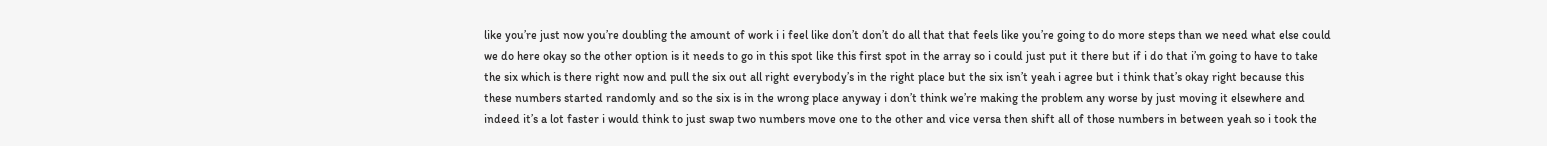like you’re just now you’re doubling the amount of work i i feel like don’t don’t do all that that feels like you’re going to do more steps than we need what else could we do here okay so the other option is it needs to go in this spot like this first spot in the array so i could just put it there but if i do that i’m going to have to take the six which is there right now and pull the six out all right everybody’s in the right place but the six isn’t yeah i agree but i think that’s okay right because this these numbers started randomly and so the six is in the wrong place anyway i don’t think we’re making the problem any worse by just moving it elsewhere and indeed it’s a lot faster i would think to just swap two numbers move one to the other and vice versa then shift all of those numbers in between yeah so i took the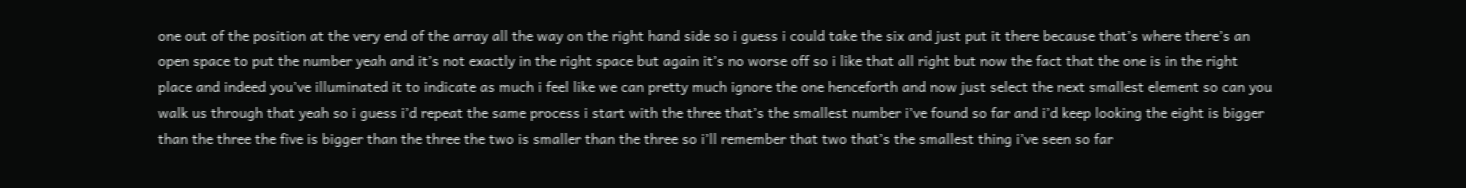one out of the position at the very end of the array all the way on the right hand side so i guess i could take the six and just put it there because that’s where there’s an open space to put the number yeah and it’s not exactly in the right space but again it’s no worse off so i like that all right but now the fact that the one is in the right place and indeed you’ve illuminated it to indicate as much i feel like we can pretty much ignore the one henceforth and now just select the next smallest element so can you walk us through that yeah so i guess i’d repeat the same process i start with the three that’s the smallest number i’ve found so far and i’d keep looking the eight is bigger than the three the five is bigger than the three the two is smaller than the three so i’ll remember that two that’s the smallest thing i’ve seen so far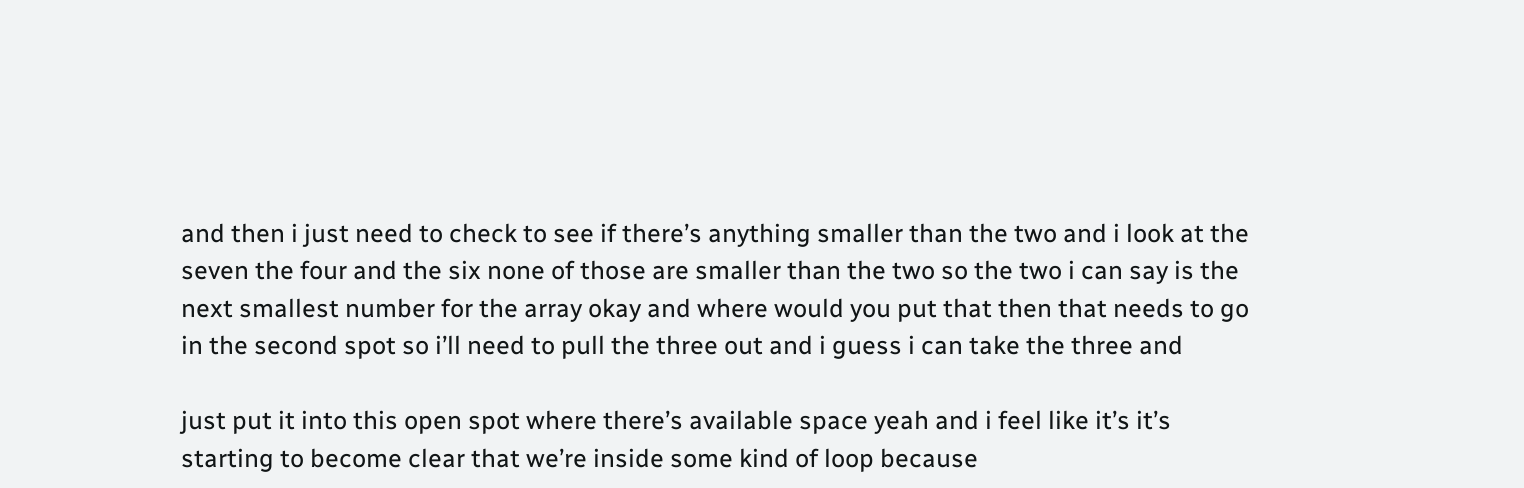and then i just need to check to see if there’s anything smaller than the two and i look at the seven the four and the six none of those are smaller than the two so the two i can say is the next smallest number for the array okay and where would you put that then that needs to go in the second spot so i’ll need to pull the three out and i guess i can take the three and

just put it into this open spot where there’s available space yeah and i feel like it’s it’s starting to become clear that we’re inside some kind of loop because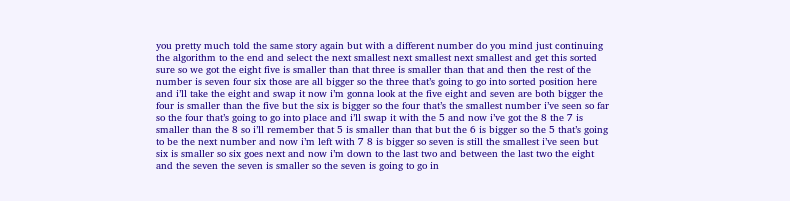you pretty much told the same story again but with a different number do you mind just continuing the algorithm to the end and select the next smallest next smallest next smallest and get this sorted sure so we got the eight five is smaller than that three is smaller than that and then the rest of the number is seven four six those are all bigger so the three that’s going to go into sorted position here and i’ll take the eight and swap it now i’m gonna look at the five eight and seven are both bigger the four is smaller than the five but the six is bigger so the four that’s the smallest number i’ve seen so far so the four that’s going to go into place and i’ll swap it with the 5 and now i’ve got the 8 the 7 is smaller than the 8 so i’ll remember that 5 is smaller than that but the 6 is bigger so the 5 that’s going to be the next number and now i’m left with 7 8 is bigger so seven is still the smallest i’ve seen but six is smaller so six goes next and now i’m down to the last two and between the last two the eight and the seven the seven is smaller so the seven is going to go in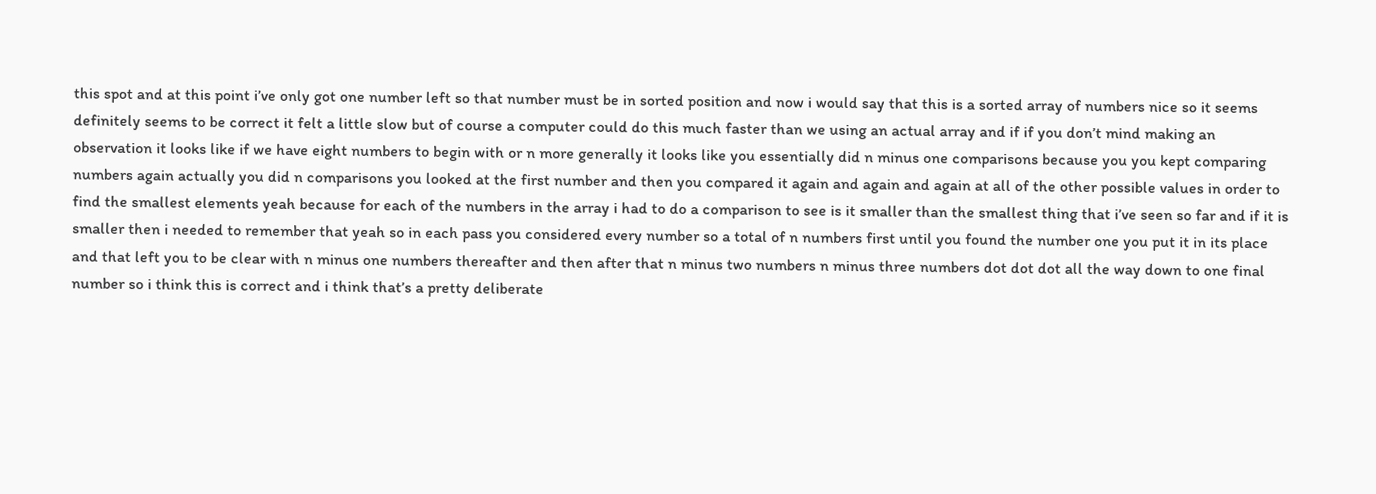this spot and at this point i’ve only got one number left so that number must be in sorted position and now i would say that this is a sorted array of numbers nice so it seems definitely seems to be correct it felt a little slow but of course a computer could do this much faster than we using an actual array and if if you don’t mind making an observation it looks like if we have eight numbers to begin with or n more generally it looks like you essentially did n minus one comparisons because you you kept comparing numbers again actually you did n comparisons you looked at the first number and then you compared it again and again and again at all of the other possible values in order to find the smallest elements yeah because for each of the numbers in the array i had to do a comparison to see is it smaller than the smallest thing that i’ve seen so far and if it is smaller then i needed to remember that yeah so in each pass you considered every number so a total of n numbers first until you found the number one you put it in its place and that left you to be clear with n minus one numbers thereafter and then after that n minus two numbers n minus three numbers dot dot dot all the way down to one final number so i think this is correct and i think that’s a pretty deliberate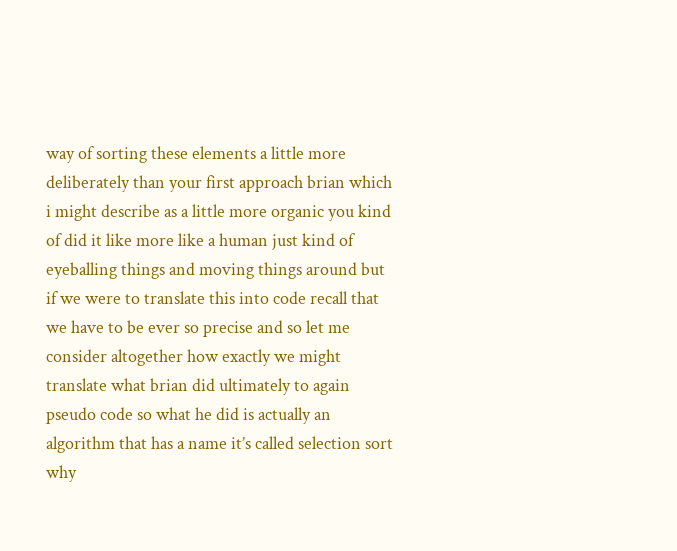way of sorting these elements a little more deliberately than your first approach brian which i might describe as a little more organic you kind of did it like more like a human just kind of eyeballing things and moving things around but if we were to translate this into code recall that we have to be ever so precise and so let me consider altogether how exactly we might translate what brian did ultimately to again pseudo code so what he did is actually an algorithm that has a name it’s called selection sort why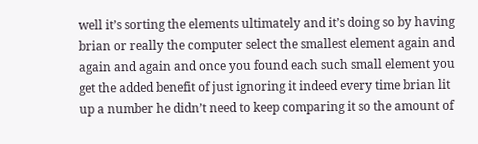well it’s sorting the elements ultimately and it’s doing so by having brian or really the computer select the smallest element again and again and again and once you found each such small element you get the added benefit of just ignoring it indeed every time brian lit up a number he didn’t need to keep comparing it so the amount of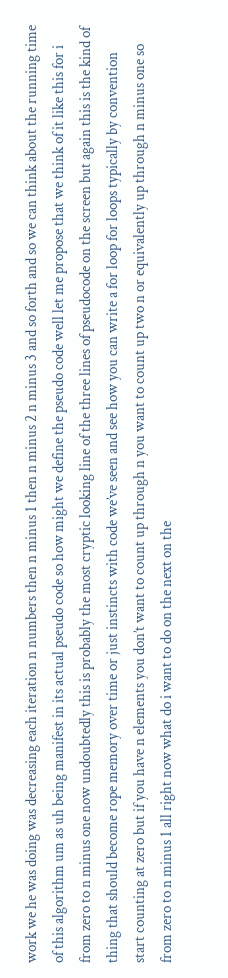work we he was doing was decreasing each iteration n numbers then n minus 1 then n minus 2 n minus 3 and so forth and so we can think about the running time of this algorithm um as uh being manifest in its actual pseudo code so how might we define the pseudo code well let me propose that we think of it like this for i from zero to n minus one now undoubtedly this is probably the most cryptic looking line of the three lines of pseudocode on the screen but again this is the kind of thing that should become rope memory over time or just instincts with code we’ve seen and see how you can write a for loop for loops typically by convention start counting at zero but if you have n elements you don’t want to count up through n you want to count up two n or equivalently up through n minus one so from zero to n minus 1 all right now what do i want to do on the next on the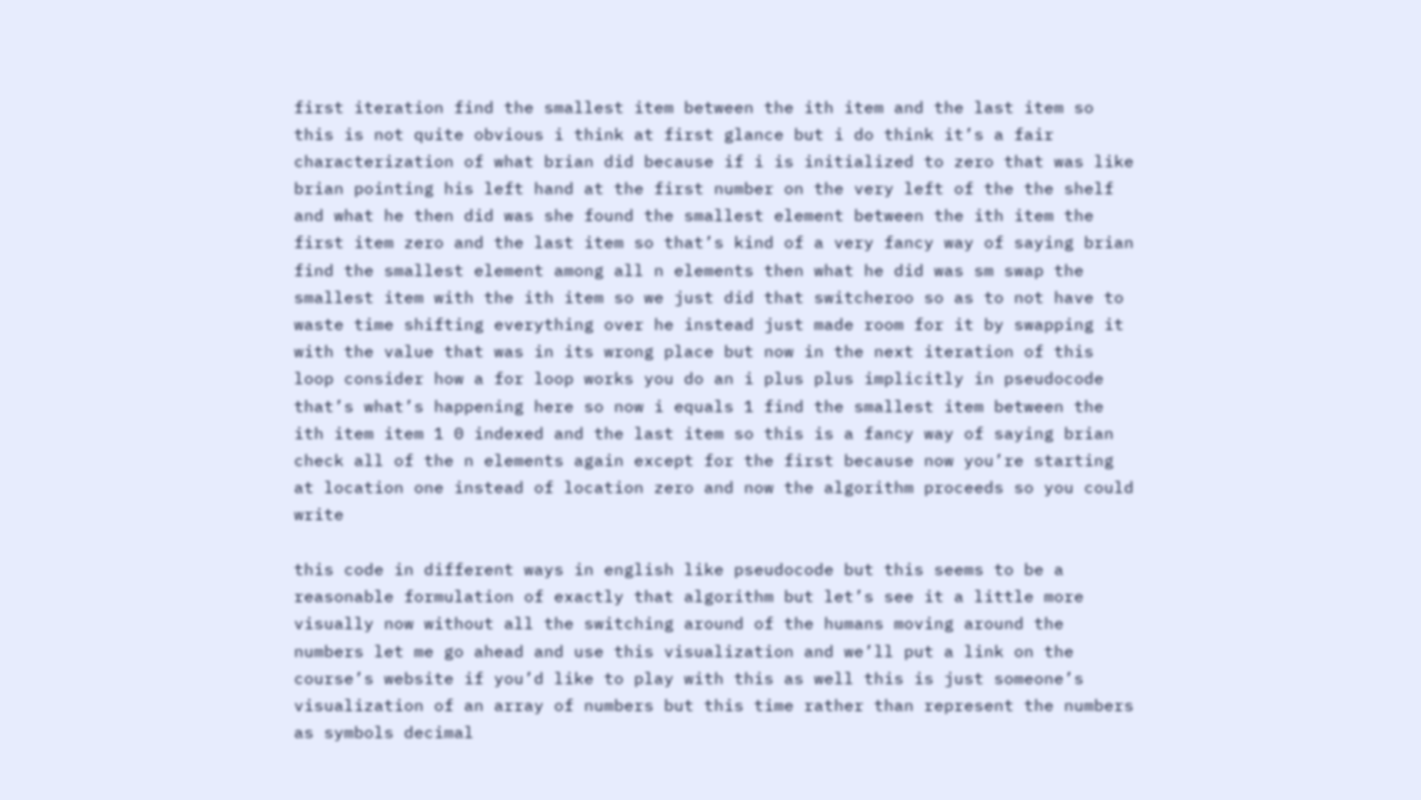first iteration find the smallest item between the ith item and the last item so this is not quite obvious i think at first glance but i do think it’s a fair characterization of what brian did because if i is initialized to zero that was like brian pointing his left hand at the first number on the very left of the the shelf and what he then did was she found the smallest element between the ith item the first item zero and the last item so that’s kind of a very fancy way of saying brian find the smallest element among all n elements then what he did was sm swap the smallest item with the ith item so we just did that switcheroo so as to not have to waste time shifting everything over he instead just made room for it by swapping it with the value that was in its wrong place but now in the next iteration of this loop consider how a for loop works you do an i plus plus implicitly in pseudocode that’s what’s happening here so now i equals 1 find the smallest item between the ith item item 1 0 indexed and the last item so this is a fancy way of saying brian check all of the n elements again except for the first because now you’re starting at location one instead of location zero and now the algorithm proceeds so you could write

this code in different ways in english like pseudocode but this seems to be a reasonable formulation of exactly that algorithm but let’s see it a little more visually now without all the switching around of the humans moving around the numbers let me go ahead and use this visualization and we’ll put a link on the course’s website if you’d like to play with this as well this is just someone’s visualization of an array of numbers but this time rather than represent the numbers as symbols decimal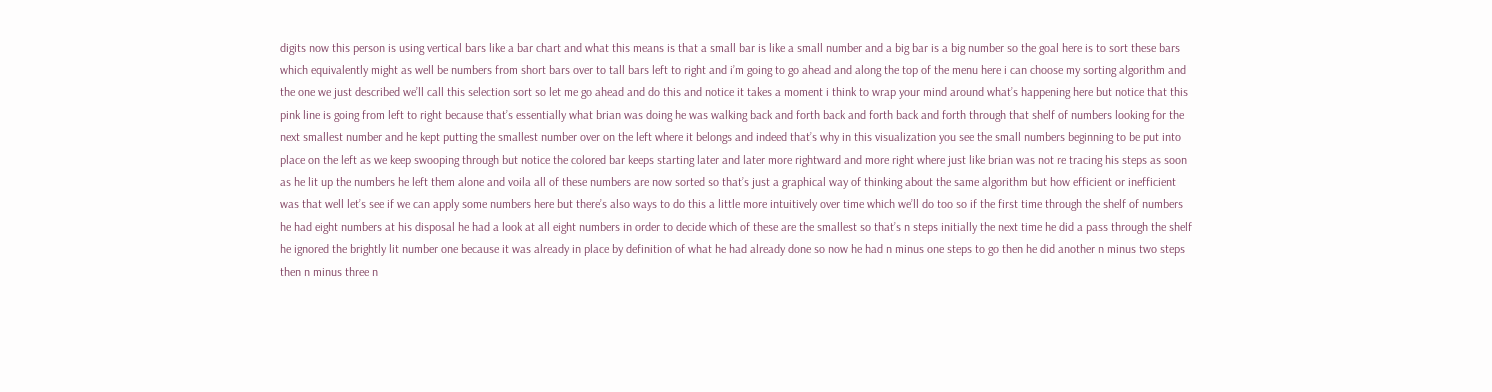digits now this person is using vertical bars like a bar chart and what this means is that a small bar is like a small number and a big bar is a big number so the goal here is to sort these bars which equivalently might as well be numbers from short bars over to tall bars left to right and i’m going to go ahead and along the top of the menu here i can choose my sorting algorithm and the one we just described we’ll call this selection sort so let me go ahead and do this and notice it takes a moment i think to wrap your mind around what’s happening here but notice that this pink line is going from left to right because that’s essentially what brian was doing he was walking back and forth back and forth back and forth through that shelf of numbers looking for the next smallest number and he kept putting the smallest number over on the left where it belongs and indeed that’s why in this visualization you see the small numbers beginning to be put into place on the left as we keep swooping through but notice the colored bar keeps starting later and later more rightward and more right where just like brian was not re tracing his steps as soon as he lit up the numbers he left them alone and voila all of these numbers are now sorted so that’s just a graphical way of thinking about the same algorithm but how efficient or inefficient was that well let’s see if we can apply some numbers here but there’s also ways to do this a little more intuitively over time which we’ll do too so if the first time through the shelf of numbers he had eight numbers at his disposal he had a look at all eight numbers in order to decide which of these are the smallest so that’s n steps initially the next time he did a pass through the shelf he ignored the brightly lit number one because it was already in place by definition of what he had already done so now he had n minus one steps to go then he did another n minus two steps then n minus three n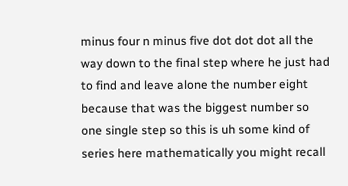minus four n minus five dot dot dot all the way down to the final step where he just had to find and leave alone the number eight because that was the biggest number so one single step so this is uh some kind of series here mathematically you might recall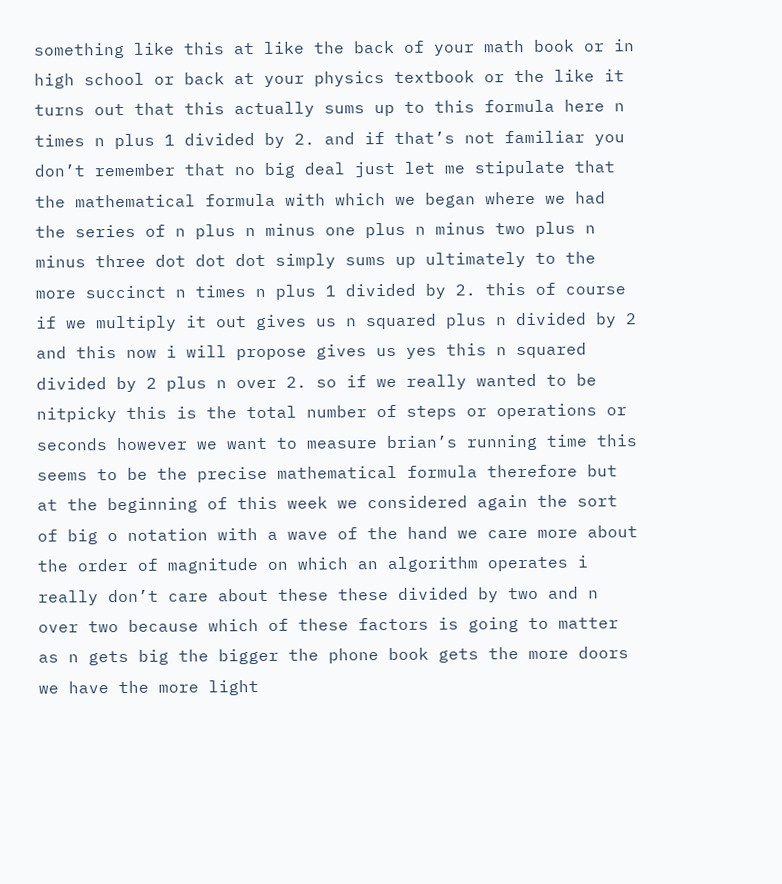something like this at like the back of your math book or in high school or back at your physics textbook or the like it turns out that this actually sums up to this formula here n times n plus 1 divided by 2. and if that’s not familiar you don’t remember that no big deal just let me stipulate that the mathematical formula with which we began where we had the series of n plus n minus one plus n minus two plus n minus three dot dot dot simply sums up ultimately to the more succinct n times n plus 1 divided by 2. this of course if we multiply it out gives us n squared plus n divided by 2 and this now i will propose gives us yes this n squared divided by 2 plus n over 2. so if we really wanted to be nitpicky this is the total number of steps or operations or seconds however we want to measure brian’s running time this seems to be the precise mathematical formula therefore but at the beginning of this week we considered again the sort of big o notation with a wave of the hand we care more about the order of magnitude on which an algorithm operates i really don’t care about these these divided by two and n over two because which of these factors is going to matter as n gets big the bigger the phone book gets the more doors we have the more light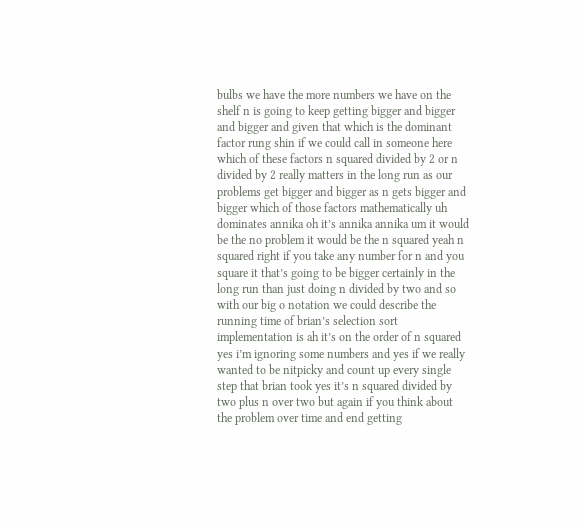bulbs we have the more numbers we have on the shelf n is going to keep getting bigger and bigger and bigger and given that which is the dominant factor rung shin if we could call in someone here which of these factors n squared divided by 2 or n divided by 2 really matters in the long run as our problems get bigger and bigger as n gets bigger and bigger which of those factors mathematically uh dominates annika oh it’s annika annika um it would be the no problem it would be the n squared yeah n squared right if you take any number for n and you square it that’s going to be bigger certainly in the long run than just doing n divided by two and so with our big o notation we could describe the running time of brian’s selection sort implementation is ah it’s on the order of n squared yes i’m ignoring some numbers and yes if we really wanted to be nitpicky and count up every single step that brian took yes it’s n squared divided by two plus n over two but again if you think about the problem over time and end getting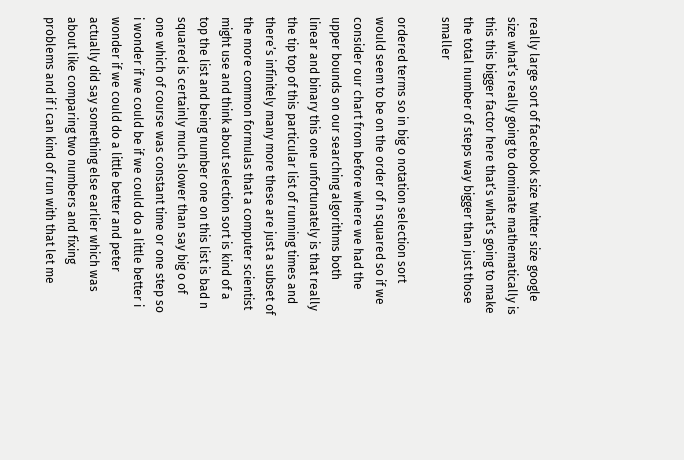really large sort of facebook size twitter size google size what’s really going to dominate mathematically is this this bigger factor here that’s what’s going to make the total number of steps way bigger than just those smaller

ordered terms so in big o notation selection sort would seem to be on the order of n squared so if we consider our chart from before where we had the upper bounds on our searching algorithms both linear and binary this one unfortunately is that really the tip top of this particular list of running times and there’s infinitely many more these are just a subset of the more common formulas that a computer scientist might use and think about selection sort is kind of a top the list and being number one on this list is bad n squared is certainly much slower than say big o of one which of course was constant time or one step so i wonder if we could be if we could do a little better i wonder if we could do a little better and peter actually did say something else earlier which was about like comparing two numbers and fixing problems and if i can kind of run with that let me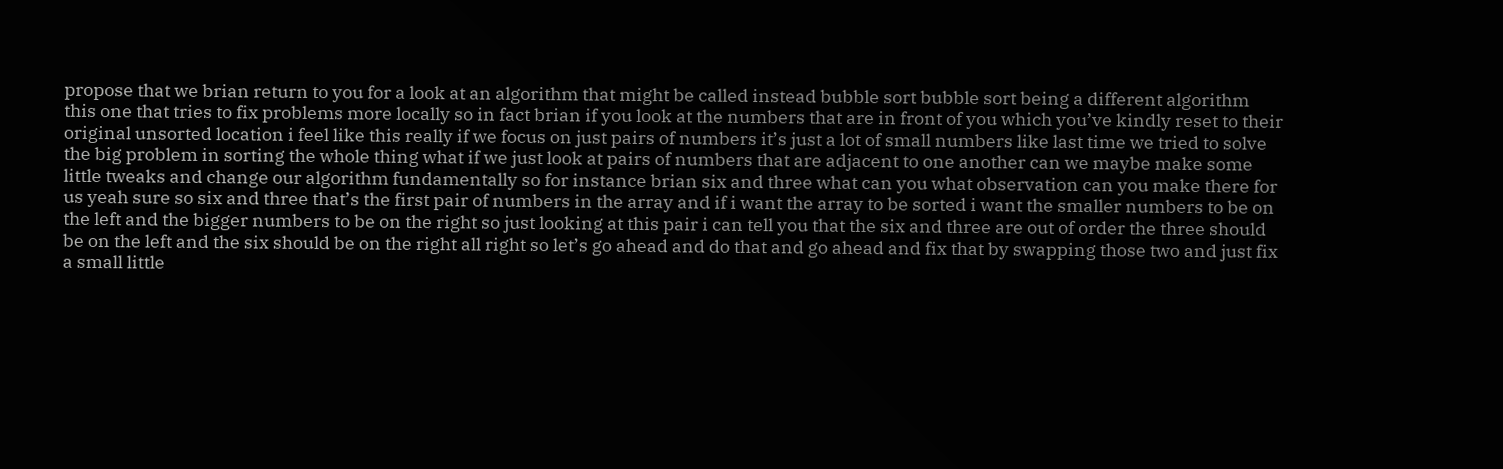propose that we brian return to you for a look at an algorithm that might be called instead bubble sort bubble sort being a different algorithm this one that tries to fix problems more locally so in fact brian if you look at the numbers that are in front of you which you’ve kindly reset to their original unsorted location i feel like this really if we focus on just pairs of numbers it’s just a lot of small numbers like last time we tried to solve the big problem in sorting the whole thing what if we just look at pairs of numbers that are adjacent to one another can we maybe make some little tweaks and change our algorithm fundamentally so for instance brian six and three what can you what observation can you make there for us yeah sure so six and three that’s the first pair of numbers in the array and if i want the array to be sorted i want the smaller numbers to be on the left and the bigger numbers to be on the right so just looking at this pair i can tell you that the six and three are out of order the three should be on the left and the six should be on the right all right so let’s go ahead and do that and go ahead and fix that by swapping those two and just fix a small little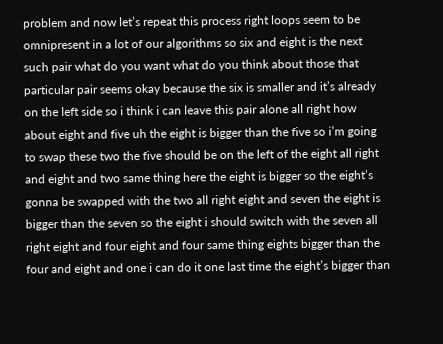problem and now let’s repeat this process right loops seem to be omnipresent in a lot of our algorithms so six and eight is the next such pair what do you want what do you think about those that particular pair seems okay because the six is smaller and it’s already on the left side so i think i can leave this pair alone all right how about eight and five uh the eight is bigger than the five so i’m going to swap these two the five should be on the left of the eight all right and eight and two same thing here the eight is bigger so the eight’s gonna be swapped with the two all right eight and seven the eight is bigger than the seven so the eight i should switch with the seven all right eight and four eight and four same thing eights bigger than the four and eight and one i can do it one last time the eight’s bigger than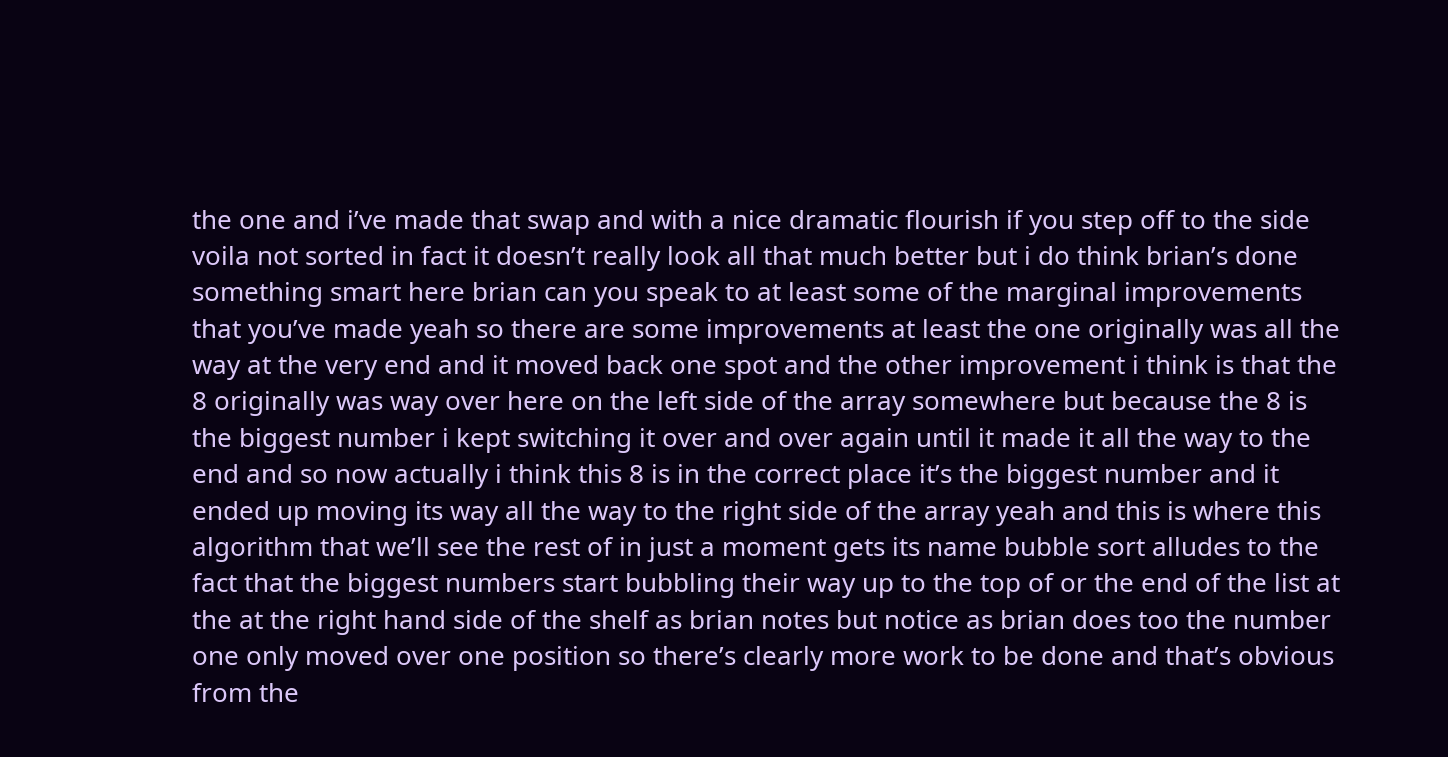the one and i’ve made that swap and with a nice dramatic flourish if you step off to the side voila not sorted in fact it doesn’t really look all that much better but i do think brian’s done something smart here brian can you speak to at least some of the marginal improvements that you’ve made yeah so there are some improvements at least the one originally was all the way at the very end and it moved back one spot and the other improvement i think is that the 8 originally was way over here on the left side of the array somewhere but because the 8 is the biggest number i kept switching it over and over again until it made it all the way to the end and so now actually i think this 8 is in the correct place it’s the biggest number and it ended up moving its way all the way to the right side of the array yeah and this is where this algorithm that we’ll see the rest of in just a moment gets its name bubble sort alludes to the fact that the biggest numbers start bubbling their way up to the top of or the end of the list at the at the right hand side of the shelf as brian notes but notice as brian does too the number one only moved over one position so there’s clearly more work to be done and that’s obvious from the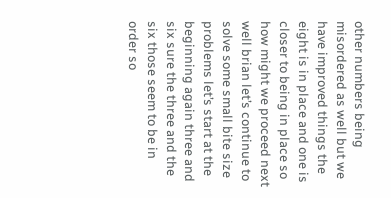other numbers being misordered as well but we have improved things the eight is in place and one is closer to being in place so how might we proceed next well brian let’s continue to solve some small bite size problems let’s start at the beginning again three and six sure the three and the six those seem to be in order so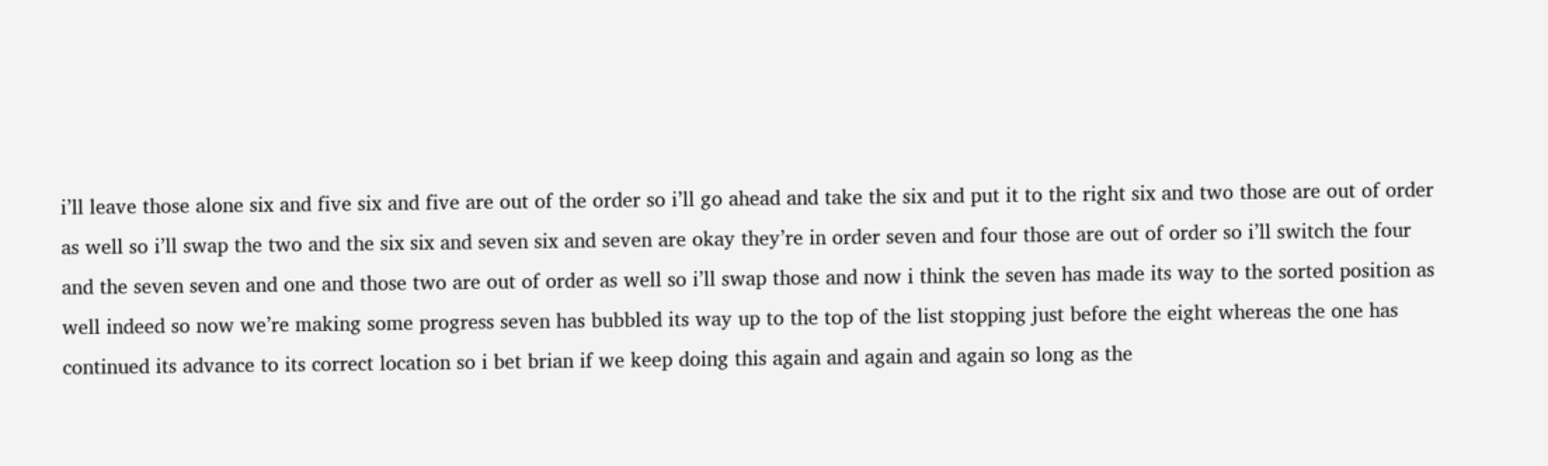i’ll leave those alone six and five six and five are out of the order so i’ll go ahead and take the six and put it to the right six and two those are out of order as well so i’ll swap the two and the six six and seven six and seven are okay they’re in order seven and four those are out of order so i’ll switch the four and the seven seven and one and those two are out of order as well so i’ll swap those and now i think the seven has made its way to the sorted position as well indeed so now we’re making some progress seven has bubbled its way up to the top of the list stopping just before the eight whereas the one has continued its advance to its correct location so i bet brian if we keep doing this again and again and again so long as the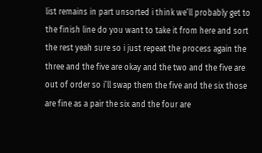list remains in part unsorted i think we’ll probably get to the finish line do you want to take it from here and sort the rest yeah sure so i just repeat the process again the three and the five are okay and the two and the five are out of order so i’ll swap them the five and the six those are fine as a pair the six and the four are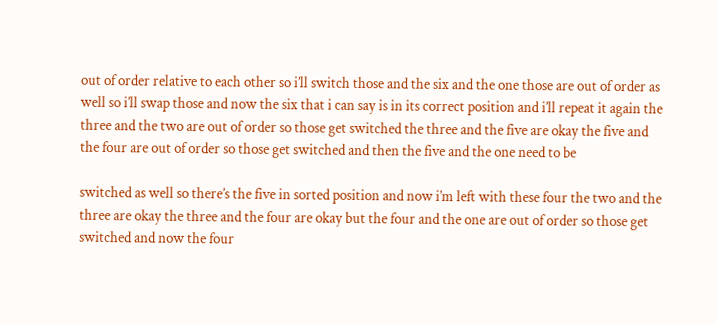out of order relative to each other so i’ll switch those and the six and the one those are out of order as well so i’ll swap those and now the six that i can say is in its correct position and i’ll repeat it again the three and the two are out of order so those get switched the three and the five are okay the five and the four are out of order so those get switched and then the five and the one need to be

switched as well so there’s the five in sorted position and now i’m left with these four the two and the three are okay the three and the four are okay but the four and the one are out of order so those get switched and now the four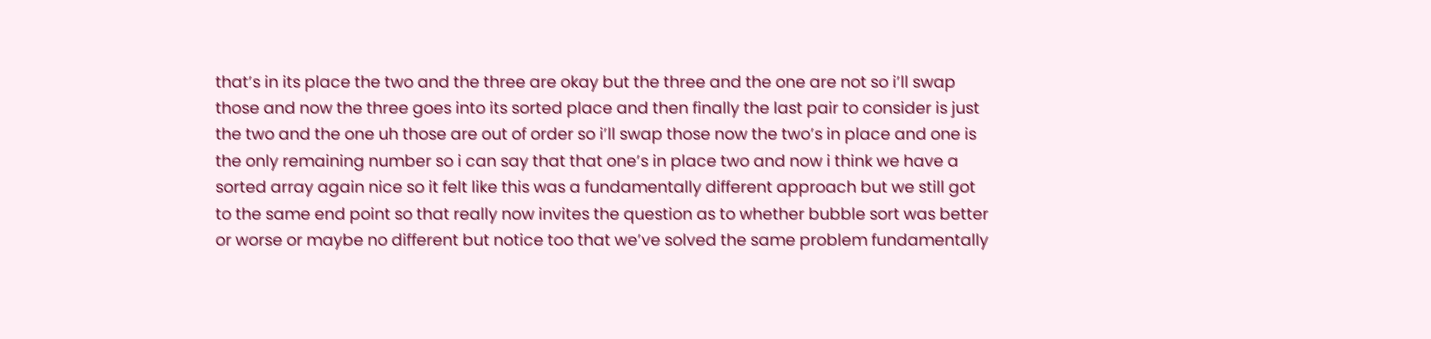that’s in its place the two and the three are okay but the three and the one are not so i’ll swap those and now the three goes into its sorted place and then finally the last pair to consider is just the two and the one uh those are out of order so i’ll swap those now the two’s in place and one is the only remaining number so i can say that that one’s in place two and now i think we have a sorted array again nice so it felt like this was a fundamentally different approach but we still got to the same end point so that really now invites the question as to whether bubble sort was better or worse or maybe no different but notice too that we’ve solved the same problem fundamentally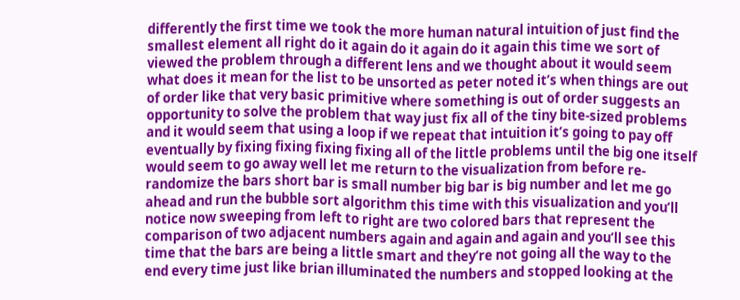differently the first time we took the more human natural intuition of just find the smallest element all right do it again do it again do it again this time we sort of viewed the problem through a different lens and we thought about it would seem what does it mean for the list to be unsorted as peter noted it’s when things are out of order like that very basic primitive where something is out of order suggests an opportunity to solve the problem that way just fix all of the tiny bite-sized problems and it would seem that using a loop if we repeat that intuition it’s going to pay off eventually by fixing fixing fixing fixing all of the little problems until the big one itself would seem to go away well let me return to the visualization from before re-randomize the bars short bar is small number big bar is big number and let me go ahead and run the bubble sort algorithm this time with this visualization and you’ll notice now sweeping from left to right are two colored bars that represent the comparison of two adjacent numbers again and again and again and you’ll see this time that the bars are being a little smart and they’re not going all the way to the end every time just like brian illuminated the numbers and stopped looking at the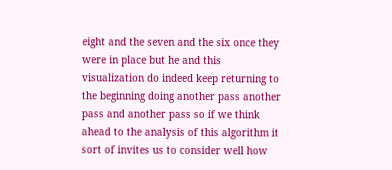eight and the seven and the six once they were in place but he and this visualization do indeed keep returning to the beginning doing another pass another pass and another pass so if we think ahead to the analysis of this algorithm it sort of invites us to consider well how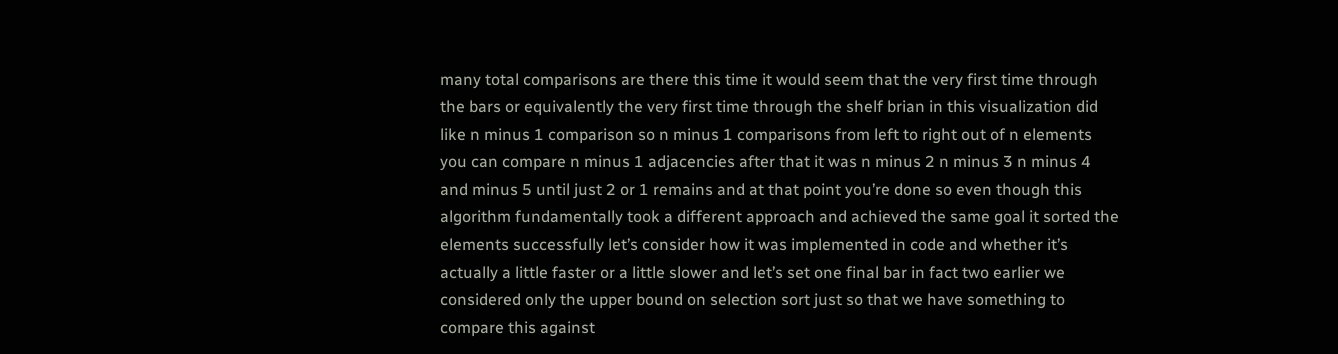many total comparisons are there this time it would seem that the very first time through the bars or equivalently the very first time through the shelf brian in this visualization did like n minus 1 comparison so n minus 1 comparisons from left to right out of n elements you can compare n minus 1 adjacencies after that it was n minus 2 n minus 3 n minus 4 and minus 5 until just 2 or 1 remains and at that point you’re done so even though this algorithm fundamentally took a different approach and achieved the same goal it sorted the elements successfully let’s consider how it was implemented in code and whether it’s actually a little faster or a little slower and let’s set one final bar in fact two earlier we considered only the upper bound on selection sort just so that we have something to compare this against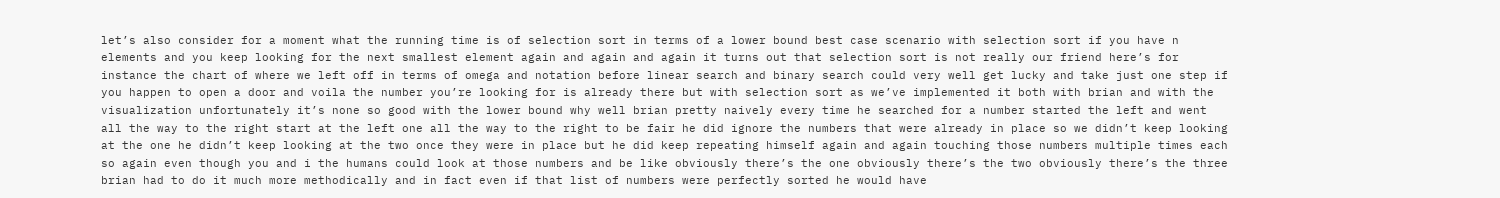let’s also consider for a moment what the running time is of selection sort in terms of a lower bound best case scenario with selection sort if you have n elements and you keep looking for the next smallest element again and again and again it turns out that selection sort is not really our friend here’s for instance the chart of where we left off in terms of omega and notation before linear search and binary search could very well get lucky and take just one step if you happen to open a door and voila the number you’re looking for is already there but with selection sort as we’ve implemented it both with brian and with the visualization unfortunately it’s none so good with the lower bound why well brian pretty naively every time he searched for a number started the left and went all the way to the right start at the left one all the way to the right to be fair he did ignore the numbers that were already in place so we didn’t keep looking at the one he didn’t keep looking at the two once they were in place but he did keep repeating himself again and again touching those numbers multiple times each so again even though you and i the humans could look at those numbers and be like obviously there’s the one obviously there’s the two obviously there’s the three brian had to do it much more methodically and in fact even if that list of numbers were perfectly sorted he would have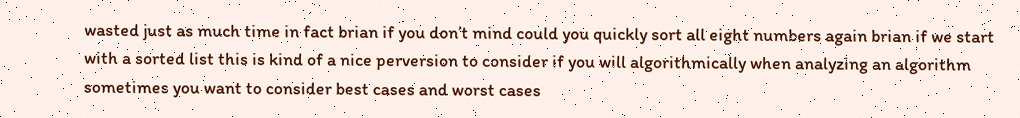wasted just as much time in fact brian if you don’t mind could you quickly sort all eight numbers again brian if we start with a sorted list this is kind of a nice perversion to consider if you will algorithmically when analyzing an algorithm sometimes you want to consider best cases and worst cases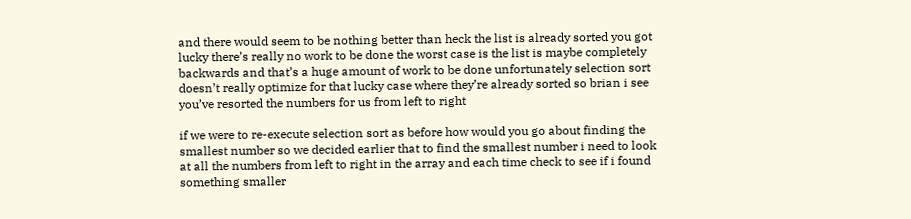and there would seem to be nothing better than heck the list is already sorted you got lucky there’s really no work to be done the worst case is the list is maybe completely backwards and that’s a huge amount of work to be done unfortunately selection sort doesn’t really optimize for that lucky case where they’re already sorted so brian i see you’ve resorted the numbers for us from left to right

if we were to re-execute selection sort as before how would you go about finding the smallest number so we decided earlier that to find the smallest number i need to look at all the numbers from left to right in the array and each time check to see if i found something smaller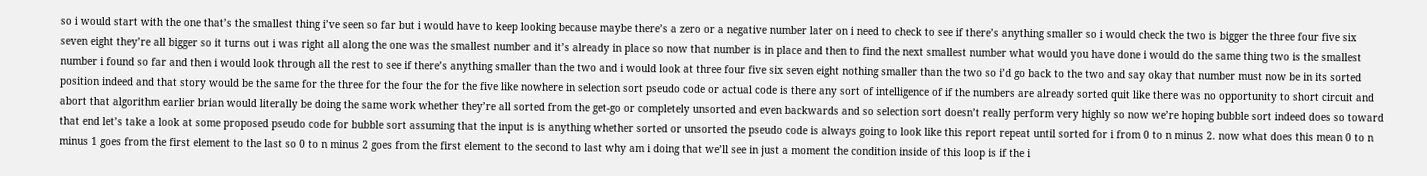so i would start with the one that’s the smallest thing i’ve seen so far but i would have to keep looking because maybe there’s a zero or a negative number later on i need to check to see if there’s anything smaller so i would check the two is bigger the three four five six seven eight they’re all bigger so it turns out i was right all along the one was the smallest number and it’s already in place so now that number is in place and then to find the next smallest number what would you have done i would do the same thing two is the smallest number i found so far and then i would look through all the rest to see if there’s anything smaller than the two and i would look at three four five six seven eight nothing smaller than the two so i’d go back to the two and say okay that number must now be in its sorted position indeed and that story would be the same for the three for the four the for the five like nowhere in selection sort pseudo code or actual code is there any sort of intelligence of if the numbers are already sorted quit like there was no opportunity to short circuit and abort that algorithm earlier brian would literally be doing the same work whether they’re all sorted from the get-go or completely unsorted and even backwards and so selection sort doesn’t really perform very highly so now we’re hoping bubble sort indeed does so toward that end let’s take a look at some proposed pseudo code for bubble sort assuming that the input is is anything whether sorted or unsorted the pseudo code is always going to look like this report repeat until sorted for i from 0 to n minus 2. now what does this mean 0 to n minus 1 goes from the first element to the last so 0 to n minus 2 goes from the first element to the second to last why am i doing that we’ll see in just a moment the condition inside of this loop is if the i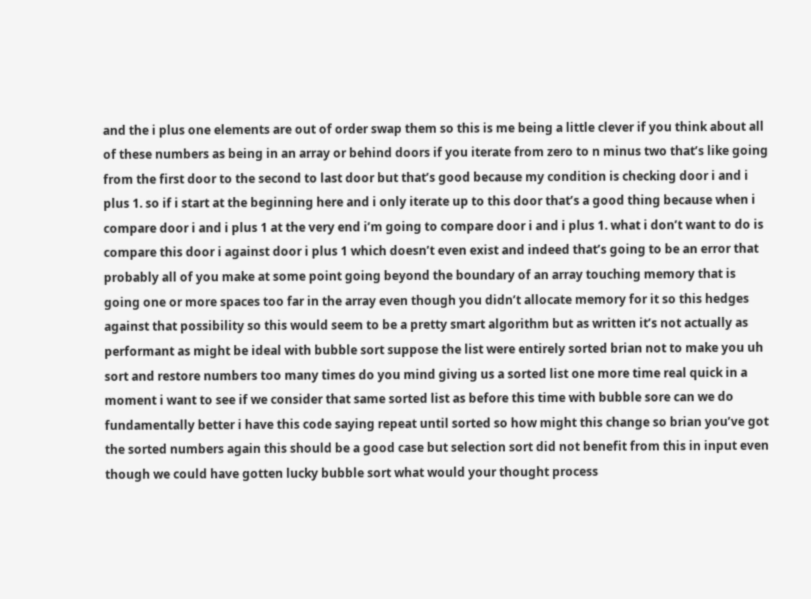and the i plus one elements are out of order swap them so this is me being a little clever if you think about all of these numbers as being in an array or behind doors if you iterate from zero to n minus two that’s like going from the first door to the second to last door but that’s good because my condition is checking door i and i plus 1. so if i start at the beginning here and i only iterate up to this door that’s a good thing because when i compare door i and i plus 1 at the very end i’m going to compare door i and i plus 1. what i don’t want to do is compare this door i against door i plus 1 which doesn’t even exist and indeed that’s going to be an error that probably all of you make at some point going beyond the boundary of an array touching memory that is going one or more spaces too far in the array even though you didn’t allocate memory for it so this hedges against that possibility so this would seem to be a pretty smart algorithm but as written it’s not actually as performant as might be ideal with bubble sort suppose the list were entirely sorted brian not to make you uh sort and restore numbers too many times do you mind giving us a sorted list one more time real quick in a moment i want to see if we consider that same sorted list as before this time with bubble sore can we do fundamentally better i have this code saying repeat until sorted so how might this change so brian you’ve got the sorted numbers again this should be a good case but selection sort did not benefit from this in input even though we could have gotten lucky bubble sort what would your thought process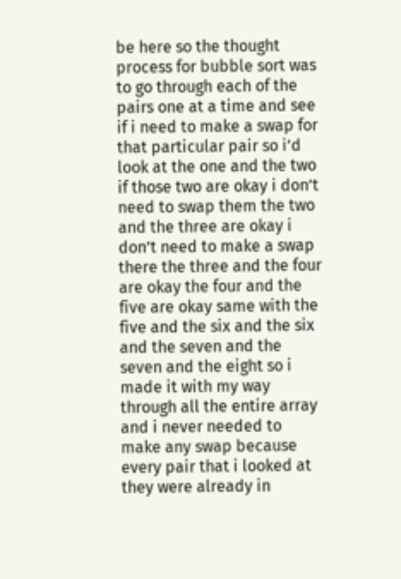be here so the thought process for bubble sort was to go through each of the pairs one at a time and see if i need to make a swap for that particular pair so i’d look at the one and the two if those two are okay i don’t need to swap them the two and the three are okay i don’t need to make a swap there the three and the four are okay the four and the five are okay same with the five and the six and the six and the seven and the seven and the eight so i made it with my way through all the entire array and i never needed to make any swap because every pair that i looked at they were already in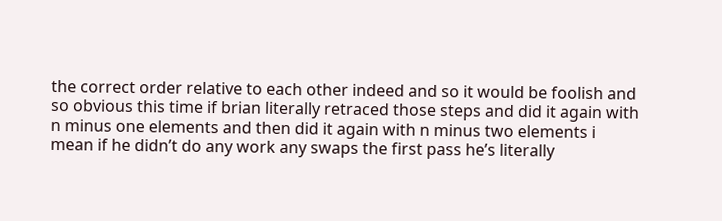the correct order relative to each other indeed and so it would be foolish and so obvious this time if brian literally retraced those steps and did it again with n minus one elements and then did it again with n minus two elements i mean if he didn’t do any work any swaps the first pass he’s literally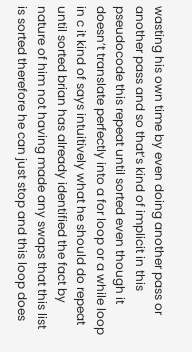wasting his own time by even doing another pass or another pass and so that’s kind of implicit in this pseudocode this repeat until sorted even though it doesn’t translate perfectly into a for loop or a while loop in c it kind of says intuitively what he should do repeat until sorted brian has already identified the fact by nature of him not having made any swaps that this list is sorted therefore he can just stop and this loop does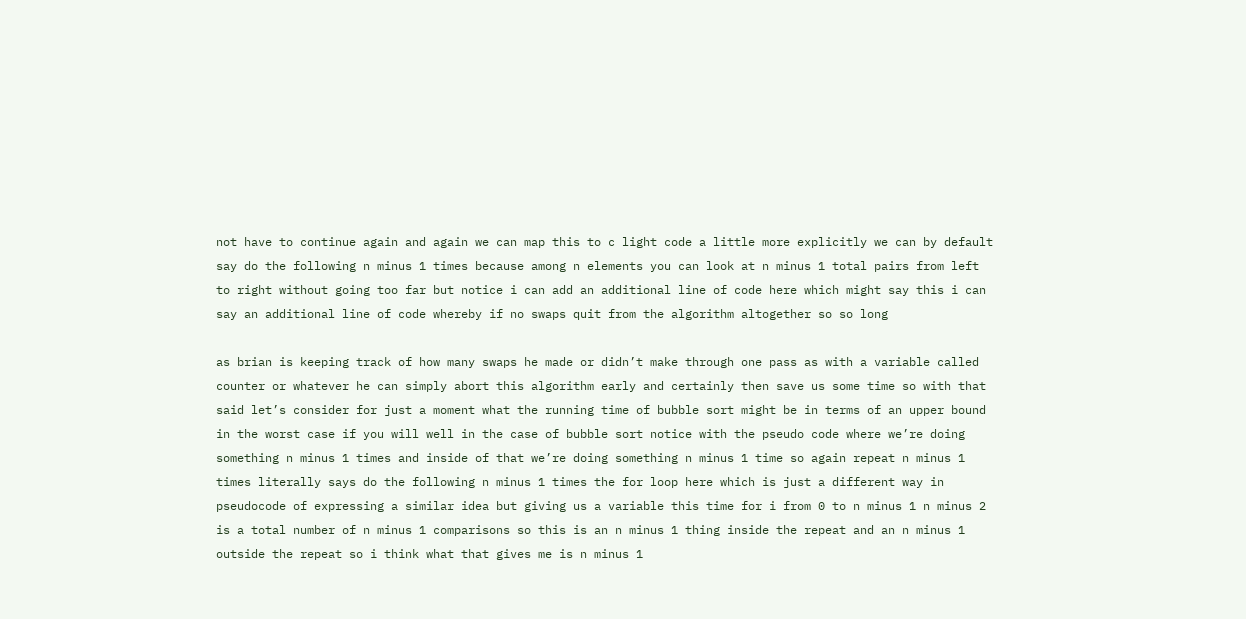not have to continue again and again we can map this to c light code a little more explicitly we can by default say do the following n minus 1 times because among n elements you can look at n minus 1 total pairs from left to right without going too far but notice i can add an additional line of code here which might say this i can say an additional line of code whereby if no swaps quit from the algorithm altogether so so long

as brian is keeping track of how many swaps he made or didn’t make through one pass as with a variable called counter or whatever he can simply abort this algorithm early and certainly then save us some time so with that said let’s consider for just a moment what the running time of bubble sort might be in terms of an upper bound in the worst case if you will well in the case of bubble sort notice with the pseudo code where we’re doing something n minus 1 times and inside of that we’re doing something n minus 1 time so again repeat n minus 1 times literally says do the following n minus 1 times the for loop here which is just a different way in pseudocode of expressing a similar idea but giving us a variable this time for i from 0 to n minus 1 n minus 2 is a total number of n minus 1 comparisons so this is an n minus 1 thing inside the repeat and an n minus 1 outside the repeat so i think what that gives me is n minus 1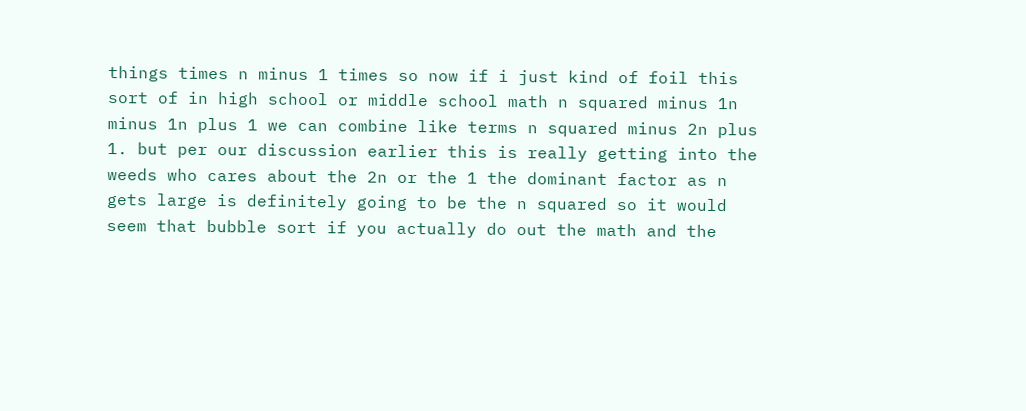things times n minus 1 times so now if i just kind of foil this sort of in high school or middle school math n squared minus 1n minus 1n plus 1 we can combine like terms n squared minus 2n plus 1. but per our discussion earlier this is really getting into the weeds who cares about the 2n or the 1 the dominant factor as n gets large is definitely going to be the n squared so it would seem that bubble sort if you actually do out the math and the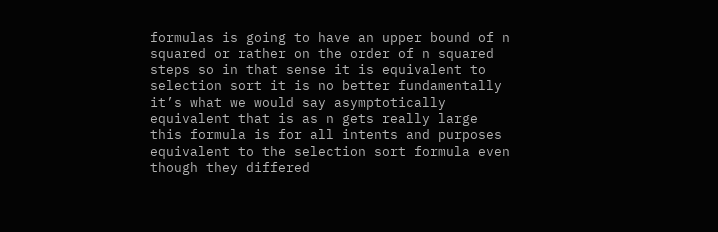formulas is going to have an upper bound of n squared or rather on the order of n squared steps so in that sense it is equivalent to selection sort it is no better fundamentally it’s what we would say asymptotically equivalent that is as n gets really large this formula is for all intents and purposes equivalent to the selection sort formula even though they differed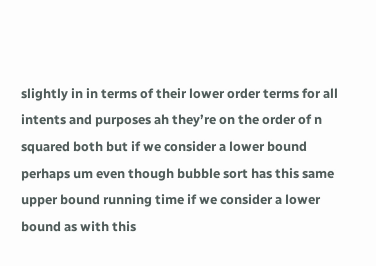slightly in in terms of their lower order terms for all intents and purposes ah they’re on the order of n squared both but if we consider a lower bound perhaps um even though bubble sort has this same upper bound running time if we consider a lower bound as with this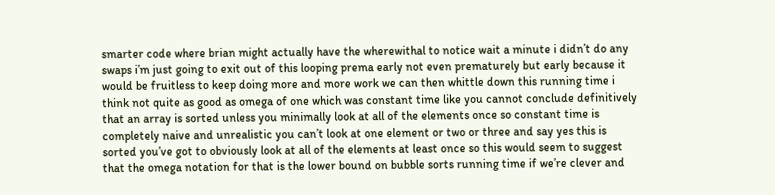smarter code where brian might actually have the wherewithal to notice wait a minute i didn’t do any swaps i’m just going to exit out of this looping prema early not even prematurely but early because it would be fruitless to keep doing more and more work we can then whittle down this running time i think not quite as good as omega of one which was constant time like you cannot conclude definitively that an array is sorted unless you minimally look at all of the elements once so constant time is completely naive and unrealistic you can’t look at one element or two or three and say yes this is sorted you’ve got to obviously look at all of the elements at least once so this would seem to suggest that the omega notation for that is the lower bound on bubble sorts running time if we’re clever and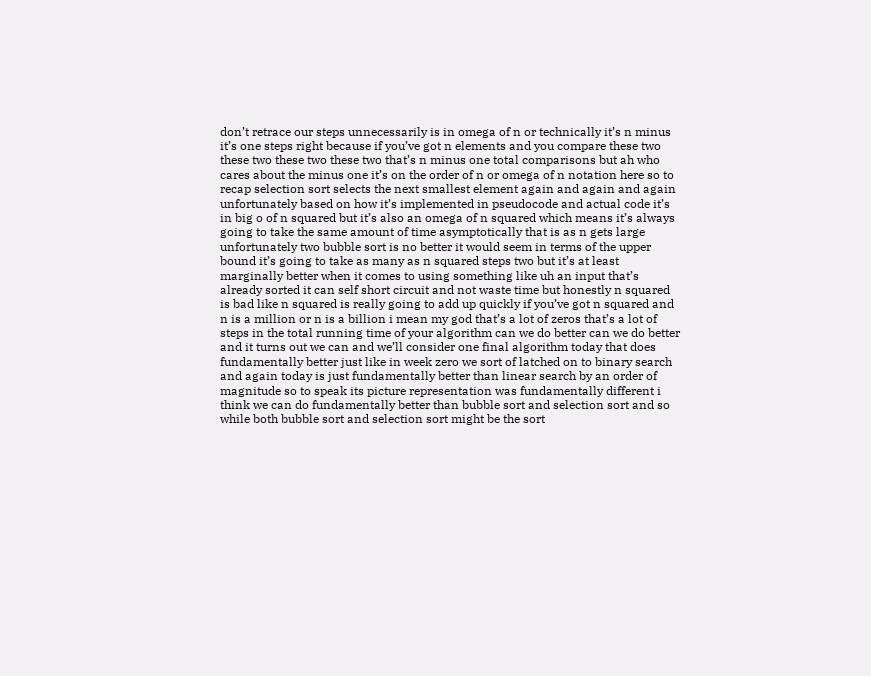don’t retrace our steps unnecessarily is in omega of n or technically it’s n minus it’s one steps right because if you’ve got n elements and you compare these two these two these two these two that’s n minus one total comparisons but ah who cares about the minus one it’s on the order of n or omega of n notation here so to recap selection sort selects the next smallest element again and again and again unfortunately based on how it’s implemented in pseudocode and actual code it’s in big o of n squared but it’s also an omega of n squared which means it’s always going to take the same amount of time asymptotically that is as n gets large unfortunately two bubble sort is no better it would seem in terms of the upper bound it’s going to take as many as n squared steps two but it’s at least marginally better when it comes to using something like uh an input that’s already sorted it can self short circuit and not waste time but honestly n squared is bad like n squared is really going to add up quickly if you’ve got n squared and n is a million or n is a billion i mean my god that’s a lot of zeros that’s a lot of steps in the total running time of your algorithm can we do better can we do better and it turns out we can and we’ll consider one final algorithm today that does fundamentally better just like in week zero we sort of latched on to binary search and again today is just fundamentally better than linear search by an order of magnitude so to speak its picture representation was fundamentally different i think we can do fundamentally better than bubble sort and selection sort and so while both bubble sort and selection sort might be the sort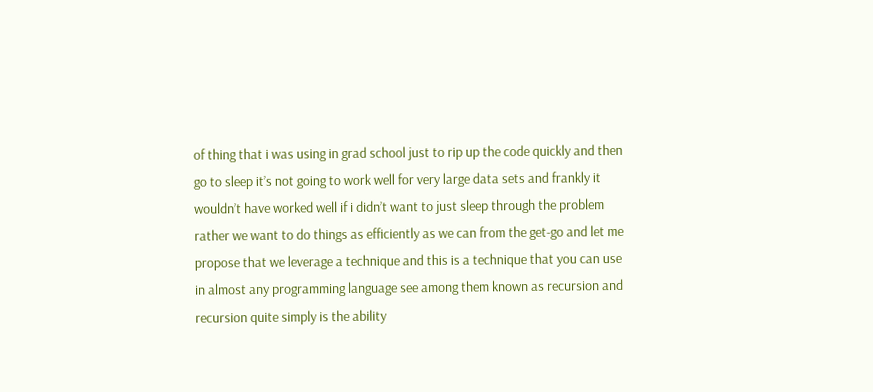of thing that i was using in grad school just to rip up the code quickly and then go to sleep it’s not going to work well for very large data sets and frankly it wouldn’t have worked well if i didn’t want to just sleep through the problem rather we want to do things as efficiently as we can from the get-go and let me propose that we leverage a technique and this is a technique that you can use in almost any programming language see among them known as recursion and recursion quite simply is the ability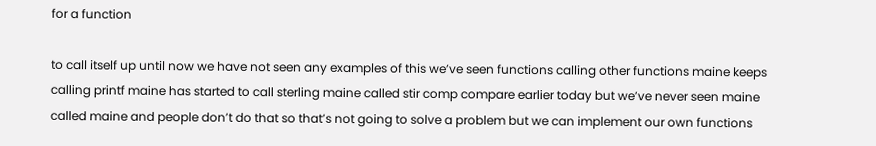for a function

to call itself up until now we have not seen any examples of this we’ve seen functions calling other functions maine keeps calling printf maine has started to call sterling maine called stir comp compare earlier today but we’ve never seen maine called maine and people don’t do that so that’s not going to solve a problem but we can implement our own functions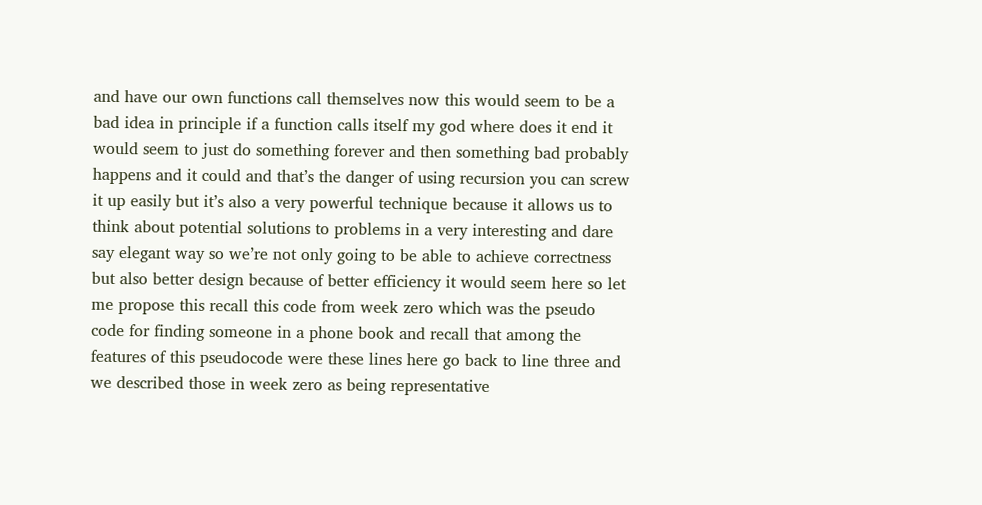and have our own functions call themselves now this would seem to be a bad idea in principle if a function calls itself my god where does it end it would seem to just do something forever and then something bad probably happens and it could and that’s the danger of using recursion you can screw it up easily but it’s also a very powerful technique because it allows us to think about potential solutions to problems in a very interesting and dare say elegant way so we’re not only going to be able to achieve correctness but also better design because of better efficiency it would seem here so let me propose this recall this code from week zero which was the pseudo code for finding someone in a phone book and recall that among the features of this pseudocode were these lines here go back to line three and we described those in week zero as being representative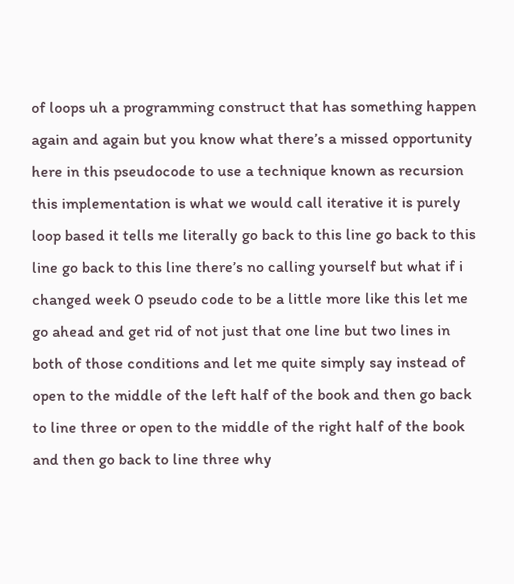of loops uh a programming construct that has something happen again and again but you know what there’s a missed opportunity here in this pseudocode to use a technique known as recursion this implementation is what we would call iterative it is purely loop based it tells me literally go back to this line go back to this line go back to this line there’s no calling yourself but what if i changed week 0 pseudo code to be a little more like this let me go ahead and get rid of not just that one line but two lines in both of those conditions and let me quite simply say instead of open to the middle of the left half of the book and then go back to line three or open to the middle of the right half of the book and then go back to line three why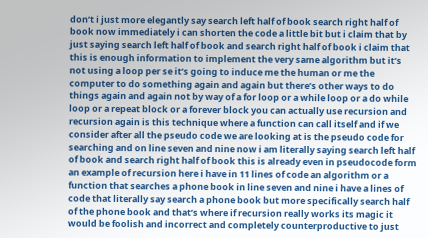don’t i just more elegantly say search left half of book search right half of book now immediately i can shorten the code a little bit but i claim that by just saying search left half of book and search right half of book i claim that this is enough information to implement the very same algorithm but it’s not using a loop per se it’s going to induce me the human or me the computer to do something again and again but there’s other ways to do things again and again not by way of a for loop or a while loop or a do while loop or a repeat block or a forever block you can actually use recursion and recursion again is this technique where a function can call itself and if we consider after all the pseudo code we are looking at is the pseudo code for searching and on line seven and nine now i am literally saying search left half of book and search right half of book this is already even in pseudocode form an example of recursion here i have in 11 lines of code an algorithm or a function that searches a phone book in line seven and nine i have a lines of code that literally say search a phone book but more specifically search half of the phone book and that’s where if recursion really works its magic it would be foolish and incorrect and completely counterproductive to just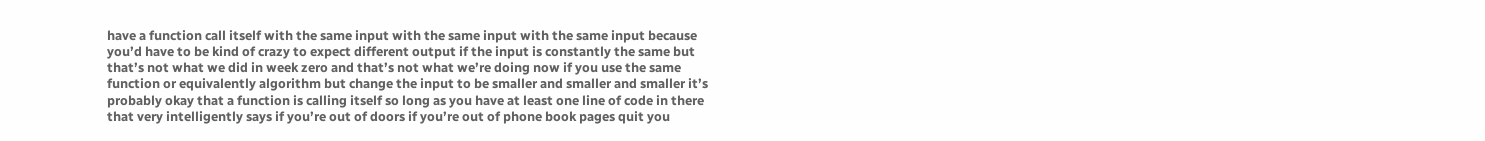have a function call itself with the same input with the same input with the same input because you’d have to be kind of crazy to expect different output if the input is constantly the same but that’s not what we did in week zero and that’s not what we’re doing now if you use the same function or equivalently algorithm but change the input to be smaller and smaller and smaller it’s probably okay that a function is calling itself so long as you have at least one line of code in there that very intelligently says if you’re out of doors if you’re out of phone book pages quit you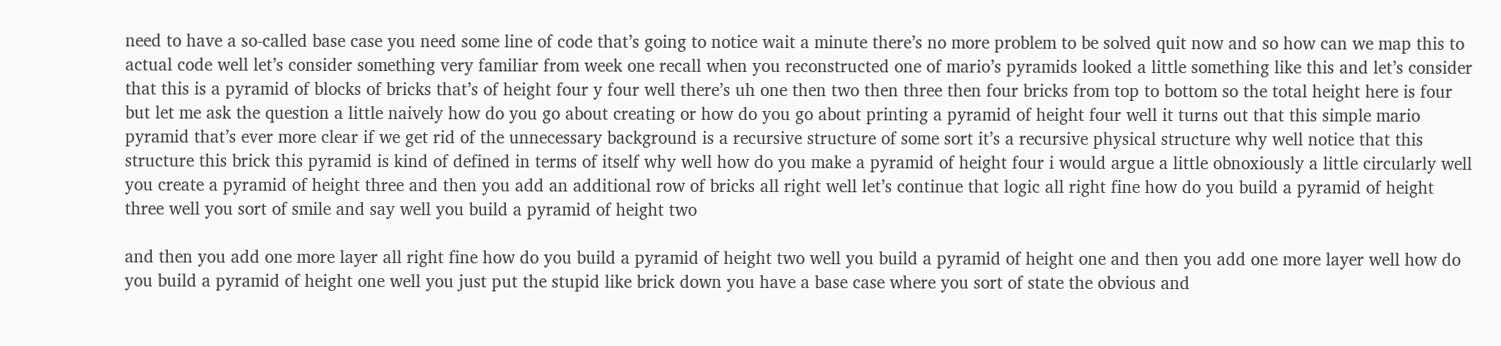need to have a so-called base case you need some line of code that’s going to notice wait a minute there’s no more problem to be solved quit now and so how can we map this to actual code well let’s consider something very familiar from week one recall when you reconstructed one of mario’s pyramids looked a little something like this and let’s consider that this is a pyramid of blocks of bricks that’s of height four y four well there’s uh one then two then three then four bricks from top to bottom so the total height here is four but let me ask the question a little naively how do you go about creating or how do you go about printing a pyramid of height four well it turns out that this simple mario pyramid that’s ever more clear if we get rid of the unnecessary background is a recursive structure of some sort it’s a recursive physical structure why well notice that this structure this brick this pyramid is kind of defined in terms of itself why well how do you make a pyramid of height four i would argue a little obnoxiously a little circularly well you create a pyramid of height three and then you add an additional row of bricks all right well let’s continue that logic all right fine how do you build a pyramid of height three well you sort of smile and say well you build a pyramid of height two

and then you add one more layer all right fine how do you build a pyramid of height two well you build a pyramid of height one and then you add one more layer well how do you build a pyramid of height one well you just put the stupid like brick down you have a base case where you sort of state the obvious and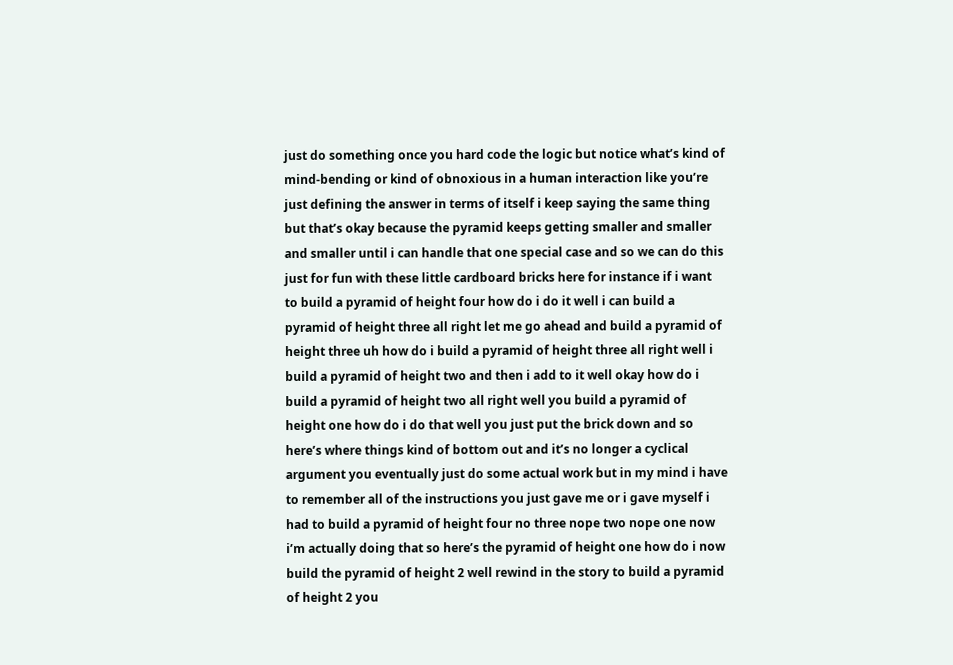just do something once you hard code the logic but notice what’s kind of mind-bending or kind of obnoxious in a human interaction like you’re just defining the answer in terms of itself i keep saying the same thing but that’s okay because the pyramid keeps getting smaller and smaller and smaller until i can handle that one special case and so we can do this just for fun with these little cardboard bricks here for instance if i want to build a pyramid of height four how do i do it well i can build a pyramid of height three all right let me go ahead and build a pyramid of height three uh how do i build a pyramid of height three all right well i build a pyramid of height two and then i add to it well okay how do i build a pyramid of height two all right well you build a pyramid of height one how do i do that well you just put the brick down and so here’s where things kind of bottom out and it’s no longer a cyclical argument you eventually just do some actual work but in my mind i have to remember all of the instructions you just gave me or i gave myself i had to build a pyramid of height four no three nope two nope one now i’m actually doing that so here’s the pyramid of height one how do i now build the pyramid of height 2 well rewind in the story to build a pyramid of height 2 you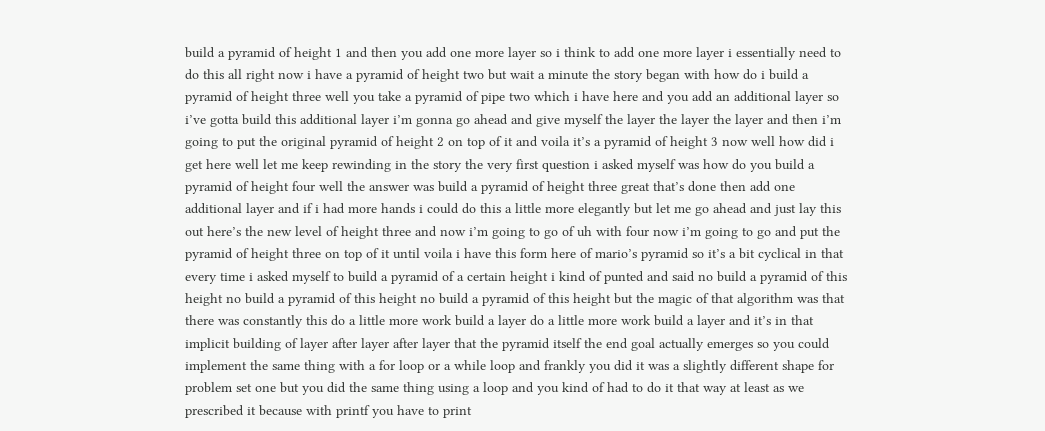build a pyramid of height 1 and then you add one more layer so i think to add one more layer i essentially need to do this all right now i have a pyramid of height two but wait a minute the story began with how do i build a pyramid of height three well you take a pyramid of pipe two which i have here and you add an additional layer so i’ve gotta build this additional layer i’m gonna go ahead and give myself the layer the layer the layer and then i’m going to put the original pyramid of height 2 on top of it and voila it’s a pyramid of height 3 now well how did i get here well let me keep rewinding in the story the very first question i asked myself was how do you build a pyramid of height four well the answer was build a pyramid of height three great that’s done then add one additional layer and if i had more hands i could do this a little more elegantly but let me go ahead and just lay this out here’s the new level of height three and now i’m going to go of uh with four now i’m going to go and put the pyramid of height three on top of it until voila i have this form here of mario’s pyramid so it’s a bit cyclical in that every time i asked myself to build a pyramid of a certain height i kind of punted and said no build a pyramid of this height no build a pyramid of this height no build a pyramid of this height but the magic of that algorithm was that there was constantly this do a little more work build a layer do a little more work build a layer and it’s in that implicit building of layer after layer after layer that the pyramid itself the end goal actually emerges so you could implement the same thing with a for loop or a while loop and frankly you did it was a slightly different shape for problem set one but you did the same thing using a loop and you kind of had to do it that way at least as we prescribed it because with printf you have to print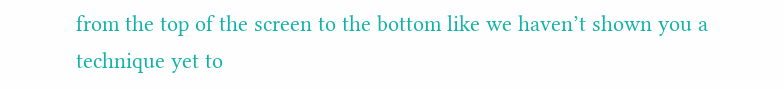from the top of the screen to the bottom like we haven’t shown you a technique yet to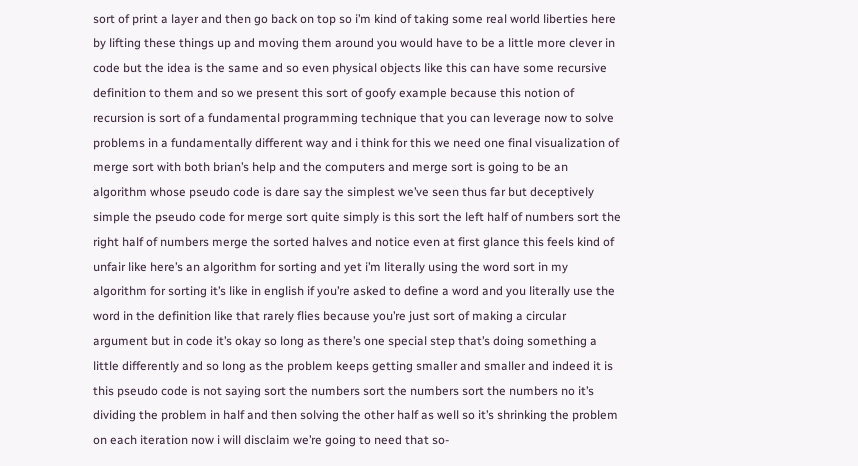sort of print a layer and then go back on top so i’m kind of taking some real world liberties here by lifting these things up and moving them around you would have to be a little more clever in code but the idea is the same and so even physical objects like this can have some recursive definition to them and so we present this sort of goofy example because this notion of recursion is sort of a fundamental programming technique that you can leverage now to solve problems in a fundamentally different way and i think for this we need one final visualization of merge sort with both brian’s help and the computers and merge sort is going to be an algorithm whose pseudo code is dare say the simplest we’ve seen thus far but deceptively simple the pseudo code for merge sort quite simply is this sort the left half of numbers sort the right half of numbers merge the sorted halves and notice even at first glance this feels kind of unfair like here’s an algorithm for sorting and yet i’m literally using the word sort in my algorithm for sorting it’s like in english if you’re asked to define a word and you literally use the word in the definition like that rarely flies because you’re just sort of making a circular argument but in code it’s okay so long as there’s one special step that’s doing something a little differently and so long as the problem keeps getting smaller and smaller and indeed it is this pseudo code is not saying sort the numbers sort the numbers sort the numbers no it’s dividing the problem in half and then solving the other half as well so it’s shrinking the problem on each iteration now i will disclaim we’re going to need that so-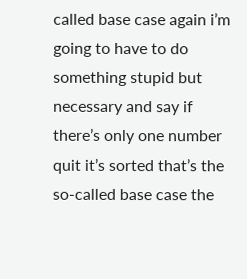called base case again i’m going to have to do something stupid but necessary and say if there’s only one number quit it’s sorted that’s the so-called base case the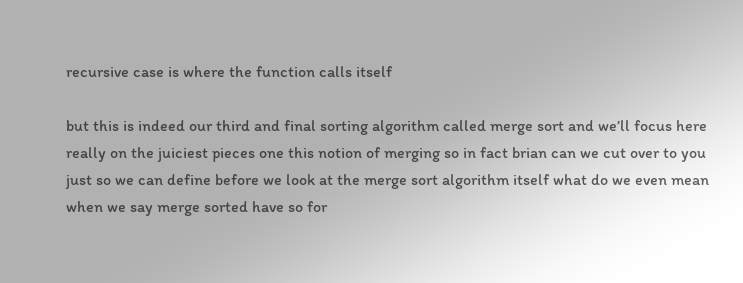recursive case is where the function calls itself

but this is indeed our third and final sorting algorithm called merge sort and we’ll focus here really on the juiciest pieces one this notion of merging so in fact brian can we cut over to you just so we can define before we look at the merge sort algorithm itself what do we even mean when we say merge sorted have so for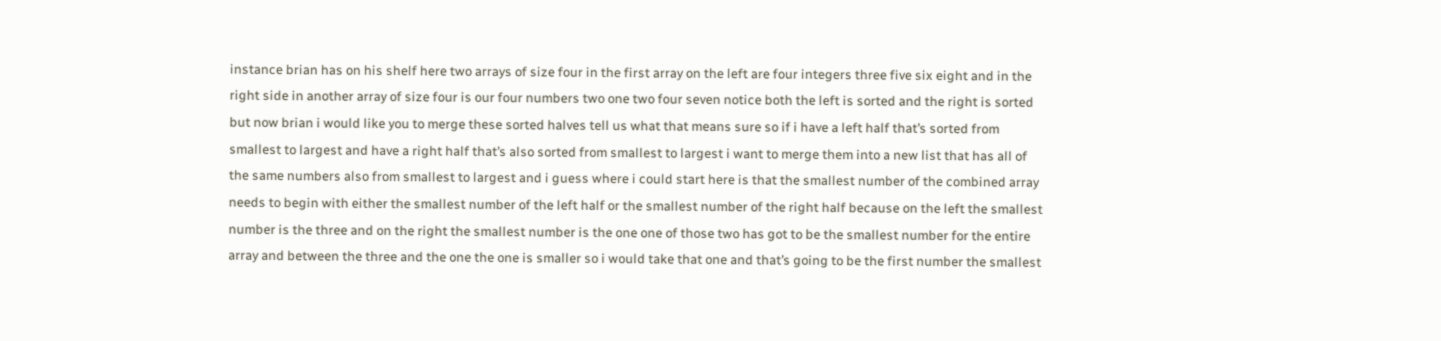instance brian has on his shelf here two arrays of size four in the first array on the left are four integers three five six eight and in the right side in another array of size four is our four numbers two one two four seven notice both the left is sorted and the right is sorted but now brian i would like you to merge these sorted halves tell us what that means sure so if i have a left half that’s sorted from smallest to largest and have a right half that’s also sorted from smallest to largest i want to merge them into a new list that has all of the same numbers also from smallest to largest and i guess where i could start here is that the smallest number of the combined array needs to begin with either the smallest number of the left half or the smallest number of the right half because on the left the smallest number is the three and on the right the smallest number is the one one of those two has got to be the smallest number for the entire array and between the three and the one the one is smaller so i would take that one and that’s going to be the first number the smallest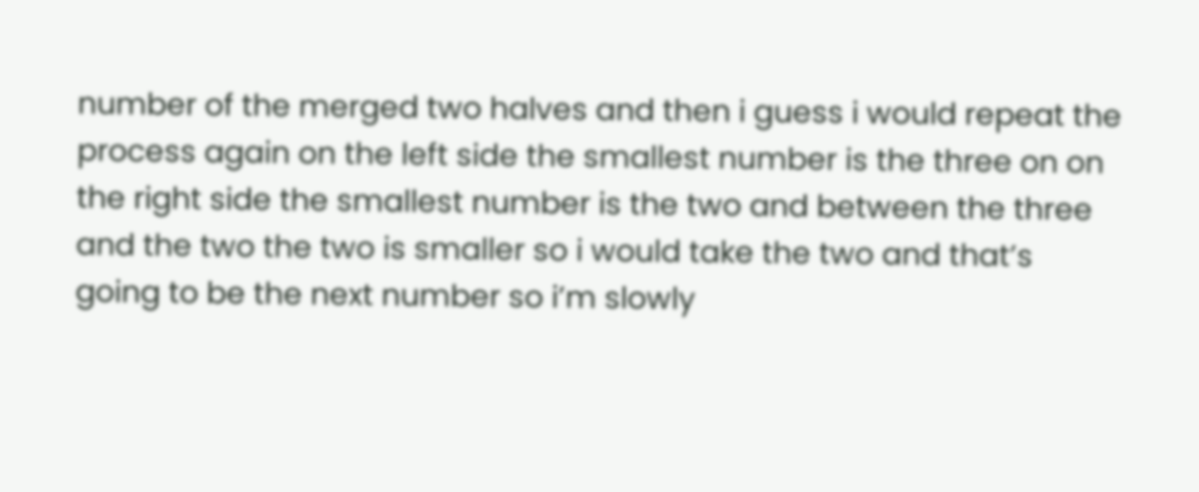number of the merged two halves and then i guess i would repeat the process again on the left side the smallest number is the three on on the right side the smallest number is the two and between the three and the two the two is smaller so i would take the two and that’s going to be the next number so i’m slowly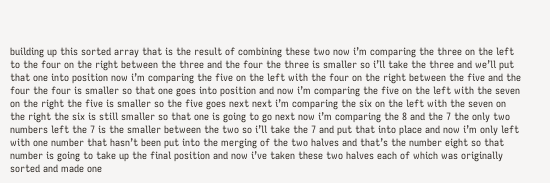building up this sorted array that is the result of combining these two now i’m comparing the three on the left to the four on the right between the three and the four the three is smaller so i’ll take the three and we’ll put that one into position now i’m comparing the five on the left with the four on the right between the five and the four the four is smaller so that one goes into position and now i’m comparing the five on the left with the seven on the right the five is smaller so the five goes next next i’m comparing the six on the left with the seven on the right the six is still smaller so that one is going to go next now i’m comparing the 8 and the 7 the only two numbers left the 7 is the smaller between the two so i’ll take the 7 and put that into place and now i’m only left with one number that hasn’t been put into the merging of the two halves and that’s the number eight so that number is going to take up the final position and now i’ve taken these two halves each of which was originally sorted and made one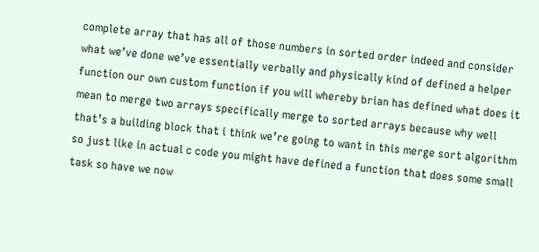complete array that has all of those numbers in sorted order indeed and consider what we’ve done we’ve essentially verbally and physically kind of defined a helper function our own custom function if you will whereby brian has defined what does it mean to merge two arrays specifically merge to sorted arrays because why well that’s a building block that i think we’re going to want in this merge sort algorithm so just like in actual c code you might have defined a function that does some small task so have we now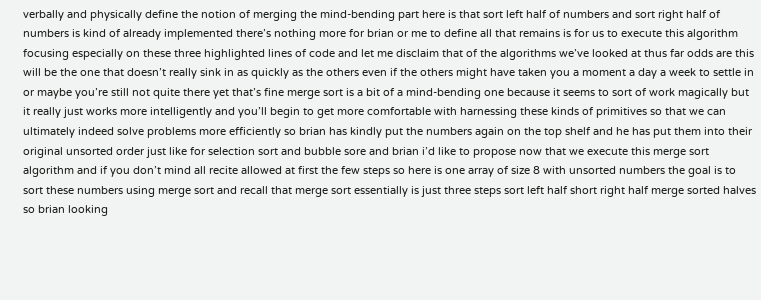verbally and physically define the notion of merging the mind-bending part here is that sort left half of numbers and sort right half of numbers is kind of already implemented there’s nothing more for brian or me to define all that remains is for us to execute this algorithm focusing especially on these three highlighted lines of code and let me disclaim that of the algorithms we’ve looked at thus far odds are this will be the one that doesn’t really sink in as quickly as the others even if the others might have taken you a moment a day a week to settle in or maybe you’re still not quite there yet that’s fine merge sort is a bit of a mind-bending one because it seems to sort of work magically but it really just works more intelligently and you’ll begin to get more comfortable with harnessing these kinds of primitives so that we can ultimately indeed solve problems more efficiently so brian has kindly put the numbers again on the top shelf and he has put them into their original unsorted order just like for selection sort and bubble sore and brian i’d like to propose now that we execute this merge sort algorithm and if you don’t mind all recite allowed at first the few steps so here is one array of size 8 with unsorted numbers the goal is to sort these numbers using merge sort and recall that merge sort essentially is just three steps sort left half short right half merge sorted halves so brian looking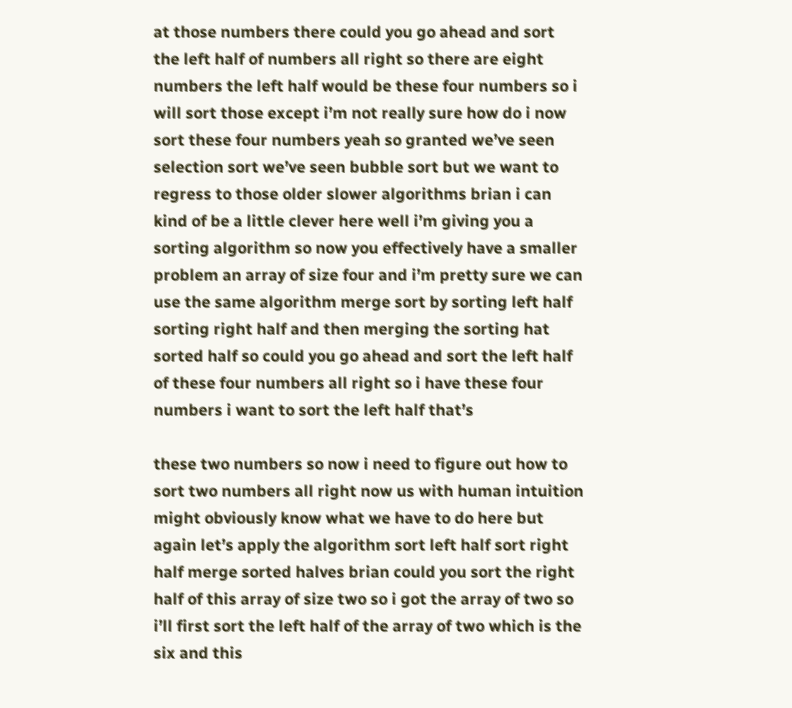at those numbers there could you go ahead and sort the left half of numbers all right so there are eight numbers the left half would be these four numbers so i will sort those except i’m not really sure how do i now sort these four numbers yeah so granted we’ve seen selection sort we’ve seen bubble sort but we want to regress to those older slower algorithms brian i can kind of be a little clever here well i’m giving you a sorting algorithm so now you effectively have a smaller problem an array of size four and i’m pretty sure we can use the same algorithm merge sort by sorting left half sorting right half and then merging the sorting hat sorted half so could you go ahead and sort the left half of these four numbers all right so i have these four numbers i want to sort the left half that’s

these two numbers so now i need to figure out how to sort two numbers all right now us with human intuition might obviously know what we have to do here but again let’s apply the algorithm sort left half sort right half merge sorted halves brian could you sort the right half of this array of size two so i got the array of two so i’ll first sort the left half of the array of two which is the six and this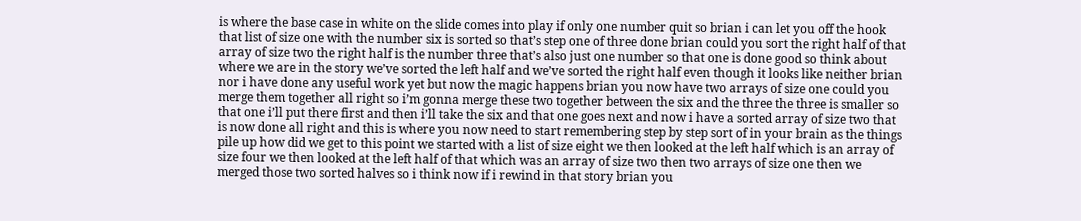is where the base case in white on the slide comes into play if only one number quit so brian i can let you off the hook that list of size one with the number six is sorted so that’s step one of three done brian could you sort the right half of that array of size two the right half is the number three that’s also just one number so that one is done good so think about where we are in the story we’ve sorted the left half and we’ve sorted the right half even though it looks like neither brian nor i have done any useful work yet but now the magic happens brian you now have two arrays of size one could you merge them together all right so i’m gonna merge these two together between the six and the three the three is smaller so that one i’ll put there first and then i’ll take the six and that one goes next and now i have a sorted array of size two that is now done all right and this is where you now need to start remembering step by step sort of in your brain as the things pile up how did we get to this point we started with a list of size eight we then looked at the left half which is an array of size four we then looked at the left half of that which was an array of size two then two arrays of size one then we merged those two sorted halves so i think now if i rewind in that story brian you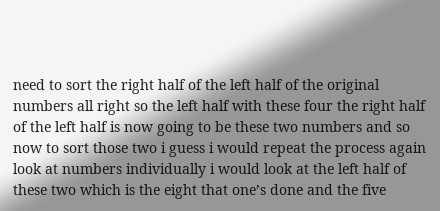need to sort the right half of the left half of the original numbers all right so the left half with these four the right half of the left half is now going to be these two numbers and so now to sort those two i guess i would repeat the process again look at numbers individually i would look at the left half of these two which is the eight that one’s done and the five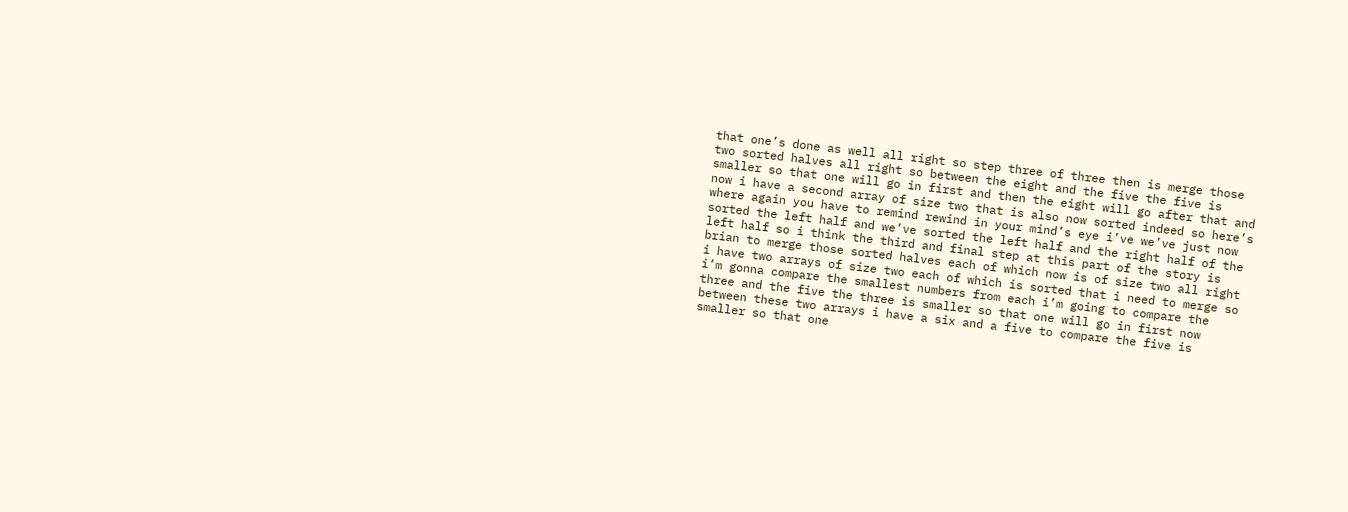that one’s done as well all right so step three of three then is merge those two sorted halves all right so between the eight and the five the five is smaller so that one will go in first and then the eight will go after that and now i have a second array of size two that is also now sorted indeed so here’s where again you have to remind rewind in your mind’s eye i’ve we’ve just now sorted the left half and we’ve sorted the left half and the right half of the left half so i think the third and final step at this part of the story is brian to merge those sorted halves each of which now is of size two all right i have two arrays of size two each of which is sorted that i need to merge so i’m gonna compare the smallest numbers from each i’m going to compare the three and the five the three is smaller so that one will go in first now between these two arrays i have a six and a five to compare the five is smaller so that one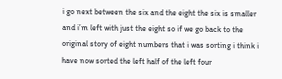i go next between the six and the eight the six is smaller and i’m left with just the eight so if we go back to the original story of eight numbers that i was sorting i think i have now sorted the left half of the left four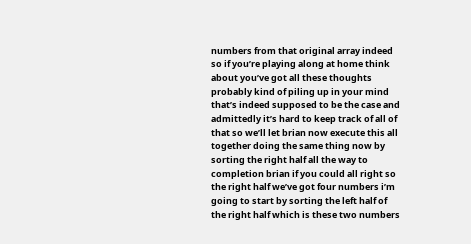numbers from that original array indeed so if you’re playing along at home think about you’ve got all these thoughts probably kind of piling up in your mind that’s indeed supposed to be the case and admittedly it’s hard to keep track of all of that so we’ll let brian now execute this all together doing the same thing now by sorting the right half all the way to completion brian if you could all right so the right half we’ve got four numbers i’m going to start by sorting the left half of the right half which is these two numbers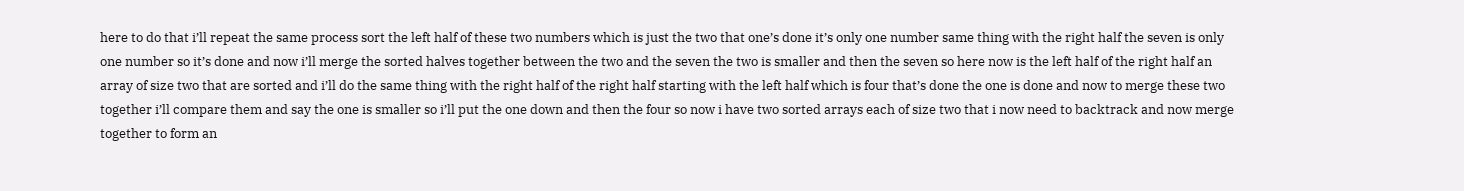here to do that i’ll repeat the same process sort the left half of these two numbers which is just the two that one’s done it’s only one number same thing with the right half the seven is only one number so it’s done and now i’ll merge the sorted halves together between the two and the seven the two is smaller and then the seven so here now is the left half of the right half an array of size two that are sorted and i’ll do the same thing with the right half of the right half starting with the left half which is four that’s done the one is done and now to merge these two together i’ll compare them and say the one is smaller so i’ll put the one down and then the four so now i have two sorted arrays each of size two that i now need to backtrack and now merge together to form an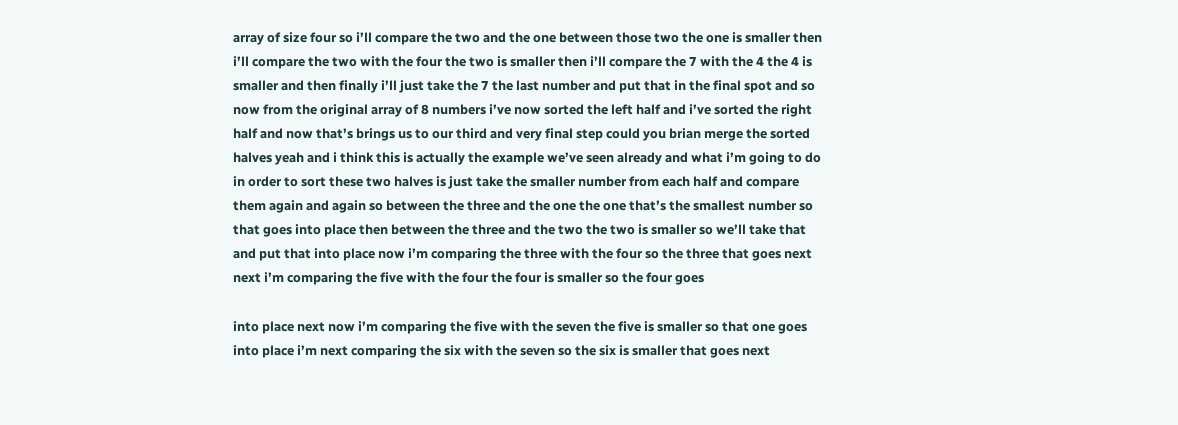array of size four so i’ll compare the two and the one between those two the one is smaller then i’ll compare the two with the four the two is smaller then i’ll compare the 7 with the 4 the 4 is smaller and then finally i’ll just take the 7 the last number and put that in the final spot and so now from the original array of 8 numbers i’ve now sorted the left half and i’ve sorted the right half and now that’s brings us to our third and very final step could you brian merge the sorted halves yeah and i think this is actually the example we’ve seen already and what i’m going to do in order to sort these two halves is just take the smaller number from each half and compare them again and again so between the three and the one the one that’s the smallest number so that goes into place then between the three and the two the two is smaller so we’ll take that and put that into place now i’m comparing the three with the four so the three that goes next next i’m comparing the five with the four the four is smaller so the four goes

into place next now i’m comparing the five with the seven the five is smaller so that one goes into place i’m next comparing the six with the seven so the six is smaller that goes next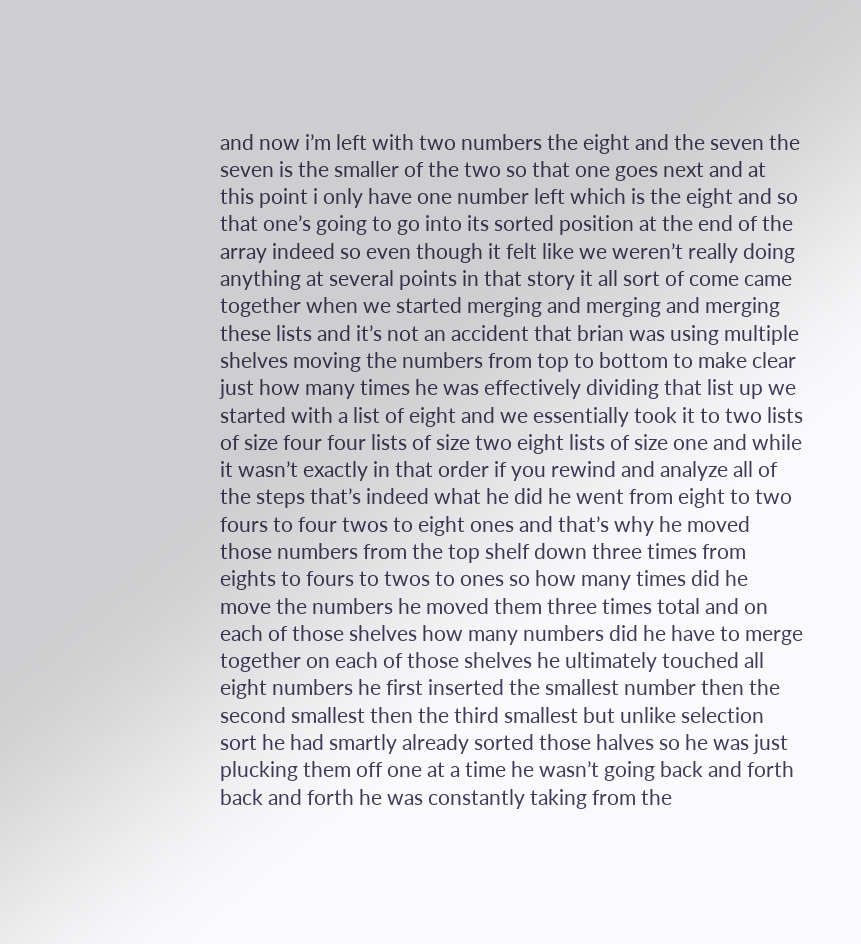and now i’m left with two numbers the eight and the seven the seven is the smaller of the two so that one goes next and at this point i only have one number left which is the eight and so that one’s going to go into its sorted position at the end of the array indeed so even though it felt like we weren’t really doing anything at several points in that story it all sort of come came together when we started merging and merging and merging these lists and it’s not an accident that brian was using multiple shelves moving the numbers from top to bottom to make clear just how many times he was effectively dividing that list up we started with a list of eight and we essentially took it to two lists of size four four lists of size two eight lists of size one and while it wasn’t exactly in that order if you rewind and analyze all of the steps that’s indeed what he did he went from eight to two fours to four twos to eight ones and that’s why he moved those numbers from the top shelf down three times from eights to fours to twos to ones so how many times did he move the numbers he moved them three times total and on each of those shelves how many numbers did he have to merge together on each of those shelves he ultimately touched all eight numbers he first inserted the smallest number then the second smallest then the third smallest but unlike selection sort he had smartly already sorted those halves so he was just plucking them off one at a time he wasn’t going back and forth back and forth he was constantly taking from the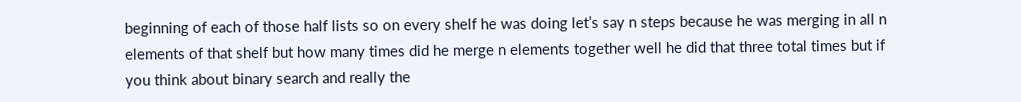beginning of each of those half lists so on every shelf he was doing let’s say n steps because he was merging in all n elements of that shelf but how many times did he merge n elements together well he did that three total times but if you think about binary search and really the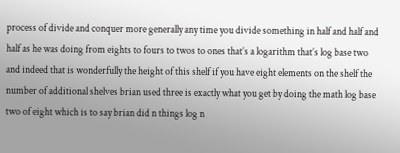process of divide and conquer more generally any time you divide something in half and half and half as he was doing from eights to fours to twos to ones that’s a logarithm that’s log base two and indeed that is wonderfully the height of this shelf if you have eight elements on the shelf the number of additional shelves brian used three is exactly what you get by doing the math log base two of eight which is to say brian did n things log n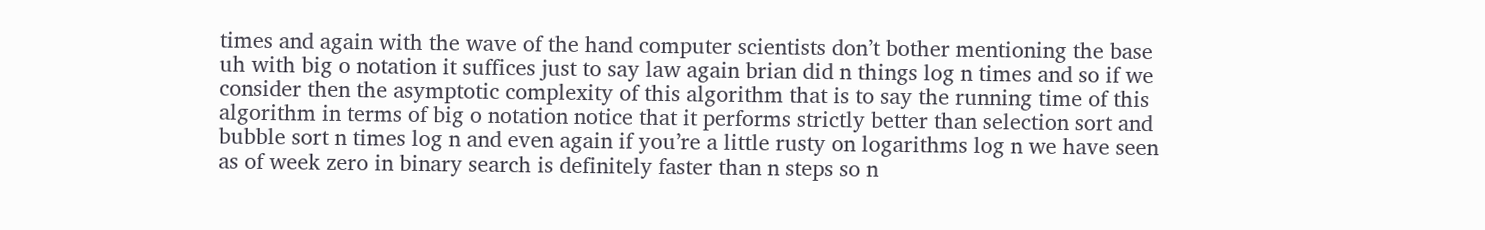times and again with the wave of the hand computer scientists don’t bother mentioning the base uh with big o notation it suffices just to say law again brian did n things log n times and so if we consider then the asymptotic complexity of this algorithm that is to say the running time of this algorithm in terms of big o notation notice that it performs strictly better than selection sort and bubble sort n times log n and even again if you’re a little rusty on logarithms log n we have seen as of week zero in binary search is definitely faster than n steps so n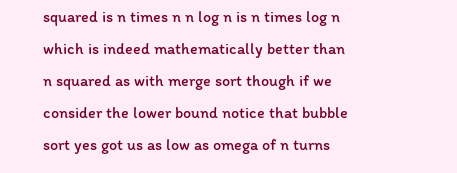squared is n times n n log n is n times log n which is indeed mathematically better than n squared as with merge sort though if we consider the lower bound notice that bubble sort yes got us as low as omega of n turns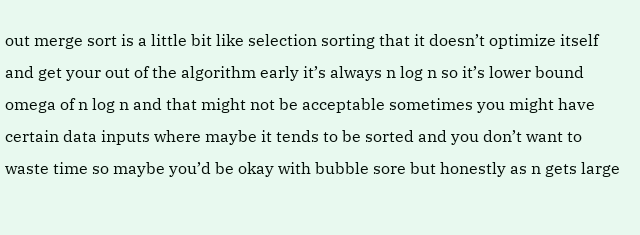out merge sort is a little bit like selection sorting that it doesn’t optimize itself and get your out of the algorithm early it’s always n log n so it’s lower bound omega of n log n and that might not be acceptable sometimes you might have certain data inputs where maybe it tends to be sorted and you don’t want to waste time so maybe you’d be okay with bubble sore but honestly as n gets large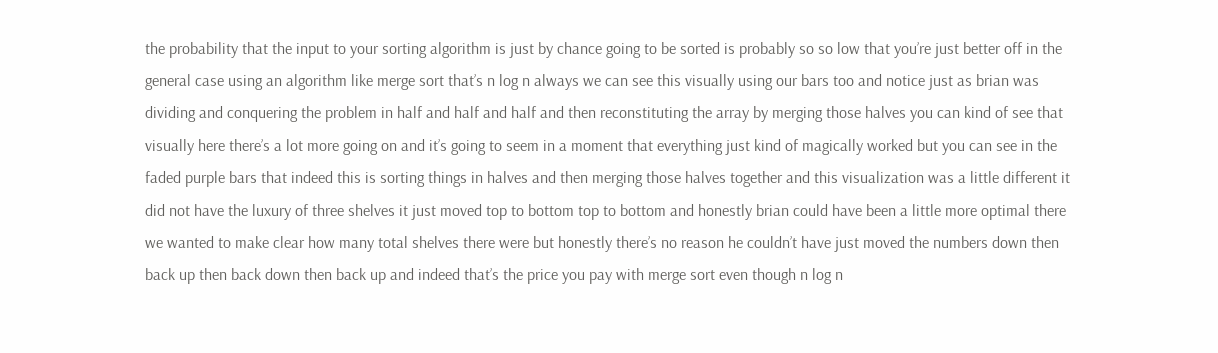the probability that the input to your sorting algorithm is just by chance going to be sorted is probably so so low that you’re just better off in the general case using an algorithm like merge sort that’s n log n always we can see this visually using our bars too and notice just as brian was dividing and conquering the problem in half and half and half and then reconstituting the array by merging those halves you can kind of see that visually here there’s a lot more going on and it’s going to seem in a moment that everything just kind of magically worked but you can see in the faded purple bars that indeed this is sorting things in halves and then merging those halves together and this visualization was a little different it did not have the luxury of three shelves it just moved top to bottom top to bottom and honestly brian could have been a little more optimal there we wanted to make clear how many total shelves there were but honestly there’s no reason he couldn’t have just moved the numbers down then back up then back down then back up and indeed that’s the price you pay with merge sort even though n log n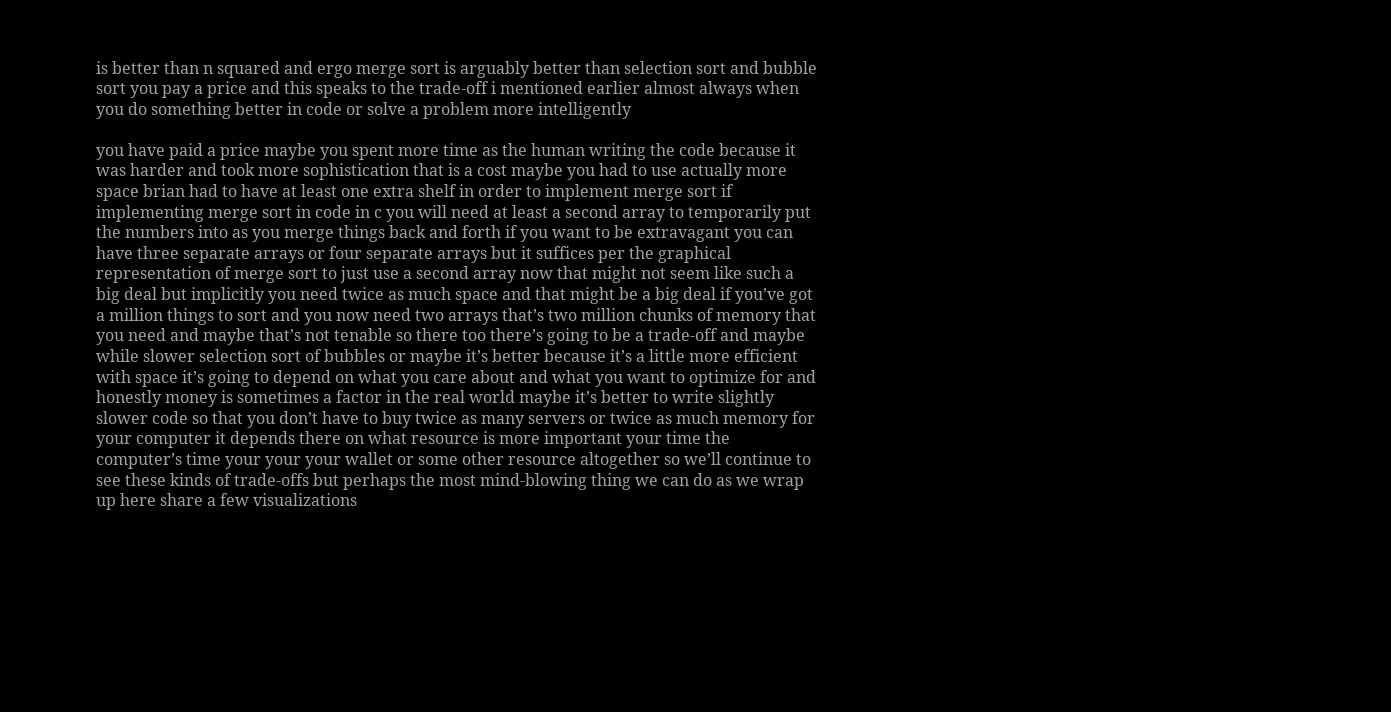is better than n squared and ergo merge sort is arguably better than selection sort and bubble sort you pay a price and this speaks to the trade-off i mentioned earlier almost always when you do something better in code or solve a problem more intelligently

you have paid a price maybe you spent more time as the human writing the code because it was harder and took more sophistication that is a cost maybe you had to use actually more space brian had to have at least one extra shelf in order to implement merge sort if implementing merge sort in code in c you will need at least a second array to temporarily put the numbers into as you merge things back and forth if you want to be extravagant you can have three separate arrays or four separate arrays but it suffices per the graphical representation of merge sort to just use a second array now that might not seem like such a big deal but implicitly you need twice as much space and that might be a big deal if you’ve got a million things to sort and you now need two arrays that’s two million chunks of memory that you need and maybe that’s not tenable so there too there’s going to be a trade-off and maybe while slower selection sort of bubbles or maybe it’s better because it’s a little more efficient with space it’s going to depend on what you care about and what you want to optimize for and honestly money is sometimes a factor in the real world maybe it’s better to write slightly slower code so that you don’t have to buy twice as many servers or twice as much memory for your computer it depends there on what resource is more important your time the computer’s time your your your wallet or some other resource altogether so we’ll continue to see these kinds of trade-offs but perhaps the most mind-blowing thing we can do as we wrap up here share a few visualizations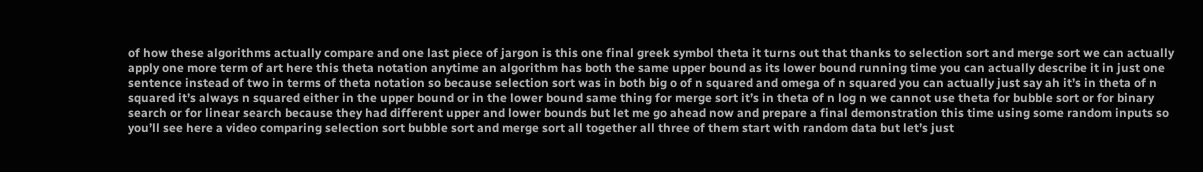of how these algorithms actually compare and one last piece of jargon is this one final greek symbol theta it turns out that thanks to selection sort and merge sort we can actually apply one more term of art here this theta notation anytime an algorithm has both the same upper bound as its lower bound running time you can actually describe it in just one sentence instead of two in terms of theta notation so because selection sort was in both big o of n squared and omega of n squared you can actually just say ah it’s in theta of n squared it’s always n squared either in the upper bound or in the lower bound same thing for merge sort it’s in theta of n log n we cannot use theta for bubble sort or for binary search or for linear search because they had different upper and lower bounds but let me go ahead now and prepare a final demonstration this time using some random inputs so you’ll see here a video comparing selection sort bubble sort and merge sort all together all three of them start with random data but let’s just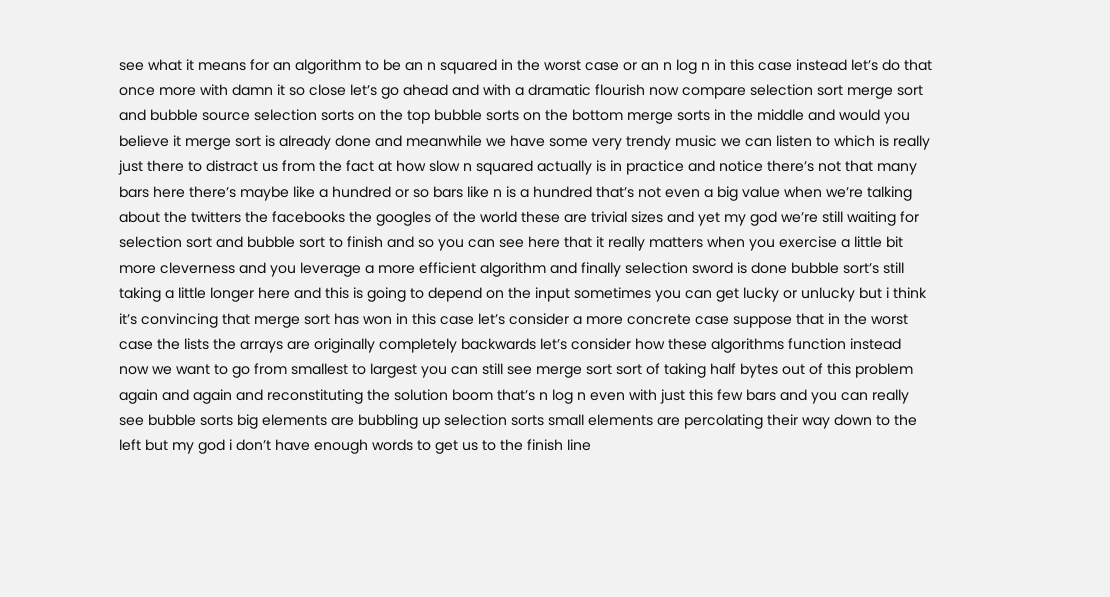see what it means for an algorithm to be an n squared in the worst case or an n log n in this case instead let’s do that once more with damn it so close let’s go ahead and with a dramatic flourish now compare selection sort merge sort and bubble source selection sorts on the top bubble sorts on the bottom merge sorts in the middle and would you believe it merge sort is already done and meanwhile we have some very trendy music we can listen to which is really just there to distract us from the fact at how slow n squared actually is in practice and notice there’s not that many bars here there’s maybe like a hundred or so bars like n is a hundred that’s not even a big value when we’re talking about the twitters the facebooks the googles of the world these are trivial sizes and yet my god we’re still waiting for selection sort and bubble sort to finish and so you can see here that it really matters when you exercise a little bit more cleverness and you leverage a more efficient algorithm and finally selection sword is done bubble sort’s still taking a little longer here and this is going to depend on the input sometimes you can get lucky or unlucky but i think it’s convincing that merge sort has won in this case let’s consider a more concrete case suppose that in the worst case the lists the arrays are originally completely backwards let’s consider how these algorithms function instead now we want to go from smallest to largest you can still see merge sort sort of taking half bytes out of this problem again and again and reconstituting the solution boom that’s n log n even with just this few bars and you can really see bubble sorts big elements are bubbling up selection sorts small elements are percolating their way down to the left but my god i don’t have enough words to get us to the finish line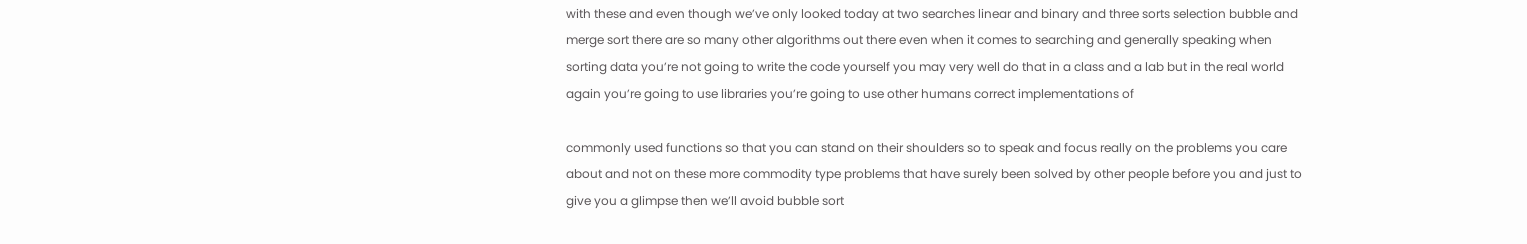with these and even though we’ve only looked today at two searches linear and binary and three sorts selection bubble and merge sort there are so many other algorithms out there even when it comes to searching and generally speaking when sorting data you’re not going to write the code yourself you may very well do that in a class and a lab but in the real world again you’re going to use libraries you’re going to use other humans correct implementations of

commonly used functions so that you can stand on their shoulders so to speak and focus really on the problems you care about and not on these more commodity type problems that have surely been solved by other people before you and just to give you a glimpse then we’ll avoid bubble sort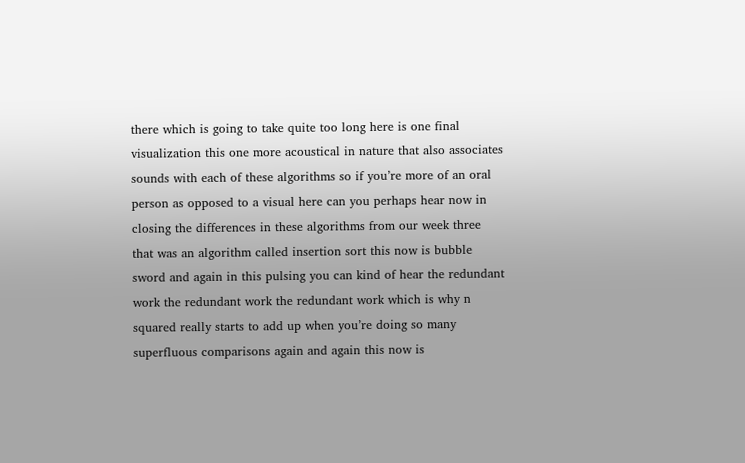there which is going to take quite too long here is one final visualization this one more acoustical in nature that also associates sounds with each of these algorithms so if you’re more of an oral person as opposed to a visual here can you perhaps hear now in closing the differences in these algorithms from our week three that was an algorithm called insertion sort this now is bubble sword and again in this pulsing you can kind of hear the redundant work the redundant work the redundant work which is why n squared really starts to add up when you’re doing so many superfluous comparisons again and again this now is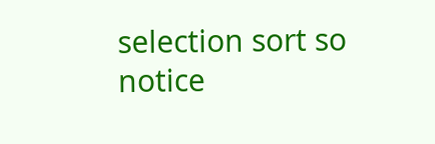selection sort so notice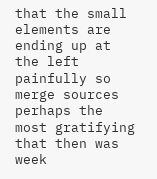that the small elements are ending up at the left painfully so merge sources perhaps the most gratifying that then was week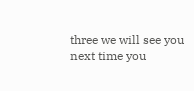three we will see you next time you